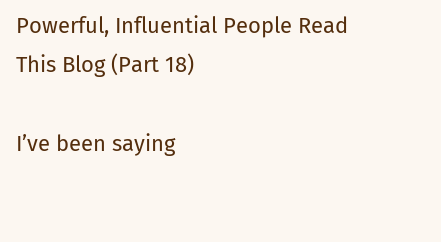Powerful, Influential People Read This Blog (Part 18)

I’ve been saying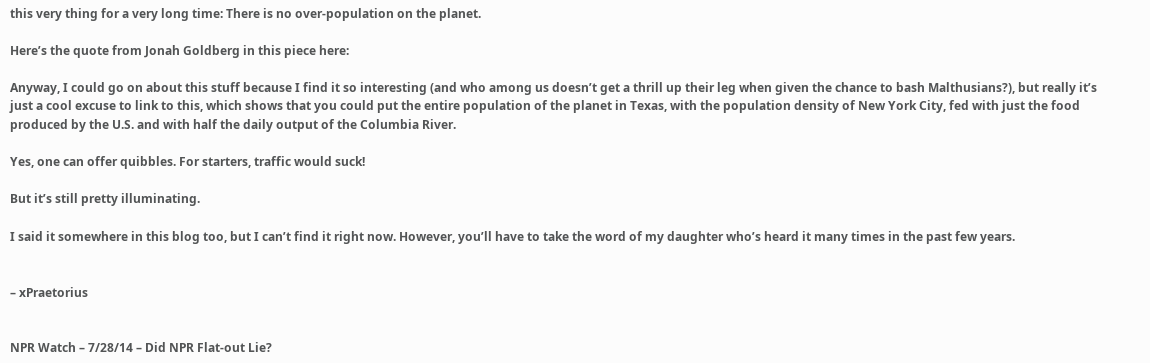this very thing for a very long time: There is no over-population on the planet.

Here’s the quote from Jonah Goldberg in this piece here:

Anyway, I could go on about this stuff because I find it so interesting (and who among us doesn’t get a thrill up their leg when given the chance to bash Malthusians?), but really it’s just a cool excuse to link to this, which shows that you could put the entire population of the planet in Texas, with the population density of New York City, fed with just the food produced by the U.S. and with half the daily output of the Columbia River.

Yes, one can offer quibbles. For starters, traffic would suck!

But it’s still pretty illuminating.

I said it somewhere in this blog too, but I can’t find it right now. However, you’ll have to take the word of my daughter who’s heard it many times in the past few years.


– xPraetorius


NPR Watch – 7/28/14 – Did NPR Flat-out Lie?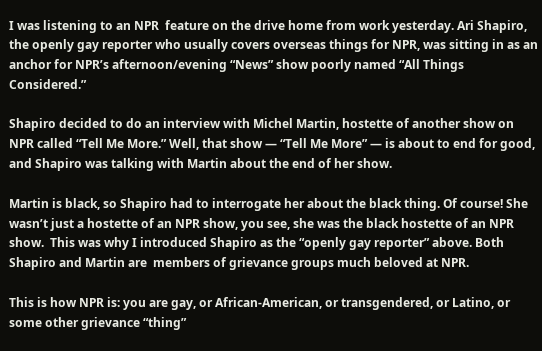I was listening to an NPR  feature on the drive home from work yesterday. Ari Shapiro, the openly gay reporter who usually covers overseas things for NPR, was sitting in as an anchor for NPR’s afternoon/evening “News” show poorly named “All Things Considered.”

Shapiro decided to do an interview with Michel Martin, hostette of another show on NPR called “Tell Me More.” Well, that show — “Tell Me More” — is about to end for good, and Shapiro was talking with Martin about the end of her show.

Martin is black, so Shapiro had to interrogate her about the black thing. Of course! She wasn’t just a hostette of an NPR show, you see, she was the black hostette of an NPR show.  This was why I introduced Shapiro as the “openly gay reporter” above. Both Shapiro and Martin are  members of grievance groups much beloved at NPR.

This is how NPR is: you are gay, or African-American, or transgendered, or Latino, or some other grievance “thing”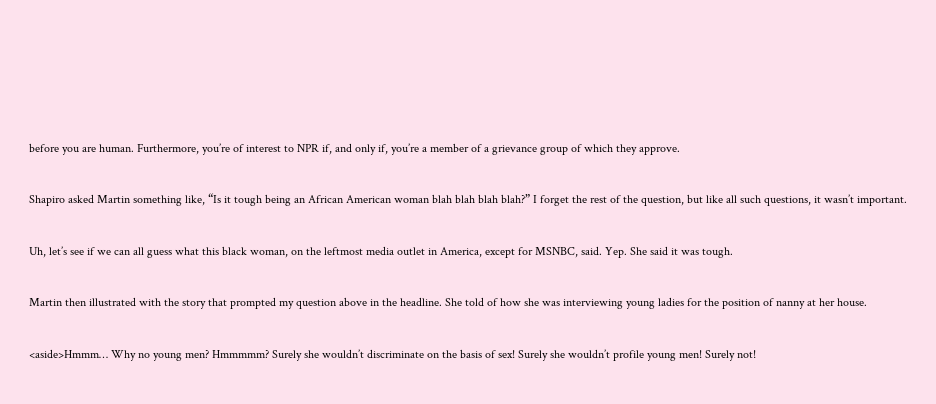before you are human. Furthermore, you’re of interest to NPR if, and only if, you’re a member of a grievance group of which they approve.

Shapiro asked Martin something like, “Is it tough being an African American woman blah blah blah blah?” I forget the rest of the question, but like all such questions, it wasn’t important.

Uh, let’s see if we can all guess what this black woman, on the leftmost media outlet in America, except for MSNBC, said. Yep. She said it was tough.

Martin then illustrated with the story that prompted my question above in the headline. She told of how she was interviewing young ladies for the position of nanny at her house.

<aside>Hmmm… Why no young men? Hmmmmm? Surely she wouldn’t discriminate on the basis of sex! Surely she wouldn’t profile young men! Surely not!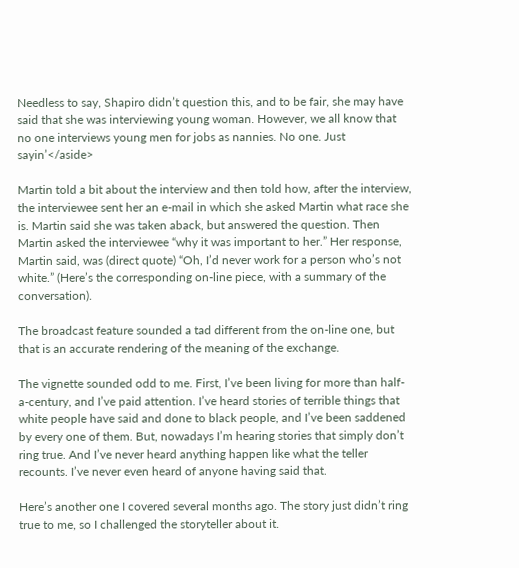Needless to say, Shapiro didn’t question this, and to be fair, she may have said that she was interviewing young woman. However, we all know that no one interviews young men for jobs as nannies. No one. Just sayin’</aside>

Martin told a bit about the interview and then told how, after the interview, the interviewee sent her an e-mail in which she asked Martin what race she is. Martin said she was taken aback, but answered the question. Then Martin asked the interviewee “why it was important to her.” Her response, Martin said, was (direct quote) “Oh, I’d never work for a person who’s not white.” (Here’s the corresponding on-line piece, with a summary of the conversation).

The broadcast feature sounded a tad different from the on-line one, but that is an accurate rendering of the meaning of the exchange.

The vignette sounded odd to me. First, I’ve been living for more than half-a-century, and I’ve paid attention. I’ve heard stories of terrible things that white people have said and done to black people, and I’ve been saddened by every one of them. But, nowadays I’m hearing stories that simply don’t ring true. And I’ve never heard anything happen like what the teller recounts. I’ve never even heard of anyone having said that.

Here’s another one I covered several months ago. The story just didn’t ring true to me, so I challenged the storyteller about it.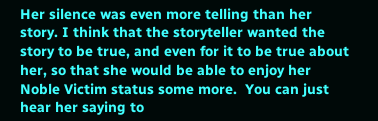Her silence was even more telling than her story. I think that the storyteller wanted the story to be true, and even for it to be true about her, so that she would be able to enjoy her Noble Victim status some more.  You can just hear her saying to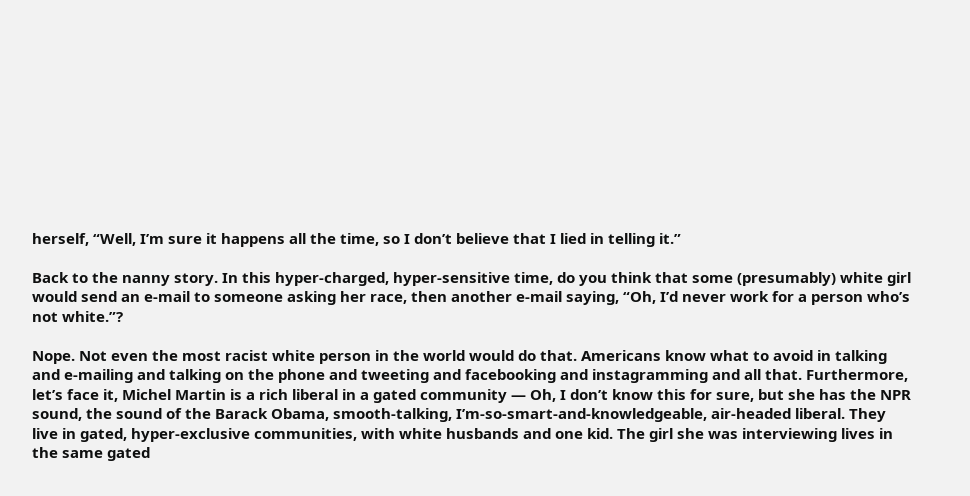herself, “Well, I’m sure it happens all the time, so I don’t believe that I lied in telling it.”

Back to the nanny story. In this hyper-charged, hyper-sensitive time, do you think that some (presumably) white girl would send an e-mail to someone asking her race, then another e-mail saying, “Oh, I’d never work for a person who’s not white.”?

Nope. Not even the most racist white person in the world would do that. Americans know what to avoid in talking and e-mailing and talking on the phone and tweeting and facebooking and instagramming and all that. Furthermore, let’s face it, Michel Martin is a rich liberal in a gated community — Oh, I don’t know this for sure, but she has the NPR sound, the sound of the Barack Obama, smooth-talking, I’m-so-smart-and-knowledgeable, air-headed liberal. They live in gated, hyper-exclusive communities, with white husbands and one kid. The girl she was interviewing lives in the same gated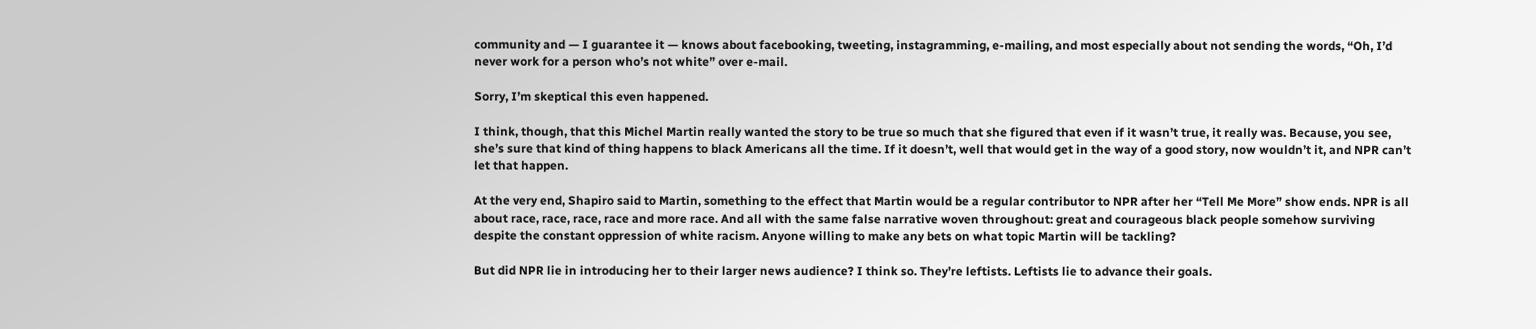community and — I guarantee it — knows about facebooking, tweeting, instagramming, e-mailing, and most especially about not sending the words, “Oh, I’d never work for a person who’s not white” over e-mail.

Sorry, I’m skeptical this even happened.

I think, though, that this Michel Martin really wanted the story to be true so much that she figured that even if it wasn’t true, it really was. Because, you see, she’s sure that kind of thing happens to black Americans all the time. If it doesn’t, well that would get in the way of a good story, now wouldn’t it, and NPR can’t let that happen.

At the very end, Shapiro said to Martin, something to the effect that Martin would be a regular contributor to NPR after her “Tell Me More” show ends. NPR is all about race, race, race, race and more race. And all with the same false narrative woven throughout: great and courageous black people somehow surviving despite the constant oppression of white racism. Anyone willing to make any bets on what topic Martin will be tackling?

But did NPR lie in introducing her to their larger news audience? I think so. They’re leftists. Leftists lie to advance their goals.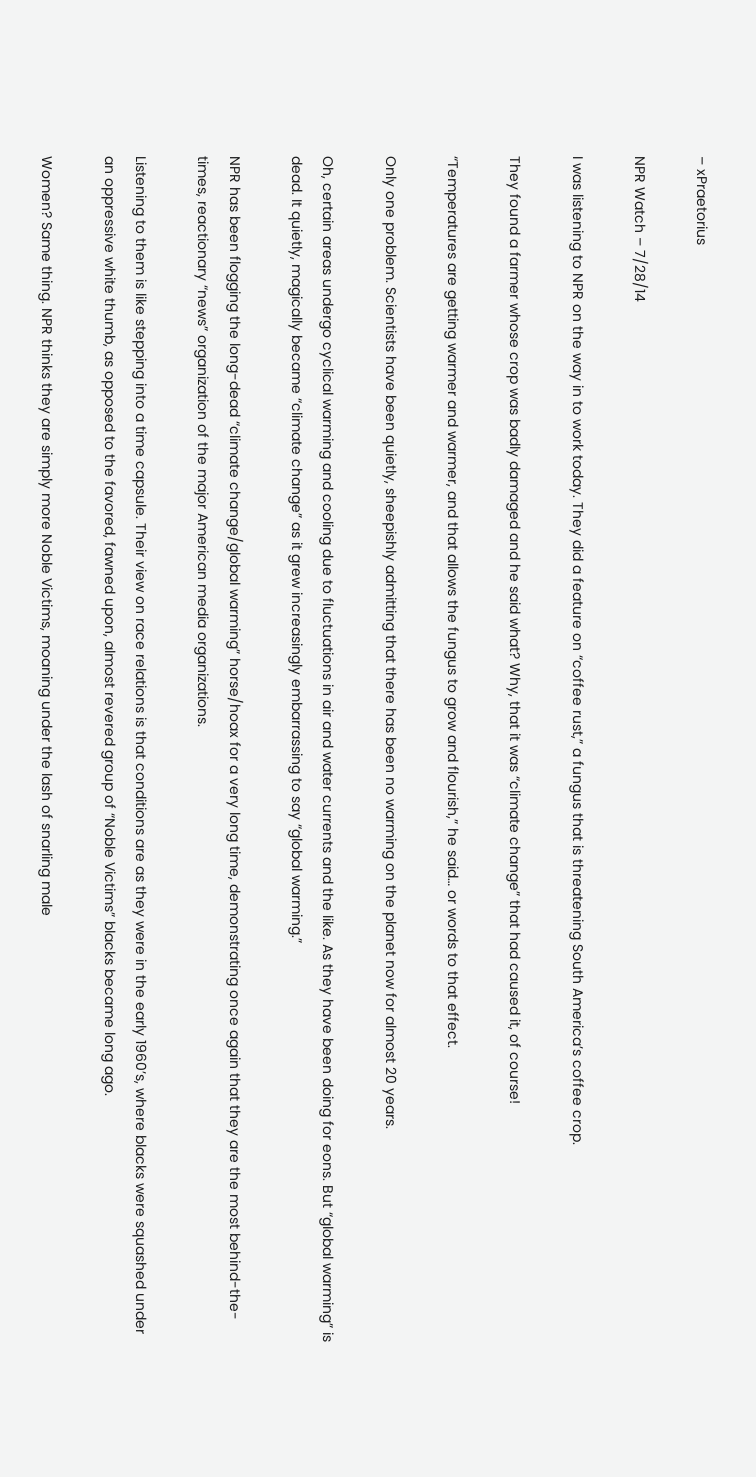– xPraetorius

NPR Watch – 7/28/14

I was listening to NPR on the way in to work today. They did a feature on “coffee rust,” a fungus that is threatening South America’s coffee crop.

They found a farmer whose crop was badly damaged and he said what? Why, that it was “climate change” that had caused it, of course!

“Temperatures are getting warmer and warmer, and that allows the fungus to grow and flourish,” he said… or words to that effect.

Only one problem. Scientists have been quietly, sheepishly admitting that there has been no warming on the planet now for almost 20 years.

Oh, certain areas undergo cyclical warming and cooling due to fluctuations in air and water currents and the like. As they have been doing for eons. But “global warming” is dead. It quietly, magically became “climate change” as it grew increasingly embarrassing to say “global warming.”

NPR has been flogging the long-dead “climate change/global warming” horse/hoax for a very long time, demonstrating once again that they are the most behind-the-times, reactionary “news” organization of the major American media organizations.

Listening to them is like stepping into a time capsule. Their view on race relations is that conditions are as they were in the early 1960’s, where blacks were squashed under an oppressive white thumb, as opposed to the favored, fawned upon, almost revered group of “Noble Victims” blacks became long ago.

Women? Same thing. NPR thinks they are simply more Noble Victims, moaning under the lash of snarling male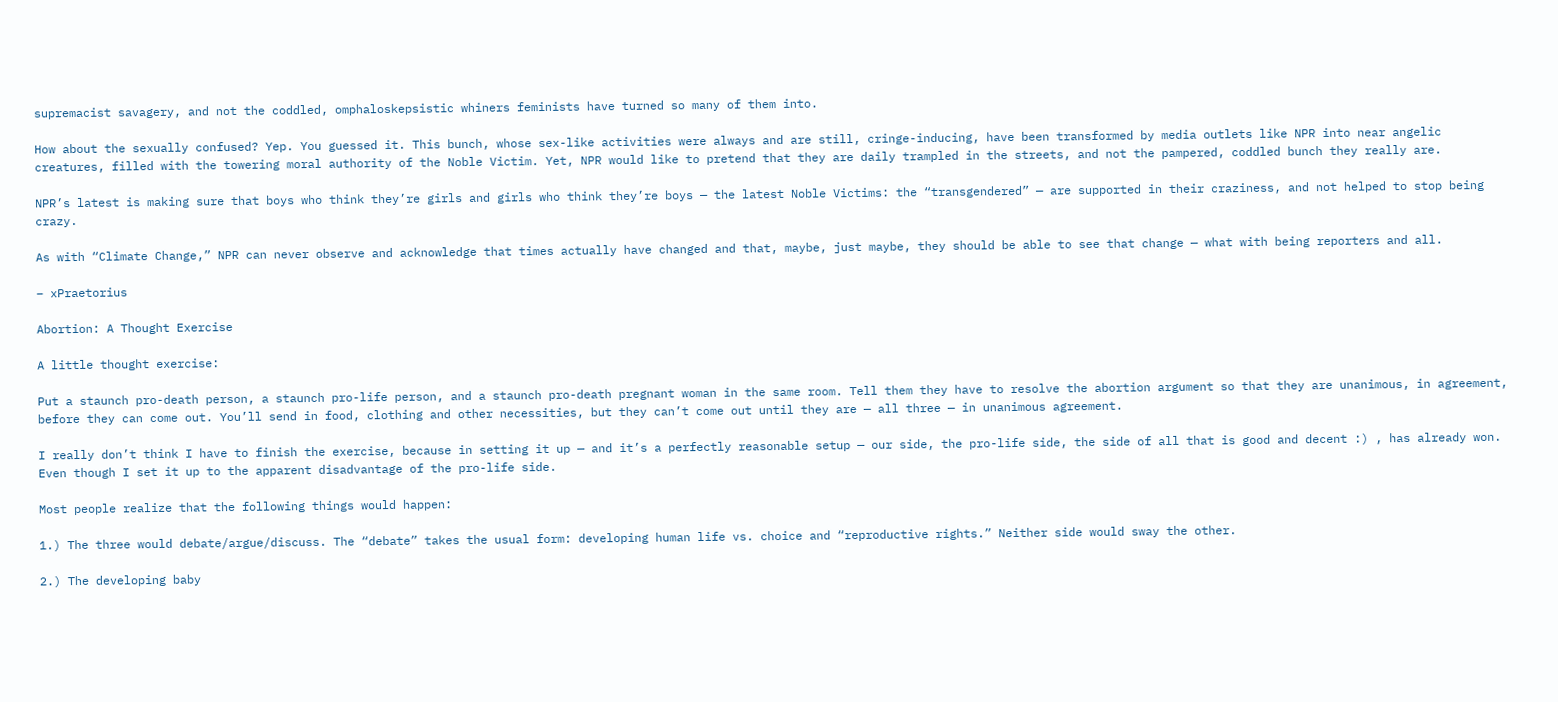supremacist savagery, and not the coddled, omphaloskepsistic whiners feminists have turned so many of them into.

How about the sexually confused? Yep. You guessed it. This bunch, whose sex-like activities were always and are still, cringe-inducing, have been transformed by media outlets like NPR into near angelic creatures, filled with the towering moral authority of the Noble Victim. Yet, NPR would like to pretend that they are daily trampled in the streets, and not the pampered, coddled bunch they really are.

NPR’s latest is making sure that boys who think they’re girls and girls who think they’re boys — the latest Noble Victims: the “transgendered” — are supported in their craziness, and not helped to stop being crazy.

As with “Climate Change,” NPR can never observe and acknowledge that times actually have changed and that, maybe, just maybe, they should be able to see that change — what with being reporters and all.

– xPraetorius

Abortion: A Thought Exercise

A little thought exercise:

Put a staunch pro-death person, a staunch pro-life person, and a staunch pro-death pregnant woman in the same room. Tell them they have to resolve the abortion argument so that they are unanimous, in agreement, before they can come out. You’ll send in food, clothing and other necessities, but they can’t come out until they are — all three — in unanimous agreement.

I really don’t think I have to finish the exercise, because in setting it up — and it’s a perfectly reasonable setup — our side, the pro-life side, the side of all that is good and decent :) , has already won. Even though I set it up to the apparent disadvantage of the pro-life side.

Most people realize that the following things would happen:

1.) The three would debate/argue/discuss. The “debate” takes the usual form: developing human life vs. choice and “reproductive rights.” Neither side would sway the other.

2.) The developing baby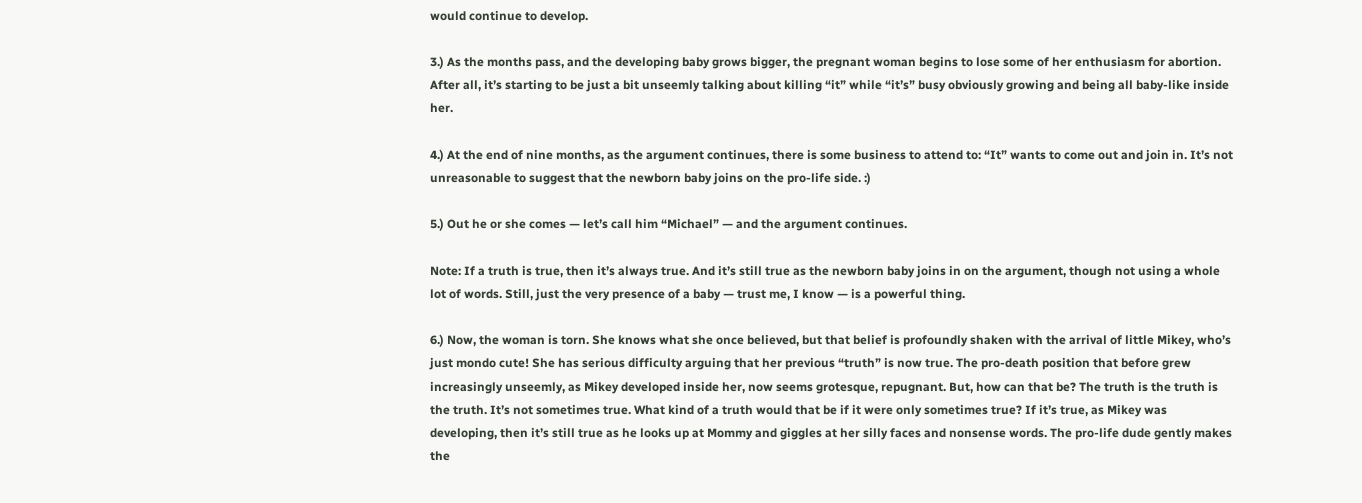would continue to develop.

3.) As the months pass, and the developing baby grows bigger, the pregnant woman begins to lose some of her enthusiasm for abortion. After all, it’s starting to be just a bit unseemly talking about killing “it” while “it’s” busy obviously growing and being all baby-like inside her.

4.) At the end of nine months, as the argument continues, there is some business to attend to: “It” wants to come out and join in. It’s not unreasonable to suggest that the newborn baby joins on the pro-life side. :)

5.) Out he or she comes — let’s call him “Michael” — and the argument continues.

Note: If a truth is true, then it’s always true. And it’s still true as the newborn baby joins in on the argument, though not using a whole lot of words. Still, just the very presence of a baby — trust me, I know — is a powerful thing.

6.) Now, the woman is torn. She knows what she once believed, but that belief is profoundly shaken with the arrival of little Mikey, who’s just mondo cute! She has serious difficulty arguing that her previous “truth” is now true. The pro-death position that before grew increasingly unseemly, as Mikey developed inside her, now seems grotesque, repugnant. But, how can that be? The truth is the truth is the truth. It’s not sometimes true. What kind of a truth would that be if it were only sometimes true? If it’s true, as Mikey was developing, then it’s still true as he looks up at Mommy and giggles at her silly faces and nonsense words. The pro-life dude gently makes the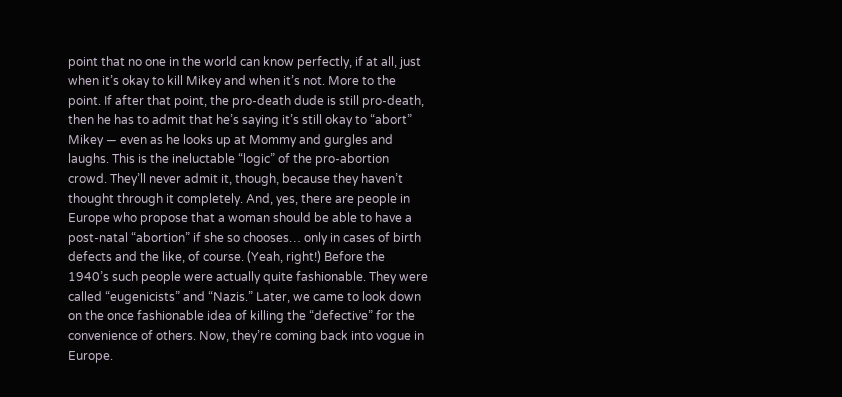point that no one in the world can know perfectly, if at all, just when it’s okay to kill Mikey and when it’s not. More to the point. If after that point, the pro-death dude is still pro-death, then he has to admit that he’s saying it’s still okay to “abort” Mikey — even as he looks up at Mommy and gurgles and laughs. This is the ineluctable “logic” of the pro-abortion crowd. They’ll never admit it, though, because they haven’t thought through it completely. And, yes, there are people in Europe who propose that a woman should be able to have a post-natal “abortion” if she so chooses… only in cases of birth defects and the like, of course. (Yeah, right!) Before the 1940’s such people were actually quite fashionable. They were called “eugenicists” and “Nazis.” Later, we came to look down on the once fashionable idea of killing the “defective” for the convenience of others. Now, they’re coming back into vogue in Europe.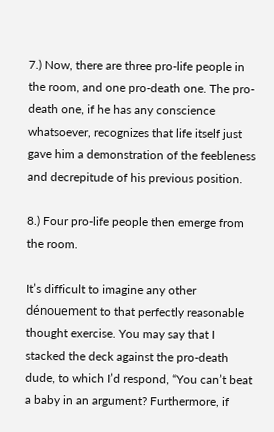7.) Now, there are three pro-life people in the room, and one pro-death one. The pro-death one, if he has any conscience whatsoever, recognizes that life itself just gave him a demonstration of the feebleness and decrepitude of his previous position.

8.) Four pro-life people then emerge from the room.

It’s difficult to imagine any other dénouement to that perfectly reasonable thought exercise. You may say that I stacked the deck against the pro-death dude, to which I’d respond, “You can’t beat a baby in an argument? Furthermore, if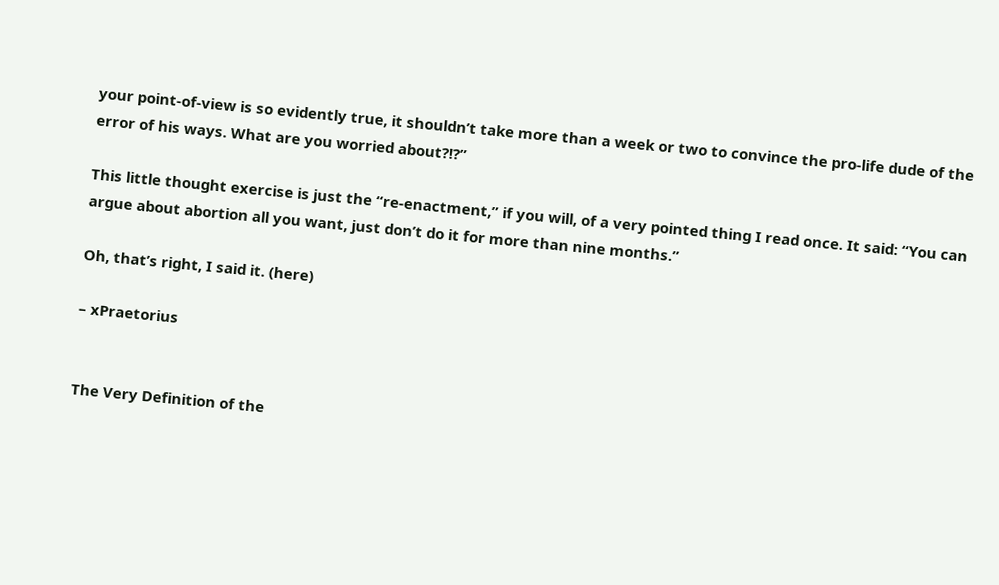your point-of-view is so evidently true, it shouldn’t take more than a week or two to convince the pro-life dude of the error of his ways. What are you worried about?!?”

This little thought exercise is just the “re-enactment,” if you will, of a very pointed thing I read once. It said: “You can argue about abortion all you want, just don’t do it for more than nine months.”

Oh, that’s right, I said it. (here)

– xPraetorius


The Very Definition of the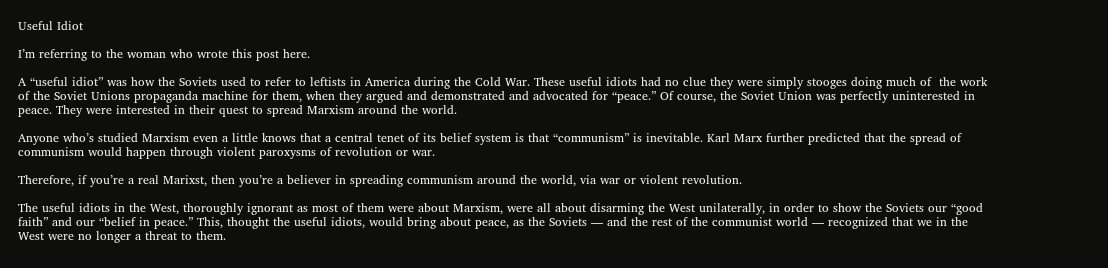Useful Idiot

I’m referring to the woman who wrote this post here.

A “useful idiot” was how the Soviets used to refer to leftists in America during the Cold War. These useful idiots had no clue they were simply stooges doing much of  the work of the Soviet Unions propaganda machine for them, when they argued and demonstrated and advocated for “peace.” Of course, the Soviet Union was perfectly uninterested in peace. They were interested in their quest to spread Marxism around the world.

Anyone who’s studied Marxism even a little knows that a central tenet of its belief system is that “communism” is inevitable. Karl Marx further predicted that the spread of communism would happen through violent paroxysms of revolution or war.

Therefore, if you’re a real Marixst, then you’re a believer in spreading communism around the world, via war or violent revolution.

The useful idiots in the West, thoroughly ignorant as most of them were about Marxism, were all about disarming the West unilaterally, in order to show the Soviets our “good faith” and our “belief in peace.” This, thought the useful idiots, would bring about peace, as the Soviets — and the rest of the communist world — recognized that we in the West were no longer a threat to them.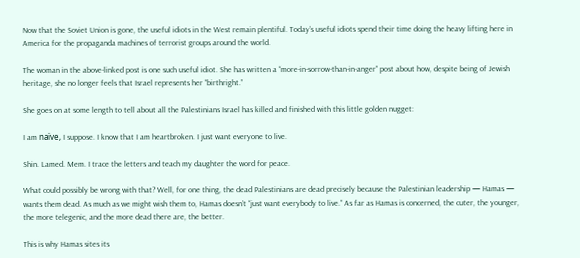Now that the Soviet Union is gone, the useful idiots in the West remain plentiful. Today’s useful idiots spend their time doing the heavy lifting here in America for the propaganda machines of terrorist groups around the world.

The woman in the above-linked post is one such useful idiot. She has written a “more-in-sorrow-than-in-anger” post about how, despite being of Jewish heritage, she no longer feels that Israel represents her “birthright.”

She goes on at some length to tell about all the Palestinians Israel has killed and finished with this little golden nugget:

I am naïve, I suppose. I know that I am heartbroken. I just want everyone to live.

Shin. Lamed. Mem. I trace the letters and teach my daughter the word for peace.

What could possibly be wrong with that? Well, for one thing, the dead Palestinians are dead precisely because the Palestinian leadership — Hamas — wants them dead. As much as we might wish them to, Hamas doesn’t “just want everybody to live.” As far as Hamas is concerned, the cuter, the younger, the more telegenic, and the more dead there are, the better.

This is why Hamas sites its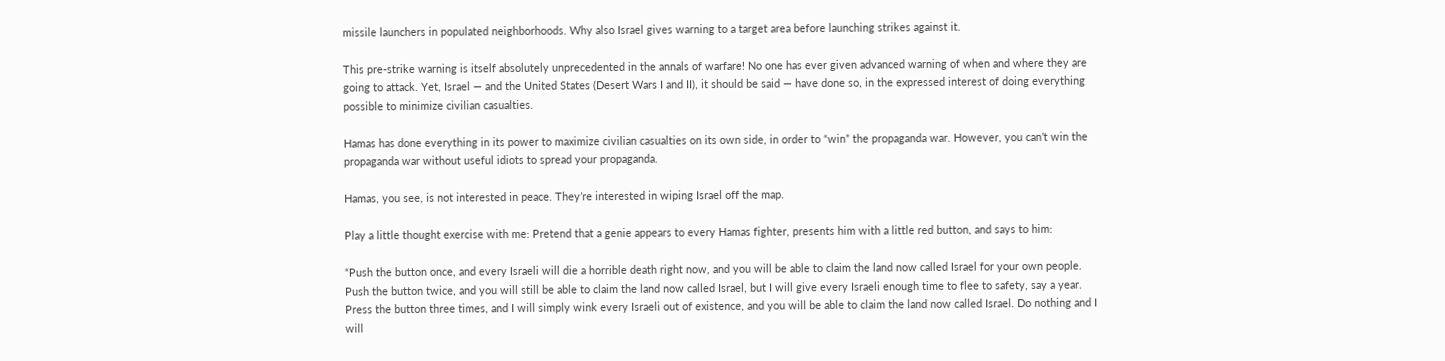missile launchers in populated neighborhoods. Why also Israel gives warning to a target area before launching strikes against it.

This pre-strike warning is itself absolutely unprecedented in the annals of warfare! No one has ever given advanced warning of when and where they are going to attack. Yet, Israel — and the United States (Desert Wars I and II), it should be said — have done so, in the expressed interest of doing everything possible to minimize civilian casualties.

Hamas has done everything in its power to maximize civilian casualties on its own side, in order to “win” the propaganda war. However, you can’t win the propaganda war without useful idiots to spread your propaganda.

Hamas, you see, is not interested in peace. They’re interested in wiping Israel off the map.

Play a little thought exercise with me: Pretend that a genie appears to every Hamas fighter, presents him with a little red button, and says to him:

“Push the button once, and every Israeli will die a horrible death right now, and you will be able to claim the land now called Israel for your own people. Push the button twice, and you will still be able to claim the land now called Israel, but I will give every Israeli enough time to flee to safety, say a year. Press the button three times, and I will simply wink every Israeli out of existence, and you will be able to claim the land now called Israel. Do nothing and I will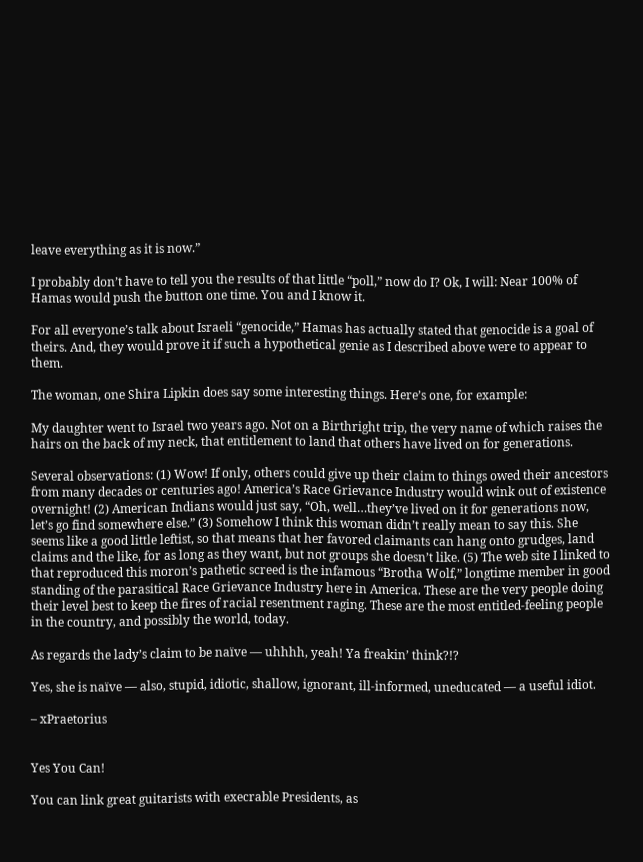leave everything as it is now.”

I probably don’t have to tell you the results of that little “poll,” now do I? Ok, I will: Near 100% of Hamas would push the button one time. You and I know it.

For all everyone’s talk about Israeli “genocide,” Hamas has actually stated that genocide is a goal of theirs. And, they would prove it if such a hypothetical genie as I described above were to appear to them.

The woman, one Shira Lipkin does say some interesting things. Here’s one, for example:

My daughter went to Israel two years ago. Not on a Birthright trip, the very name of which raises the hairs on the back of my neck, that entitlement to land that others have lived on for generations.

Several observations: (1) Wow! If only, others could give up their claim to things owed their ancestors from many decades or centuries ago! America’s Race Grievance Industry would wink out of existence overnight! (2) American Indians would just say, “Oh, well…they’ve lived on it for generations now, let’s go find somewhere else.” (3) Somehow I think this woman didn’t really mean to say this. She seems like a good little leftist, so that means that her favored claimants can hang onto grudges, land claims and the like, for as long as they want, but not groups she doesn’t like. (5) The web site I linked to that reproduced this moron’s pathetic screed is the infamous “Brotha Wolf,” longtime member in good standing of the parasitical Race Grievance Industry here in America. These are the very people doing their level best to keep the fires of racial resentment raging. These are the most entitled-feeling people in the country, and possibly the world, today.

As regards the lady’s claim to be naïve — uhhhh, yeah! Ya freakin’ think?!?

Yes, she is naïve — also, stupid, idiotic, shallow, ignorant, ill-informed, uneducated — a useful idiot.

– xPraetorius


Yes You Can!

You can link great guitarists with execrable Presidents, as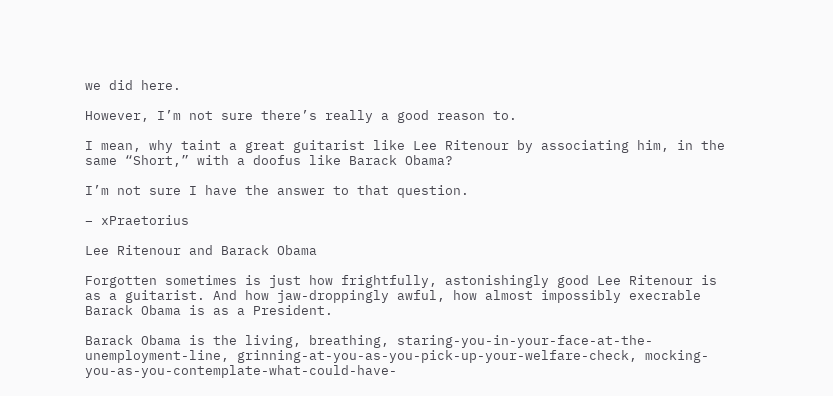we did here.

However, I’m not sure there’s really a good reason to.

I mean, why taint a great guitarist like Lee Ritenour by associating him, in the same “Short,” with a doofus like Barack Obama?

I’m not sure I have the answer to that question.

– xPraetorius

Lee Ritenour and Barack Obama

Forgotten sometimes is just how frightfully, astonishingly good Lee Ritenour is as a guitarist. And how jaw-droppingly awful, how almost impossibly execrable Barack Obama is as a President.

Barack Obama is the living, breathing, staring-you-in-your-face-at-the-unemployment-line, grinning-at-you-as-you-pick-up-your-welfare-check, mocking-you-as-you-contemplate-what-could-have-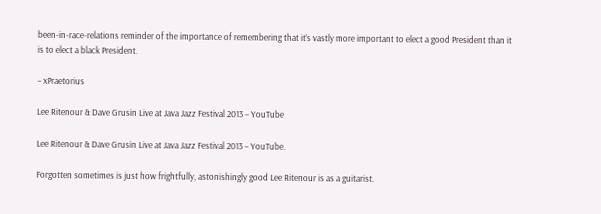been-in-race-relations reminder of the importance of remembering that it’s vastly more important to elect a good President than it is to elect a black President.

– xPraetorius

Lee Ritenour & Dave Grusin Live at Java Jazz Festival 2013 – YouTube

Lee Ritenour & Dave Grusin Live at Java Jazz Festival 2013 – YouTube.

Forgotten sometimes is just how frightfully, astonishingly good Lee Ritenour is as a guitarist.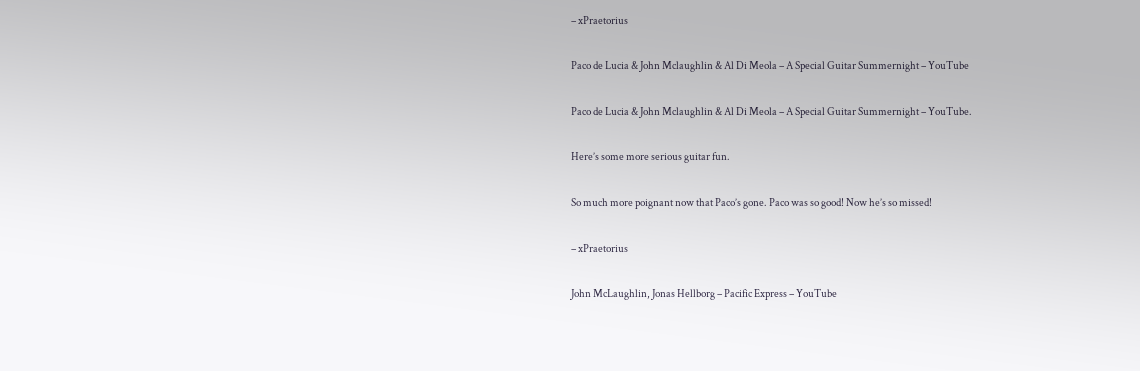– xPraetorius

Paco de Lucia & John Mclaughlin & Al Di Meola – A Special Guitar Summernight – YouTube

Paco de Lucia & John Mclaughlin & Al Di Meola – A Special Guitar Summernight – YouTube.

Here’s some more serious guitar fun.

So much more poignant now that Paco’s gone. Paco was so good! Now he’s so missed!

– xPraetorius

John McLaughlin, Jonas Hellborg – Pacific Express – YouTube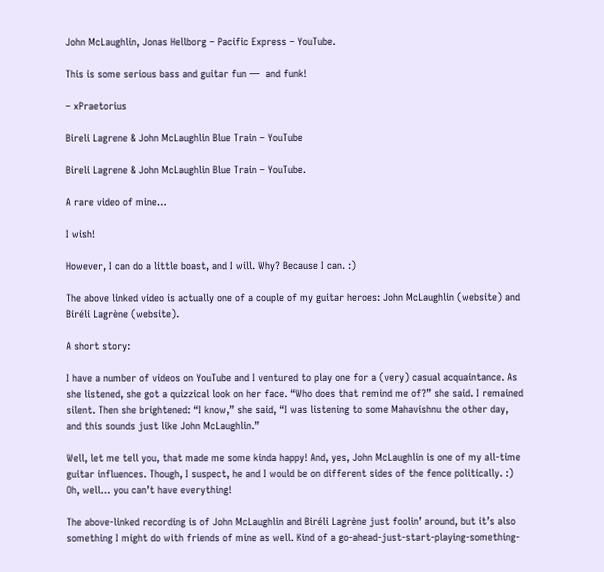John McLaughlin, Jonas Hellborg – Pacific Express – YouTube.

This is some serious bass and guitar fun —  and funk!

– xPraetorius

Bireli Lagrene & John McLaughlin Blue Train – YouTube

Bireli Lagrene & John McLaughlin Blue Train – YouTube.

A rare video of mine…

I wish!

However, I can do a little boast, and I will. Why? Because I can. :)

The above linked video is actually one of a couple of my guitar heroes: John McLaughlin (website) and Biréli Lagrène (website).

A short story:

I have a number of videos on YouTube and I ventured to play one for a (very) casual acquaintance. As she listened, she got a quizzical look on her face. “Who does that remind me of?” she said. I remained silent. Then she brightened: “I know,” she said, “I was listening to some Mahavishnu the other day, and this sounds just like John McLaughlin.”

Well, let me tell you, that made me some kinda happy! And, yes, John McLaughlin is one of my all-time guitar influences. Though, I suspect, he and I would be on different sides of the fence politically. :) Oh, well… you can’t have everything!

The above-linked recording is of John McLaughlin and Biréli Lagrène just foolin’ around, but it’s also something I might do with friends of mine as well. Kind of a go-ahead-just-start-playing-something-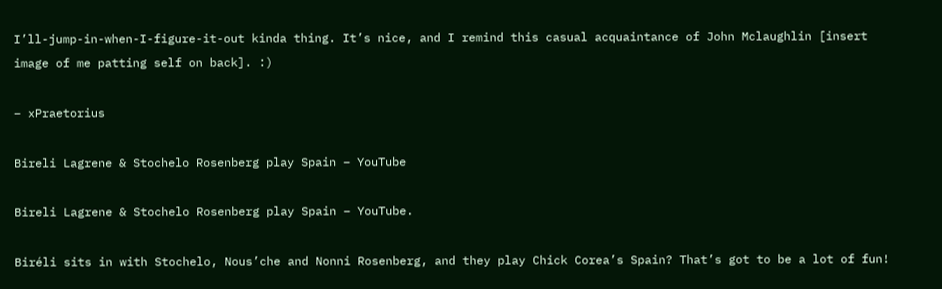I’ll-jump-in-when-I-figure-it-out kinda thing. It’s nice, and I remind this casual acquaintance of John Mclaughlin [insert image of me patting self on back]. :)

– xPraetorius

Bireli Lagrene & Stochelo Rosenberg play Spain – YouTube

Bireli Lagrene & Stochelo Rosenberg play Spain – YouTube.

Biréli sits in with Stochelo, Nous’che and Nonni Rosenberg, and they play Chick Corea’s Spain? That’s got to be a lot of fun!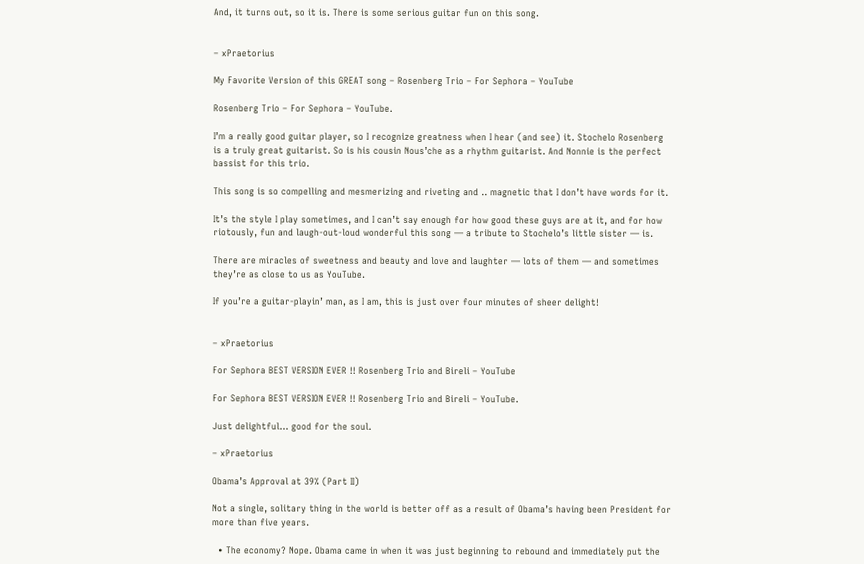And, it turns out, so it is. There is some serious guitar fun on this song.


– xPraetorius

My Favorite Version of this GREAT song – Rosenberg Trio – For Sephora – YouTube

Rosenberg Trio – For Sephora – YouTube.

I’m a really good guitar player, so I recognize greatness when I hear (and see) it. Stochelo Rosenberg is a truly great guitarist. So is his cousin Nous’che as a rhythm guitarist. And Nonnie is the perfect bassist for this trio.

This song is so compelling and mesmerizing and riveting and .. magnetic that I don’t have words for it.

It’s the style I play sometimes, and I can’t say enough for how good these guys are at it, and for how riotously, fun and laugh-out-loud wonderful this song — a tribute to Stochelo’s little sister — is.

There are miracles of sweetness and beauty and love and laughter — lots of them — and sometimes they’re as close to us as YouTube.

If you’re a guitar-playin’ man, as I am, this is just over four minutes of sheer delight!


– xPraetorius

For Sephora BEST VERSION EVER !! Rosenberg Trio and Bireli – YouTube

For Sephora BEST VERSION EVER !! Rosenberg Trio and Bireli – YouTube.

Just delightful… good for the soul.

– xPraetorius

Obama’s Approval at 39% (Part II)

Not a single, solitary thing in the world is better off as a result of Obama’s having been President for more than five years.

  • The economy? Nope. Obama came in when it was just beginning to rebound and immediately put the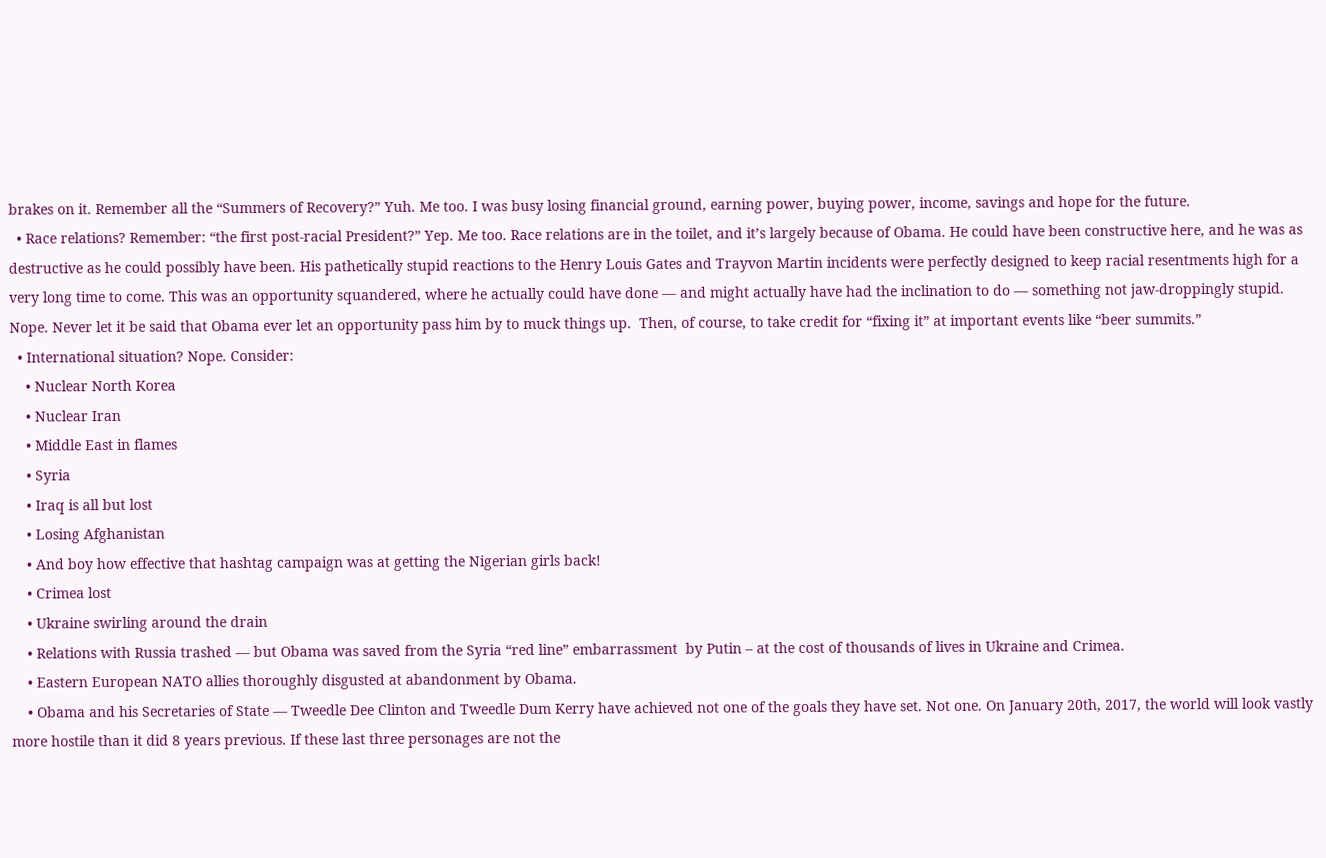brakes on it. Remember all the “Summers of Recovery?” Yuh. Me too. I was busy losing financial ground, earning power, buying power, income, savings and hope for the future.
  • Race relations? Remember: “the first post-racial President?” Yep. Me too. Race relations are in the toilet, and it’s largely because of Obama. He could have been constructive here, and he was as destructive as he could possibly have been. His pathetically stupid reactions to the Henry Louis Gates and Trayvon Martin incidents were perfectly designed to keep racial resentments high for a very long time to come. This was an opportunity squandered, where he actually could have done — and might actually have had the inclination to do — something not jaw-droppingly stupid. Nope. Never let it be said that Obama ever let an opportunity pass him by to muck things up.  Then, of course, to take credit for “fixing it” at important events like “beer summits.”
  • International situation? Nope. Consider:
    • Nuclear North Korea
    • Nuclear Iran
    • Middle East in flames
    • Syria
    • Iraq is all but lost
    • Losing Afghanistan
    • And boy how effective that hashtag campaign was at getting the Nigerian girls back!
    • Crimea lost
    • Ukraine swirling around the drain
    • Relations with Russia trashed — but Obama was saved from the Syria “red line” embarrassment  by Putin – at the cost of thousands of lives in Ukraine and Crimea.
    • Eastern European NATO allies thoroughly disgusted at abandonment by Obama.
    • Obama and his Secretaries of State — Tweedle Dee Clinton and Tweedle Dum Kerry have achieved not one of the goals they have set. Not one. On January 20th, 2017, the world will look vastly more hostile than it did 8 years previous. If these last three personages are not the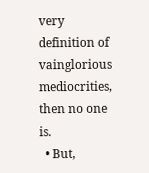very definition of vainglorious mediocrities, then no one is.
  • But,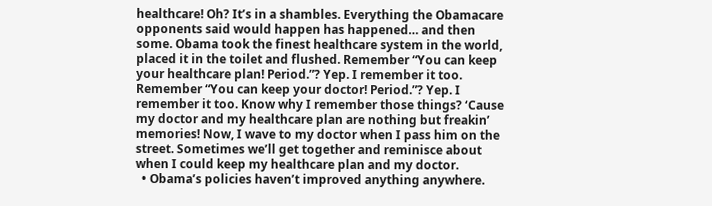healthcare! Oh? It’s in a shambles. Everything the Obamacare opponents said would happen has happened… and then some. Obama took the finest healthcare system in the world, placed it in the toilet and flushed. Remember “You can keep your healthcare plan! Period.”? Yep. I remember it too. Remember “You can keep your doctor! Period.”? Yep. I remember it too. Know why I remember those things? ‘Cause my doctor and my healthcare plan are nothing but freakin’ memories! Now, I wave to my doctor when I pass him on the street. Sometimes we’ll get together and reminisce about when I could keep my healthcare plan and my doctor.
  • Obama’s policies haven’t improved anything anywhere.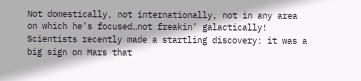Not domestically, not internationally, not in any area on which he’s focused…not freakin’ galactically! Scientists recently made a startling discovery: it was a big sign on Mars that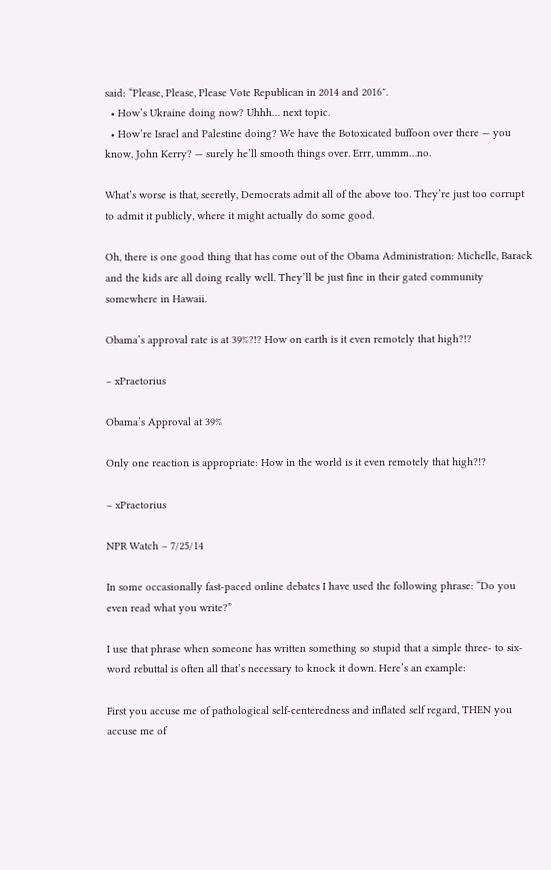said: “Please, Please, Please Vote Republican in 2014 and 2016″.
  • How’s Ukraine doing now? Uhhh… next topic.
  • How’re Israel and Palestine doing? We have the Botoxicated buffoon over there — you know, John Kerry? — surely he’ll smooth things over. Errr, ummm…no.

What’s worse is that, secretly, Democrats admit all of the above too. They’re just too corrupt to admit it publicly, where it might actually do some good.

Oh, there is one good thing that has come out of the Obama Administration: Michelle, Barack and the kids are all doing really well. They’ll be just fine in their gated community somewhere in Hawaii.

Obama’s approval rate is at 39%?!? How on earth is it even remotely that high?!?

– xPraetorius

Obama’s Approval at 39%

Only one reaction is appropriate: How in the world is it even remotely that high?!?

– xPraetorius

NPR Watch – 7/25/14

In some occasionally fast-paced online debates I have used the following phrase: “Do you even read what you write?”

I use that phrase when someone has written something so stupid that a simple three- to six-word rebuttal is often all that’s necessary to knock it down. Here’s an example:

First you accuse me of pathological self-centeredness and inflated self regard, THEN you accuse me of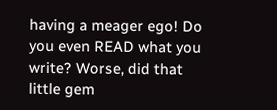having a meager ego! Do you even READ what you write? Worse, did that little gem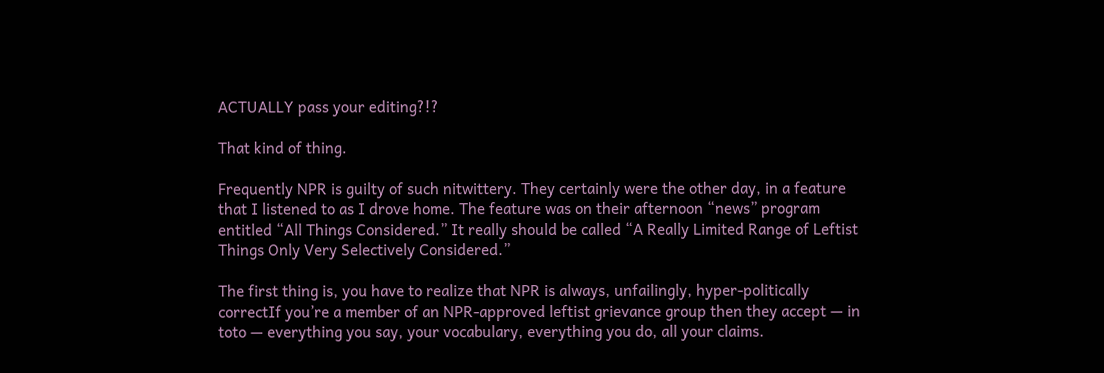ACTUALLY pass your editing?!?

That kind of thing.

Frequently NPR is guilty of such nitwittery. They certainly were the other day, in a feature that I listened to as I drove home. The feature was on their afternoon “news” program entitled “All Things Considered.” It really should be called “A Really Limited Range of Leftist Things Only Very Selectively Considered.”

The first thing is, you have to realize that NPR is always, unfailingly, hyper-politically correctIf you’re a member of an NPR-approved leftist grievance group then they accept — in toto — everything you say, your vocabulary, everything you do, all your claims.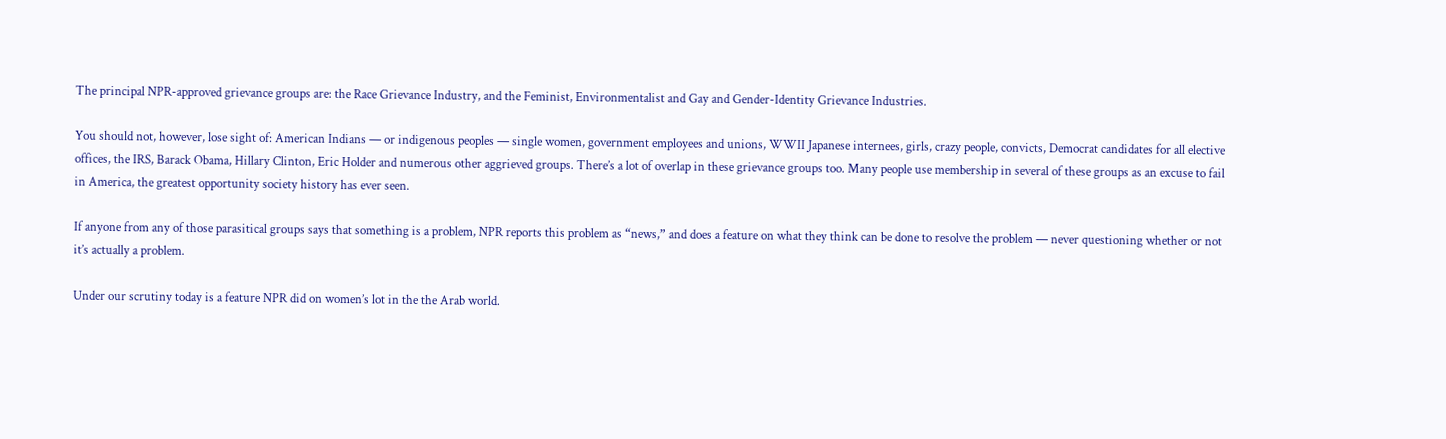The principal NPR-approved grievance groups are: the Race Grievance Industry, and the Feminist, Environmentalist and Gay and Gender-Identity Grievance Industries.

You should not, however, lose sight of: American Indians — or indigenous peoples — single women, government employees and unions, WWII Japanese internees, girls, crazy people, convicts, Democrat candidates for all elective offices, the IRS, Barack Obama, Hillary Clinton, Eric Holder and numerous other aggrieved groups. There’s a lot of overlap in these grievance groups too. Many people use membership in several of these groups as an excuse to fail in America, the greatest opportunity society history has ever seen.

If anyone from any of those parasitical groups says that something is a problem, NPR reports this problem as “news,” and does a feature on what they think can be done to resolve the problem — never questioning whether or not it’s actually a problem.

Under our scrutiny today is a feature NPR did on women’s lot in the the Arab world.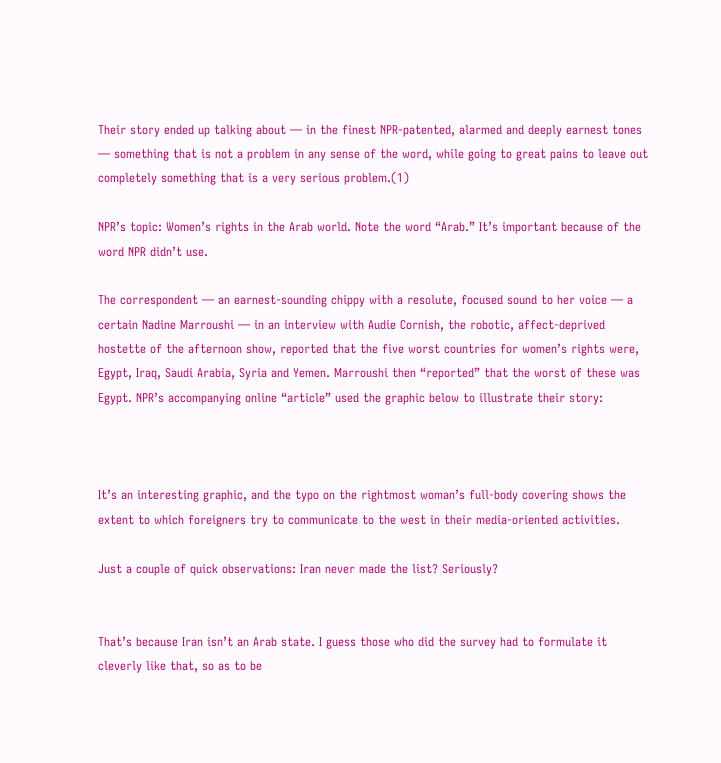Their story ended up talking about — in the finest NPR-patented, alarmed and deeply earnest tones — something that is not a problem in any sense of the word, while going to great pains to leave out completely something that is a very serious problem.(1)

NPR’s topic: Women’s rights in the Arab world. Note the word “Arab.” It’s important because of the word NPR didn’t use.

The correspondent — an earnest-sounding chippy with a resolute, focused sound to her voice — a certain Nadine Marroushi — in an interview with Audie Cornish, the robotic, affect-deprived hostette of the afternoon show, reported that the five worst countries for women’s rights were, Egypt, Iraq, Saudi Arabia, Syria and Yemen. Marroushi then “reported” that the worst of these was Egypt. NPR’s accompanying online “article” used the graphic below to illustrate their story:



It’s an interesting graphic, and the typo on the rightmost woman’s full-body covering shows the extent to which foreigners try to communicate to the west in their media-oriented activities.

Just a couple of quick observations: Iran never made the list? Seriously?


That’s because Iran isn’t an Arab state. I guess those who did the survey had to formulate it cleverly like that, so as to be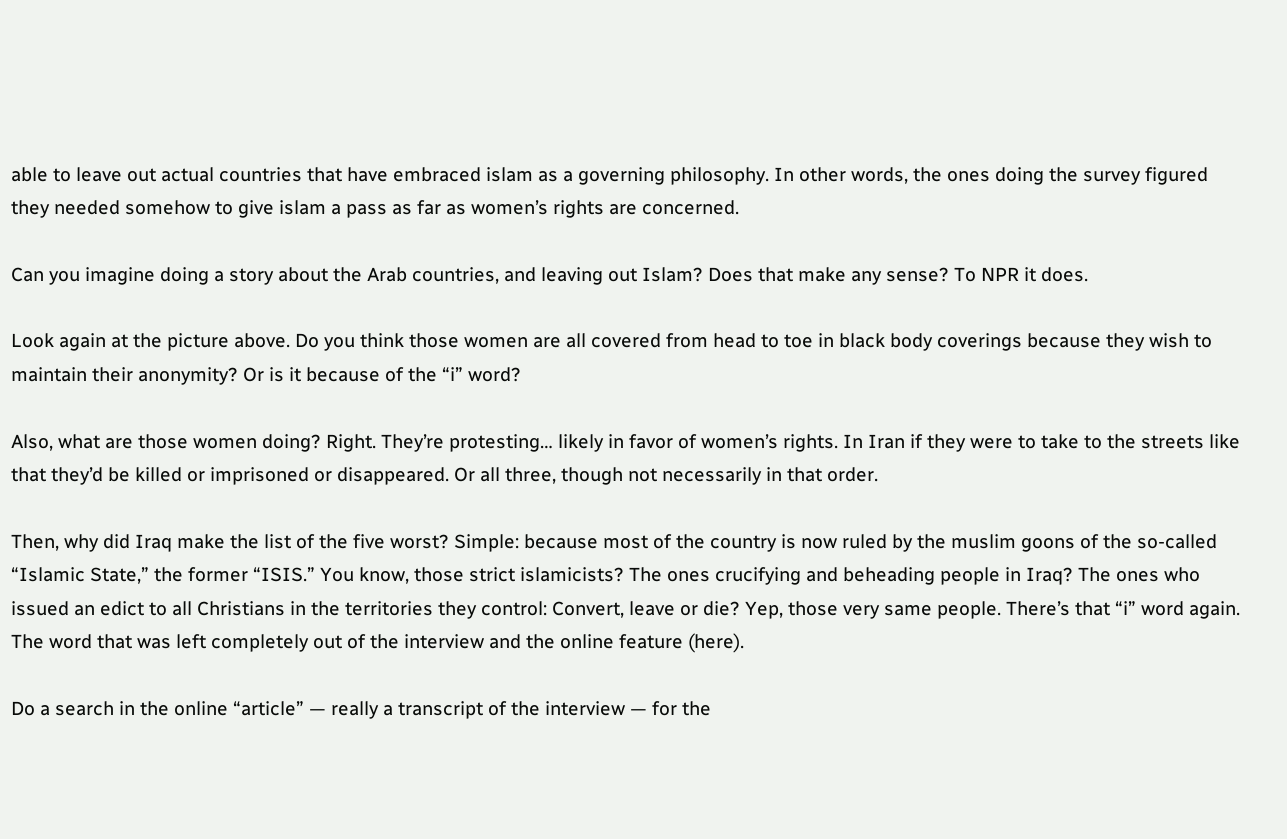able to leave out actual countries that have embraced islam as a governing philosophy. In other words, the ones doing the survey figured they needed somehow to give islam a pass as far as women’s rights are concerned.

Can you imagine doing a story about the Arab countries, and leaving out Islam? Does that make any sense? To NPR it does.

Look again at the picture above. Do you think those women are all covered from head to toe in black body coverings because they wish to maintain their anonymity? Or is it because of the “i” word?

Also, what are those women doing? Right. They’re protesting… likely in favor of women’s rights. In Iran if they were to take to the streets like that they’d be killed or imprisoned or disappeared. Or all three, though not necessarily in that order.

Then, why did Iraq make the list of the five worst? Simple: because most of the country is now ruled by the muslim goons of the so-called “Islamic State,” the former “ISIS.” You know, those strict islamicists? The ones crucifying and beheading people in Iraq? The ones who issued an edict to all Christians in the territories they control: Convert, leave or die? Yep, those very same people. There’s that “i” word again. The word that was left completely out of the interview and the online feature (here).

Do a search in the online “article” — really a transcript of the interview — for the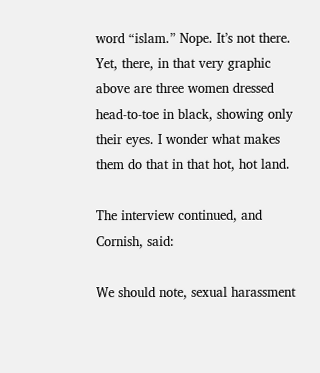word “islam.” Nope. It’s not there. Yet, there, in that very graphic above are three women dressed head-to-toe in black, showing only their eyes. I wonder what makes them do that in that hot, hot land.

The interview continued, and Cornish, said:

We should note, sexual harassment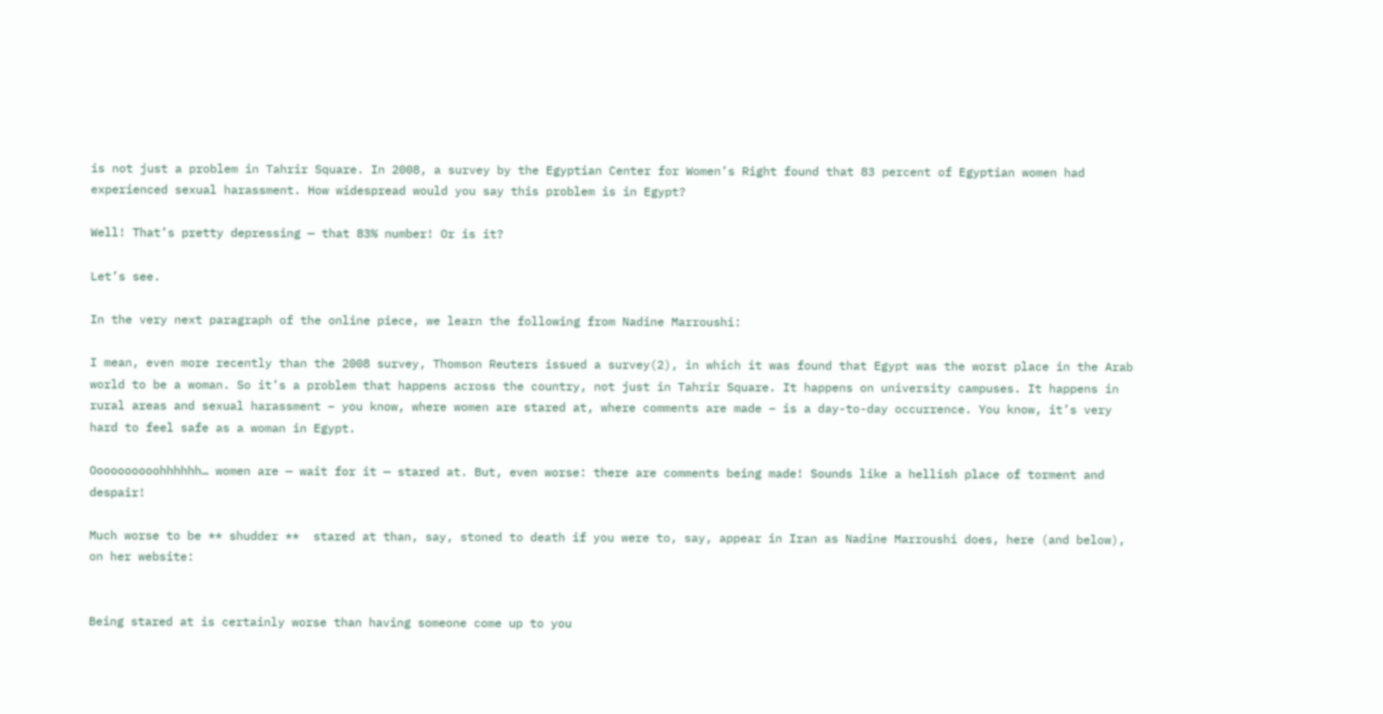is not just a problem in Tahrir Square. In 2008, a survey by the Egyptian Center for Women’s Right found that 83 percent of Egyptian women had experienced sexual harassment. How widespread would you say this problem is in Egypt?

Well! That’s pretty depressing — that 83% number! Or is it?

Let’s see.

In the very next paragraph of the online piece, we learn the following from Nadine Marroushi:

I mean, even more recently than the 2008 survey, Thomson Reuters issued a survey(2), in which it was found that Egypt was the worst place in the Arab world to be a woman. So it’s a problem that happens across the country, not just in Tahrir Square. It happens on university campuses. It happens in rural areas and sexual harassment – you know, where women are stared at, where comments are made – is a day-to-day occurrence. You know, it’s very hard to feel safe as a woman in Egypt.

Oooooooooohhhhhh… women are — wait for it — stared at. But, even worse: there are comments being made! Sounds like a hellish place of torment and despair!

Much worse to be ** shudder **  stared at than, say, stoned to death if you were to, say, appear in Iran as Nadine Marroushi does, here (and below), on her website:


Being stared at is certainly worse than having someone come up to you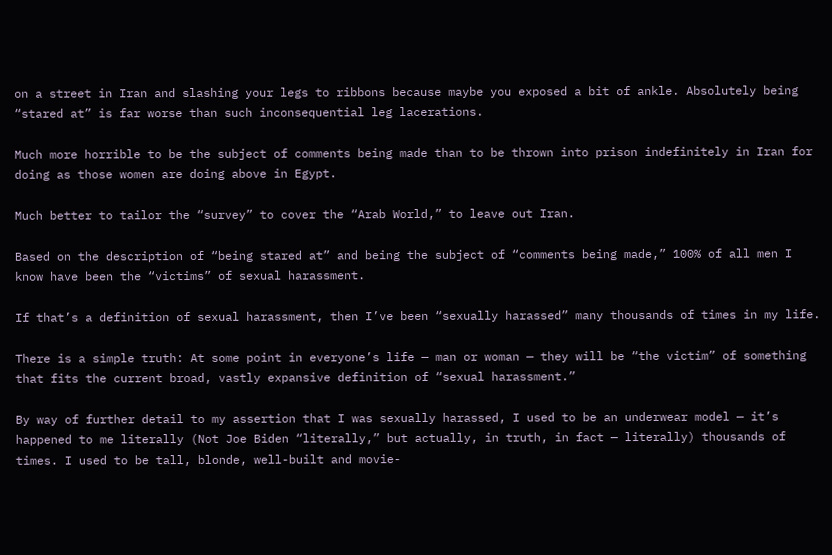on a street in Iran and slashing your legs to ribbons because maybe you exposed a bit of ankle. Absolutely being “stared at” is far worse than such inconsequential leg lacerations.

Much more horrible to be the subject of comments being made than to be thrown into prison indefinitely in Iran for doing as those women are doing above in Egypt.

Much better to tailor the “survey” to cover the “Arab World,” to leave out Iran.

Based on the description of “being stared at” and being the subject of “comments being made,” 100% of all men I know have been the “victims” of sexual harassment.

If that’s a definition of sexual harassment, then I’ve been “sexually harassed” many thousands of times in my life.

There is a simple truth: At some point in everyone’s life — man or woman — they will be “the victim” of something that fits the current broad, vastly expansive definition of “sexual harassment.”

By way of further detail to my assertion that I was sexually harassed, I used to be an underwear model — it’s happened to me literally (Not Joe Biden “literally,” but actually, in truth, in fact — literally) thousands of times. I used to be tall, blonde, well-built and movie-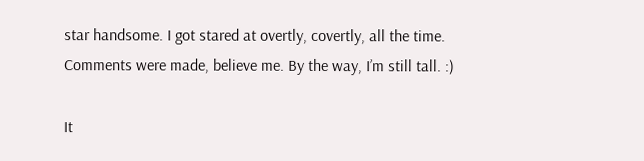star handsome. I got stared at overtly, covertly, all the time. Comments were made, believe me. By the way, I’m still tall. :)

It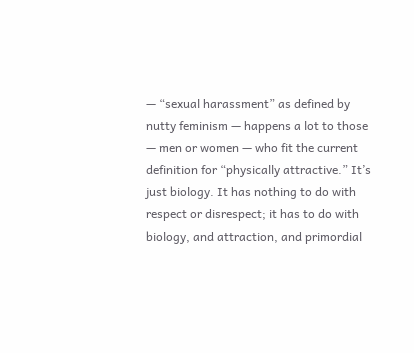— “sexual harassment” as defined by nutty feminism — happens a lot to those — men or women — who fit the current definition for “physically attractive.” It’s just biology. It has nothing to do with respect or disrespect; it has to do with biology, and attraction, and primordial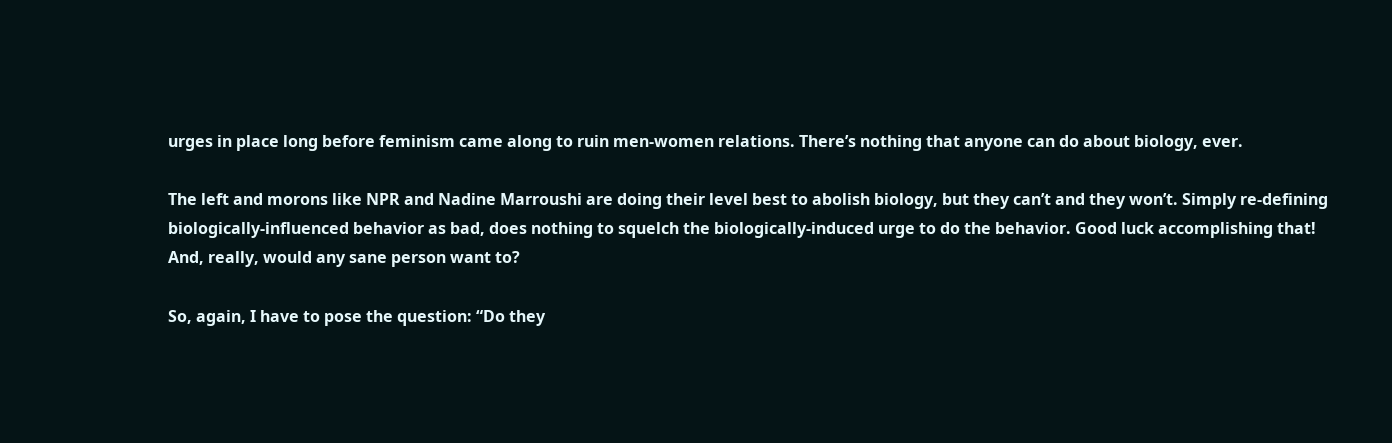urges in place long before feminism came along to ruin men-women relations. There’s nothing that anyone can do about biology, ever.

The left and morons like NPR and Nadine Marroushi are doing their level best to abolish biology, but they can’t and they won’t. Simply re-defining biologically-influenced behavior as bad, does nothing to squelch the biologically-induced urge to do the behavior. Good luck accomplishing that! And, really, would any sane person want to?

So, again, I have to pose the question: “Do they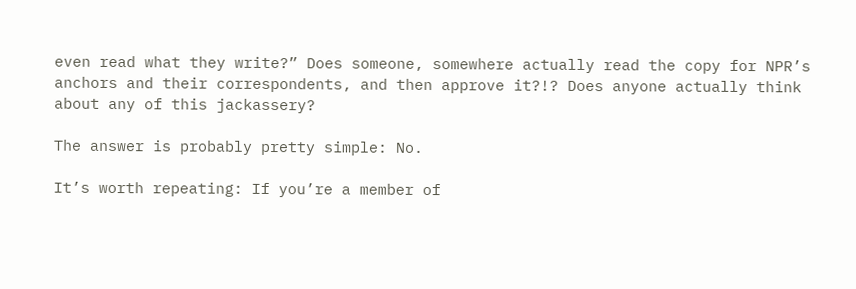even read what they write?” Does someone, somewhere actually read the copy for NPR’s anchors and their correspondents, and then approve it?!? Does anyone actually think about any of this jackassery?

The answer is probably pretty simple: No.

It’s worth repeating: If you’re a member of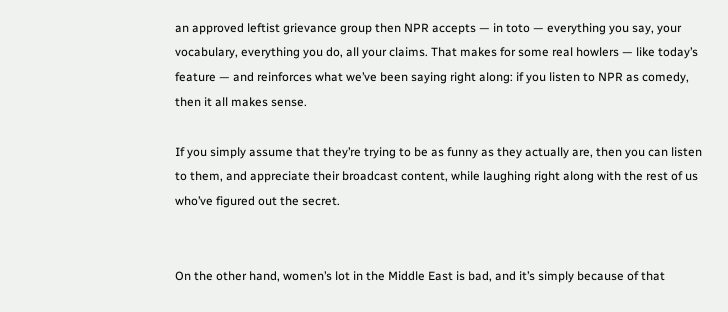an approved leftist grievance group then NPR accepts — in toto — everything you say, your vocabulary, everything you do, all your claims. That makes for some real howlers — like today’s feature — and reinforces what we’ve been saying right along: if you listen to NPR as comedy, then it all makes sense.

If you simply assume that they’re trying to be as funny as they actually are, then you can listen to them, and appreciate their broadcast content, while laughing right along with the rest of us who’ve figured out the secret.


On the other hand, women’s lot in the Middle East is bad, and it’s simply because of that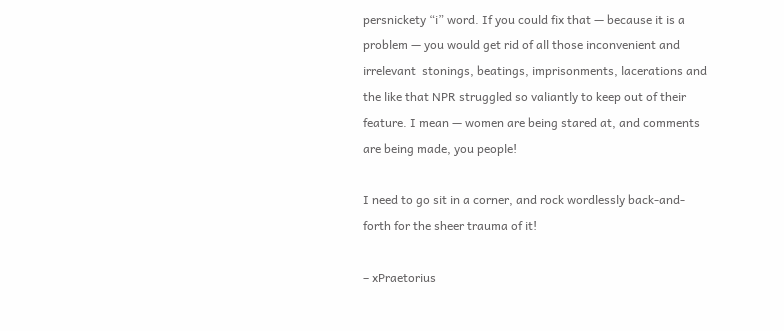persnickety “i” word. If you could fix that — because it is a problem — you would get rid of all those inconvenient and irrelevant  stonings, beatings, imprisonments, lacerations and the like that NPR struggled so valiantly to keep out of their feature. I mean — women are being stared at, and comments are being made, you people!

I need to go sit in a corner, and rock wordlessly back-and-forth for the sheer trauma of it!

– xPraetorius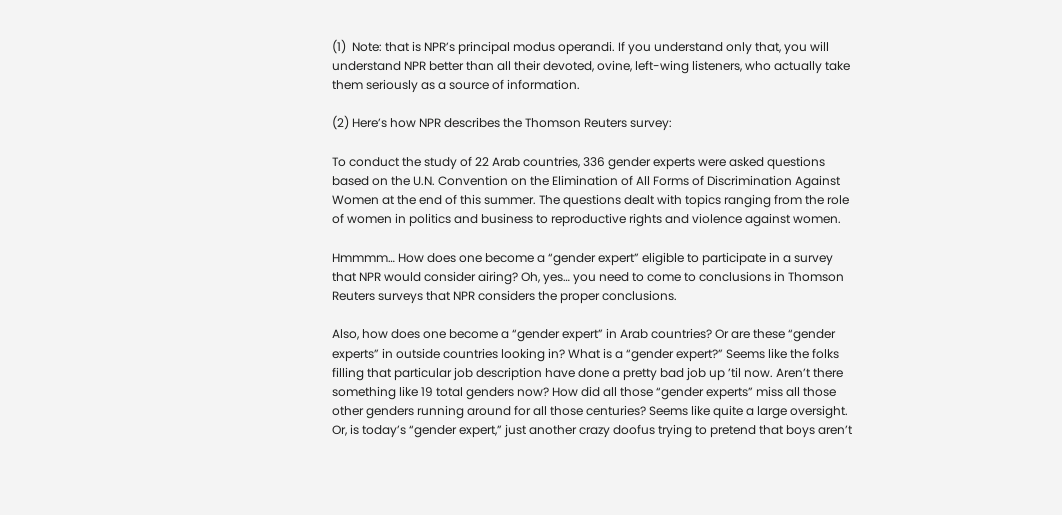(1)  Note: that is NPR’s principal modus operandi. If you understand only that, you will understand NPR better than all their devoted, ovine, left-wing listeners, who actually take them seriously as a source of information.

(2) Here’s how NPR describes the Thomson Reuters survey:

To conduct the study of 22 Arab countries, 336 gender experts were asked questions based on the U.N. Convention on the Elimination of All Forms of Discrimination Against Women at the end of this summer. The questions dealt with topics ranging from the role of women in politics and business to reproductive rights and violence against women.

Hmmmm… How does one become a “gender expert” eligible to participate in a survey that NPR would consider airing? Oh, yes… you need to come to conclusions in Thomson Reuters surveys that NPR considers the proper conclusions.

Also, how does one become a “gender expert” in Arab countries? Or are these “gender experts” in outside countries looking in? What is a “gender expert?” Seems like the folks filling that particular job description have done a pretty bad job up ’til now. Aren’t there something like 19 total genders now? How did all those “gender experts” miss all those other genders running around for all those centuries? Seems like quite a large oversight. Or, is today’s “gender expert,” just another crazy doofus trying to pretend that boys aren’t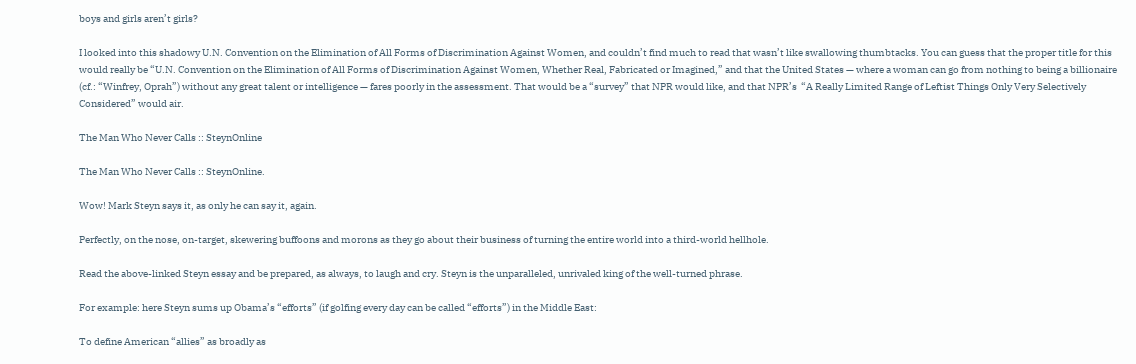boys and girls aren’t girls?

I looked into this shadowy U.N. Convention on the Elimination of All Forms of Discrimination Against Women, and couldn’t find much to read that wasn’t like swallowing thumbtacks. You can guess that the proper title for this would really be “U.N. Convention on the Elimination of All Forms of Discrimination Against Women, Whether Real, Fabricated or Imagined,” and that the United States — where a woman can go from nothing to being a billionaire (cf.: “Winfrey, Oprah”) without any great talent or intelligence — fares poorly in the assessment. That would be a “survey” that NPR would like, and that NPR’s  “A Really Limited Range of Leftist Things Only Very Selectively Considered” would air.

The Man Who Never Calls :: SteynOnline

The Man Who Never Calls :: SteynOnline.

Wow! Mark Steyn says it, as only he can say it, again.

Perfectly, on the nose, on-target, skewering buffoons and morons as they go about their business of turning the entire world into a third-world hellhole.

Read the above-linked Steyn essay and be prepared, as always, to laugh and cry. Steyn is the unparalleled, unrivaled king of the well-turned phrase.

For example: here Steyn sums up Obama’s “efforts” (if golfing every day can be called “efforts”) in the Middle East:

To define American “allies” as broadly as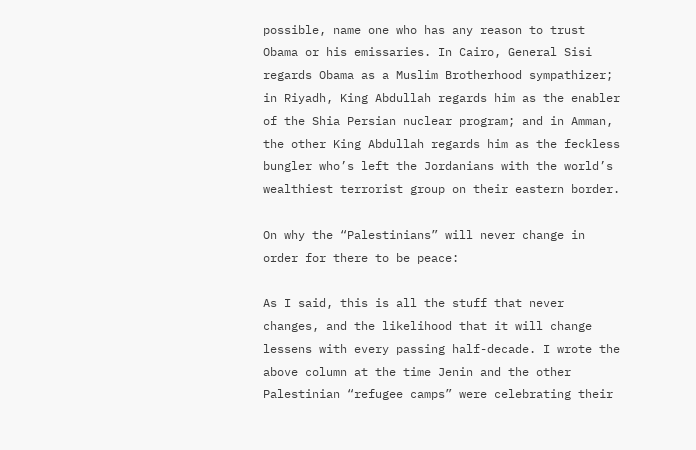possible, name one who has any reason to trust Obama or his emissaries. In Cairo, General Sisi regards Obama as a Muslim Brotherhood sympathizer; in Riyadh, King Abdullah regards him as the enabler of the Shia Persian nuclear program; and in Amman, the other King Abdullah regards him as the feckless bungler who’s left the Jordanians with the world’s wealthiest terrorist group on their eastern border.

On why the “Palestinians” will never change in order for there to be peace:

As I said, this is all the stuff that never changes, and the likelihood that it will change lessens with every passing half-decade. I wrote the above column at the time Jenin and the other Palestinian “refugee camps” were celebrating their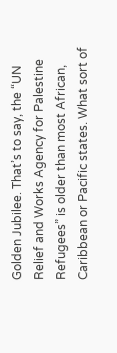Golden Jubilee. That’s to say, the “UN Relief and Works Agency for Palestine Refugees” is older than most African, Caribbean or Pacific states. What sort of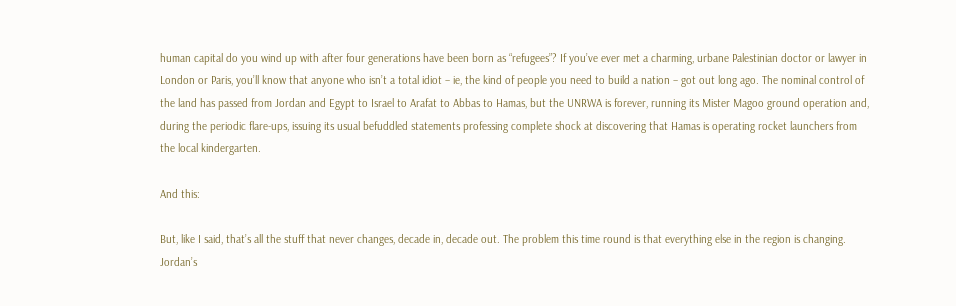human capital do you wind up with after four generations have been born as “refugees”? If you’ve ever met a charming, urbane Palestinian doctor or lawyer in London or Paris, you’ll know that anyone who isn’t a total idiot – ie, the kind of people you need to build a nation – got out long ago. The nominal control of the land has passed from Jordan and Egypt to Israel to Arafat to Abbas to Hamas, but the UNRWA is forever, running its Mister Magoo ground operation and, during the periodic flare-ups, issuing its usual befuddled statements professing complete shock at discovering that Hamas is operating rocket launchers from the local kindergarten.

And this:

But, like I said, that’s all the stuff that never changes, decade in, decade out. The problem this time round is that everything else in the region is changing. Jordan’s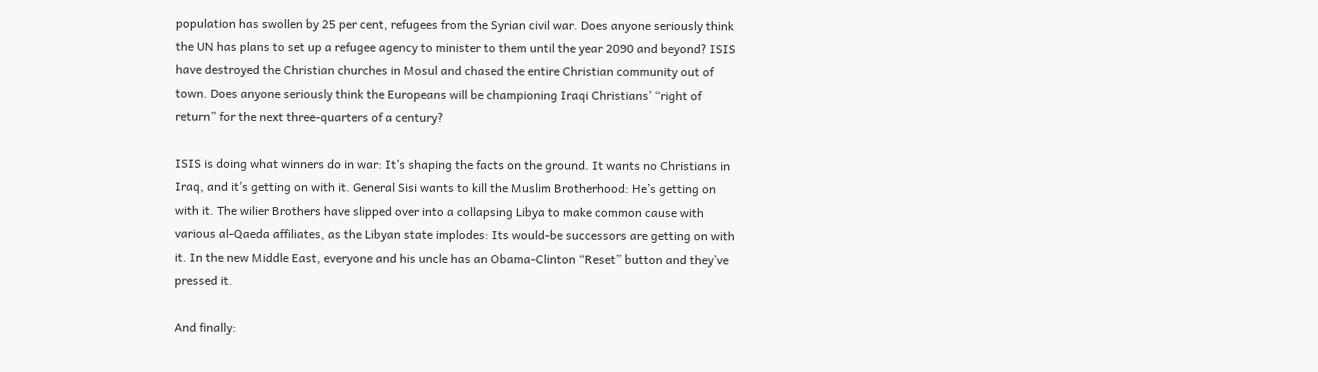population has swollen by 25 per cent, refugees from the Syrian civil war. Does anyone seriously think the UN has plans to set up a refugee agency to minister to them until the year 2090 and beyond? ISIS have destroyed the Christian churches in Mosul and chased the entire Christian community out of town. Does anyone seriously think the Europeans will be championing Iraqi Christians’ “right of return” for the next three-quarters of a century?

ISIS is doing what winners do in war: It’s shaping the facts on the ground. It wants no Christians in Iraq, and it’s getting on with it. General Sisi wants to kill the Muslim Brotherhood: He’s getting on with it. The wilier Brothers have slipped over into a collapsing Libya to make common cause with various al-Qaeda affiliates, as the Libyan state implodes: Its would-be successors are getting on with it. In the new Middle East, everyone and his uncle has an Obama-Clinton “Reset” button and they’ve pressed it.

And finally: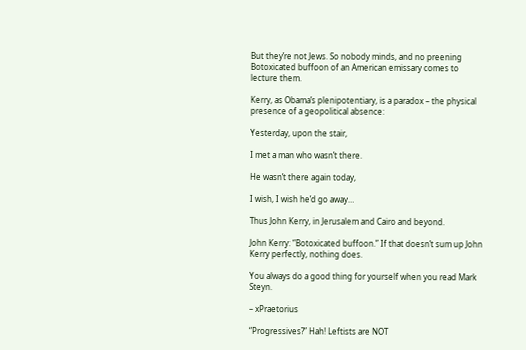But they’re not Jews. So nobody minds, and no preening Botoxicated buffoon of an American emissary comes to lecture them.

Kerry, as Obama’s plenipotentiary, is a paradox – the physical presence of a geopolitical absence:

Yesterday, upon the stair,

I met a man who wasn’t there.

He wasn’t there again today,

I wish, I wish he’d go away…

Thus John Kerry, in Jerusalem and Cairo and beyond.

John Kerry: “Botoxicated buffoon.” If that doesn’t sum up John Kerry perfectly, nothing does.

You always do a good thing for yourself when you read Mark Steyn.

– xPraetorius

“Progressives?” Hah! Leftists are NOT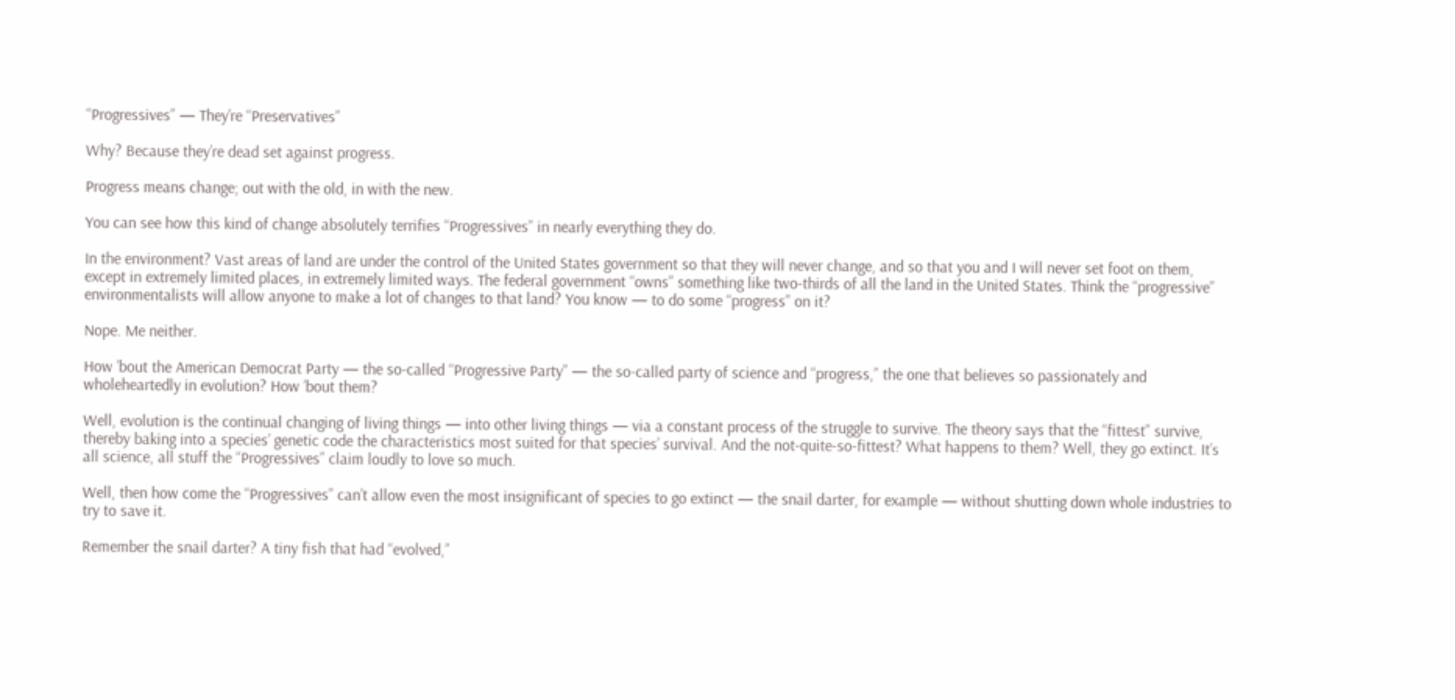“Progressives” — They’re “Preservatives”

Why? Because they’re dead set against progress.

Progress means change; out with the old, in with the new.

You can see how this kind of change absolutely terrifies “Progressives” in nearly everything they do.

In the environment? Vast areas of land are under the control of the United States government so that they will never change, and so that you and I will never set foot on them, except in extremely limited places, in extremely limited ways. The federal government “owns” something like two-thirds of all the land in the United States. Think the “progressive” environmentalists will allow anyone to make a lot of changes to that land? You know — to do some “progress” on it?

Nope. Me neither.

How ’bout the American Democrat Party — the so-called “Progressive Party” — the so-called party of science and “progress,” the one that believes so passionately and wholeheartedly in evolution? How ’bout them?

Well, evolution is the continual changing of living things — into other living things — via a constant process of the struggle to survive. The theory says that the “fittest” survive, thereby baking into a species’ genetic code the characteristics most suited for that species’ survival. And the not-quite-so-fittest? What happens to them? Well, they go extinct. It’s all science, all stuff the “Progressives” claim loudly to love so much.

Well, then how come the “Progressives” can’t allow even the most insignificant of species to go extinct — the snail darter, for example — without shutting down whole industries to try to save it.

Remember the snail darter? A tiny fish that had “evolved,”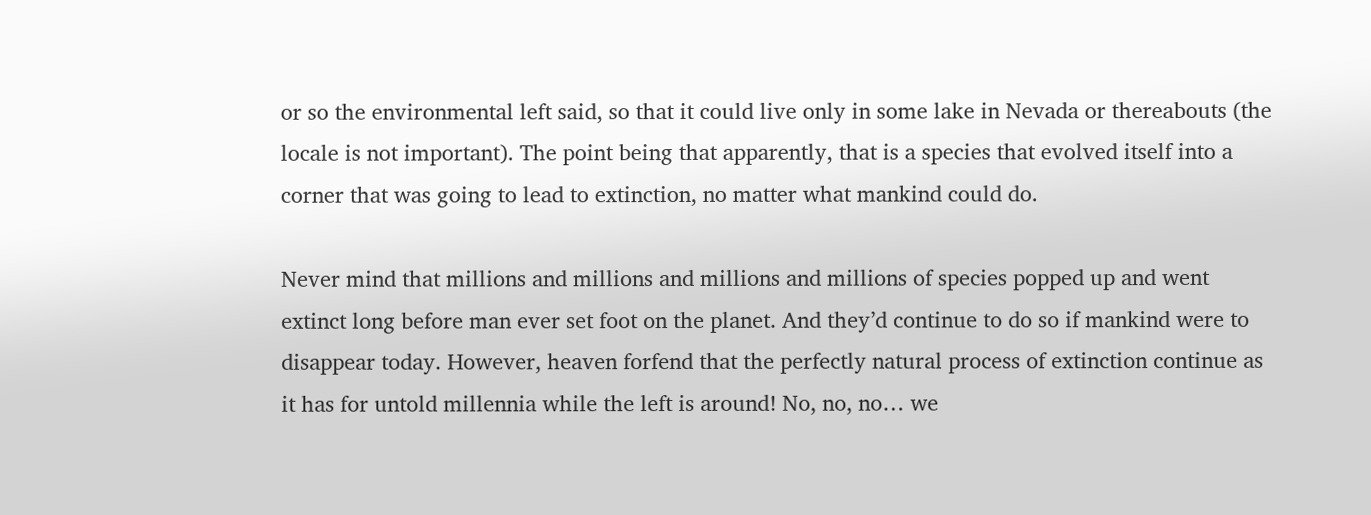or so the environmental left said, so that it could live only in some lake in Nevada or thereabouts (the locale is not important). The point being that apparently, that is a species that evolved itself into a corner that was going to lead to extinction, no matter what mankind could do.

Never mind that millions and millions and millions and millions of species popped up and went extinct long before man ever set foot on the planet. And they’d continue to do so if mankind were to disappear today. However, heaven forfend that the perfectly natural process of extinction continue as it has for untold millennia while the left is around! No, no, no… we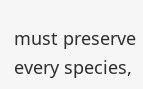must preserve every species,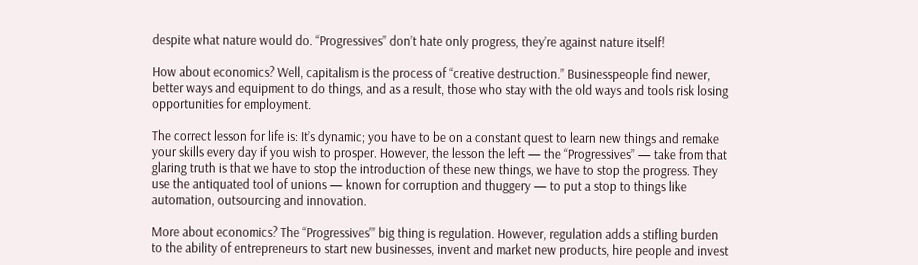despite what nature would do. “Progressives” don’t hate only progress, they’re against nature itself!

How about economics? Well, capitalism is the process of “creative destruction.” Businesspeople find newer, better ways and equipment to do things, and as a result, those who stay with the old ways and tools risk losing opportunities for employment.

The correct lesson for life is: It’s dynamic; you have to be on a constant quest to learn new things and remake your skills every day if you wish to prosper. However, the lesson the left — the “Progressives” — take from that glaring truth is that we have to stop the introduction of these new things, we have to stop the progress. They use the antiquated tool of unions — known for corruption and thuggery — to put a stop to things like automation, outsourcing and innovation.

More about economics? The “Progressives'” big thing is regulation. However, regulation adds a stifling burden to the ability of entrepreneurs to start new businesses, invent and market new products, hire people and invest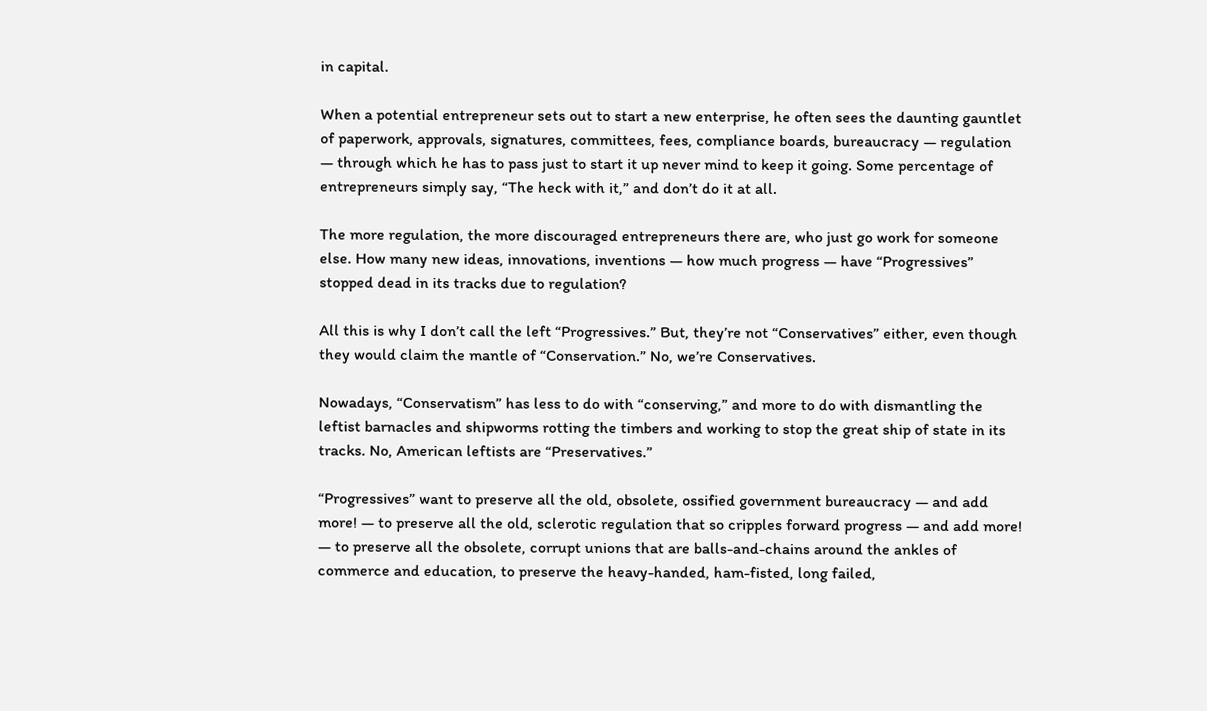in capital.

When a potential entrepreneur sets out to start a new enterprise, he often sees the daunting gauntlet of paperwork, approvals, signatures, committees, fees, compliance boards, bureaucracy — regulation — through which he has to pass just to start it up never mind to keep it going. Some percentage of entrepreneurs simply say, “The heck with it,” and don’t do it at all.

The more regulation, the more discouraged entrepreneurs there are, who just go work for someone else. How many new ideas, innovations, inventions — how much progress — have “Progressives” stopped dead in its tracks due to regulation?

All this is why I don’t call the left “Progressives.” But, they’re not “Conservatives” either, even though they would claim the mantle of “Conservation.” No, we’re Conservatives.

Nowadays, “Conservatism” has less to do with “conserving,” and more to do with dismantling the leftist barnacles and shipworms rotting the timbers and working to stop the great ship of state in its tracks. No, American leftists are “Preservatives.”

“Progressives” want to preserve all the old, obsolete, ossified government bureaucracy — and add more! — to preserve all the old, sclerotic regulation that so cripples forward progress — and add more! — to preserve all the obsolete, corrupt unions that are balls-and-chains around the ankles of commerce and education, to preserve the heavy-handed, ham-fisted, long failed,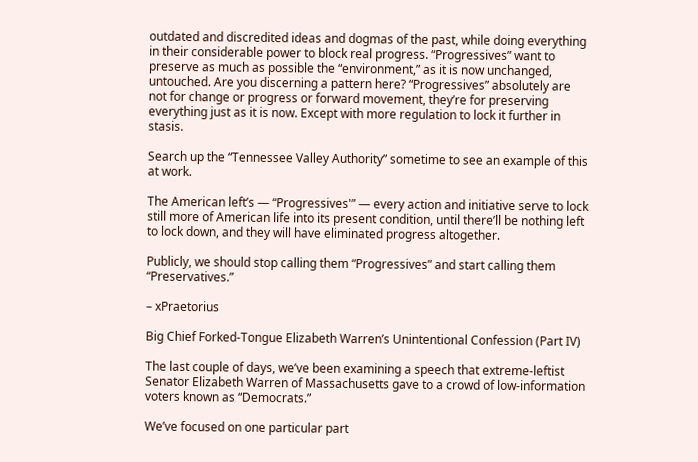outdated and discredited ideas and dogmas of the past, while doing everything in their considerable power to block real progress. “Progressives” want to preserve as much as possible the “environment,” as it is now unchanged, untouched. Are you discerning a pattern here? “Progressives” absolutely are not for change or progress or forward movement, they’re for preserving everything just as it is now. Except with more regulation to lock it further in stasis.

Search up the “Tennessee Valley Authority” sometime to see an example of this at work.

The American left’s — “Progressives'” — every action and initiative serve to lock still more of American life into its present condition, until there’ll be nothing left to lock down, and they will have eliminated progress altogether.

Publicly, we should stop calling them “Progressives” and start calling them “Preservatives.”

– xPraetorius

Big Chief Forked-Tongue Elizabeth Warren’s Unintentional Confession (Part IV)

The last couple of days, we’ve been examining a speech that extreme-leftist Senator Elizabeth Warren of Massachusetts gave to a crowd of low-information voters known as “Democrats.”

We’ve focused on one particular part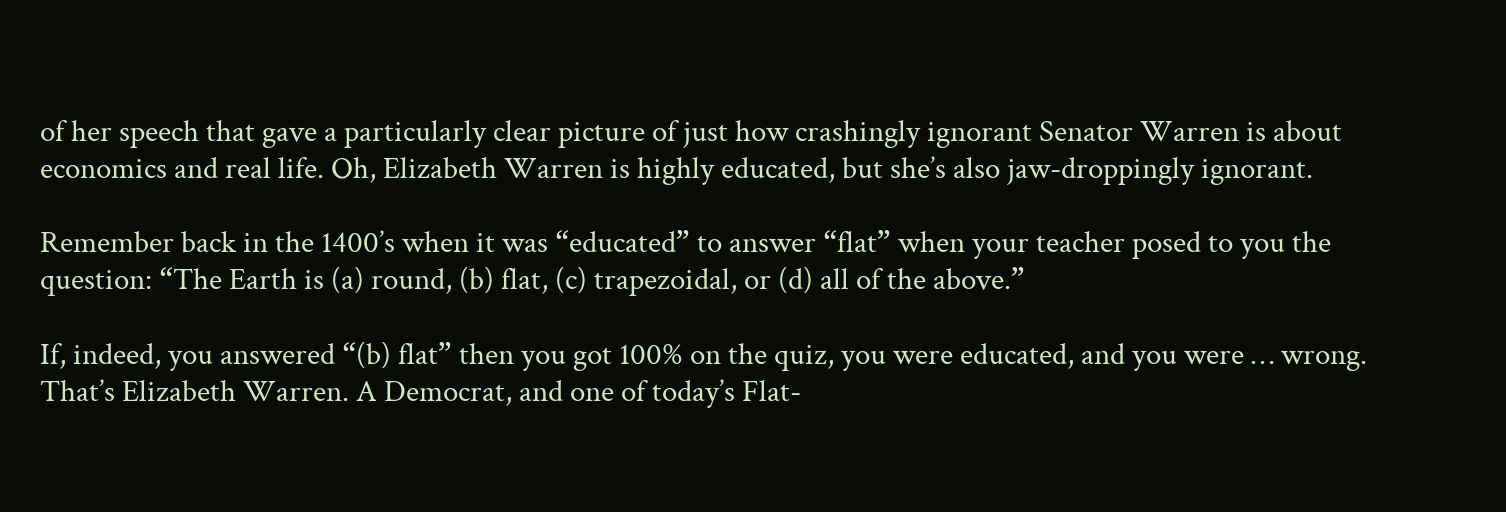of her speech that gave a particularly clear picture of just how crashingly ignorant Senator Warren is about economics and real life. Oh, Elizabeth Warren is highly educated, but she’s also jaw-droppingly ignorant.

Remember back in the 1400’s when it was “educated” to answer “flat” when your teacher posed to you the question: “The Earth is (a) round, (b) flat, (c) trapezoidal, or (d) all of the above.”

If, indeed, you answered “(b) flat” then you got 100% on the quiz, you were educated, and you were … wrong. That’s Elizabeth Warren. A Democrat, and one of today’s Flat-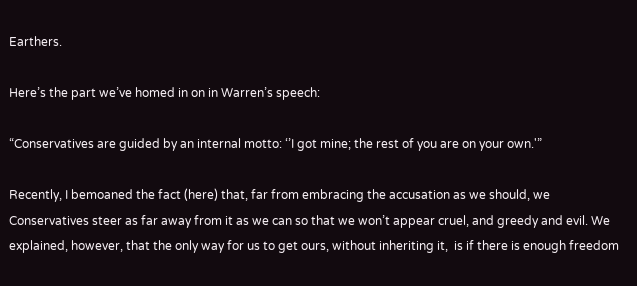Earthers.

Here’s the part we’ve homed in on in Warren’s speech:

“Conservatives are guided by an internal motto: ‘’I got mine; the rest of you are on your own.'”

Recently, I bemoaned the fact (here) that, far from embracing the accusation as we should, we Conservatives steer as far away from it as we can so that we won’t appear cruel, and greedy and evil. We explained, however, that the only way for us to get ours, without inheriting it,  is if there is enough freedom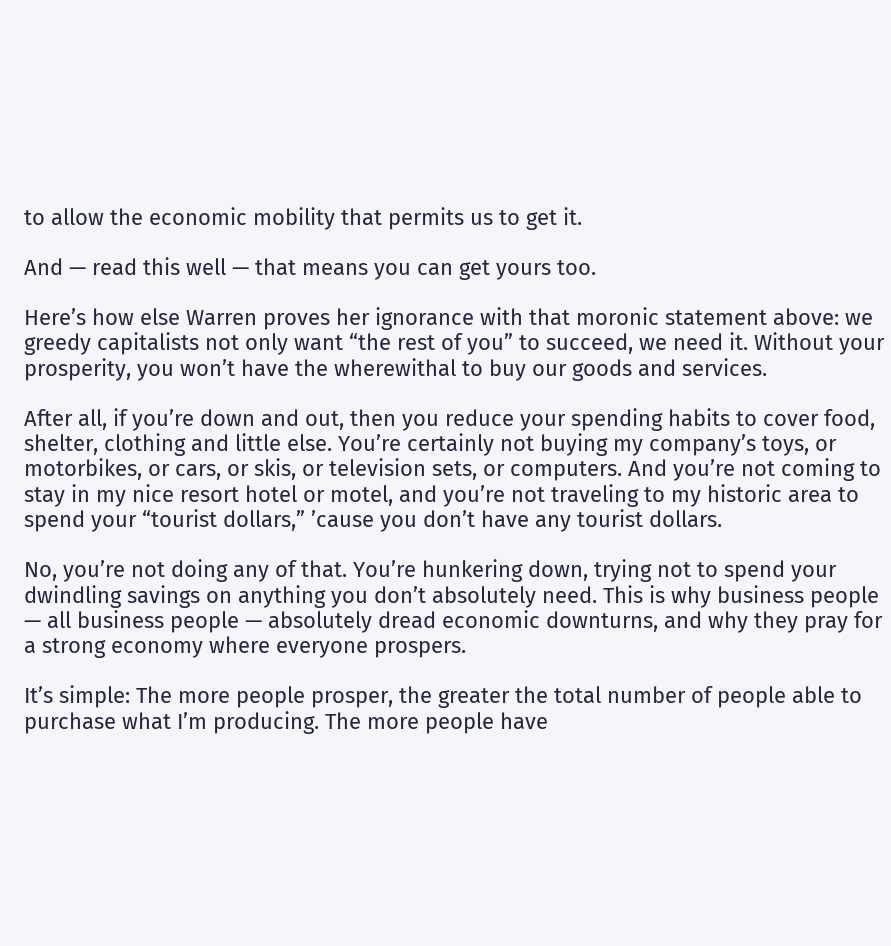to allow the economic mobility that permits us to get it.

And — read this well — that means you can get yours too.

Here’s how else Warren proves her ignorance with that moronic statement above: we greedy capitalists not only want “the rest of you” to succeed, we need it. Without your prosperity, you won’t have the wherewithal to buy our goods and services.

After all, if you’re down and out, then you reduce your spending habits to cover food, shelter, clothing and little else. You’re certainly not buying my company’s toys, or motorbikes, or cars, or skis, or television sets, or computers. And you’re not coming to stay in my nice resort hotel or motel, and you’re not traveling to my historic area to spend your “tourist dollars,” ’cause you don’t have any tourist dollars.

No, you’re not doing any of that. You’re hunkering down, trying not to spend your dwindling savings on anything you don’t absolutely need. This is why business people — all business people — absolutely dread economic downturns, and why they pray for a strong economy where everyone prospers.

It’s simple: The more people prosper, the greater the total number of people able to purchase what I’m producing. The more people have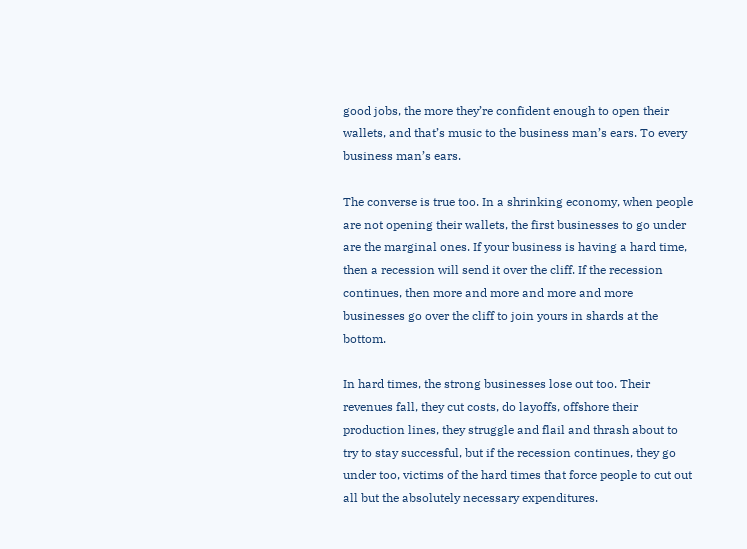good jobs, the more they’re confident enough to open their wallets, and that’s music to the business man’s ears. To every business man’s ears.

The converse is true too. In a shrinking economy, when people are not opening their wallets, the first businesses to go under are the marginal ones. If your business is having a hard time, then a recession will send it over the cliff. If the recession continues, then more and more and more and more businesses go over the cliff to join yours in shards at the bottom.

In hard times, the strong businesses lose out too. Their revenues fall, they cut costs, do layoffs, offshore their production lines, they struggle and flail and thrash about to try to stay successful, but if the recession continues, they go under too, victims of the hard times that force people to cut out all but the absolutely necessary expenditures.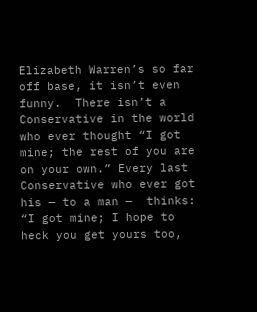Elizabeth Warren’s so far off base, it isn’t even funny.  There isn’t a Conservative in the world who ever thought “I got mine; the rest of you are on your own.” Every last Conservative who ever got his — to a man —  thinks: “I got mine; I hope to heck you get yours too,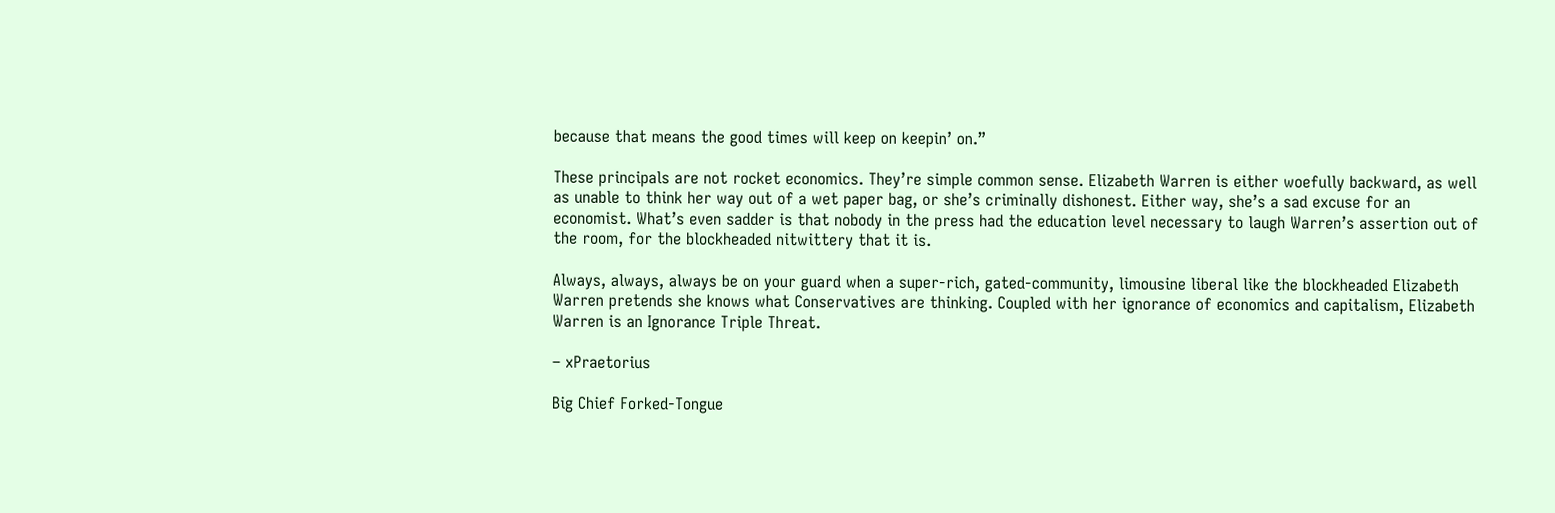because that means the good times will keep on keepin’ on.”

These principals are not rocket economics. They’re simple common sense. Elizabeth Warren is either woefully backward, as well as unable to think her way out of a wet paper bag, or she’s criminally dishonest. Either way, she’s a sad excuse for an economist. What’s even sadder is that nobody in the press had the education level necessary to laugh Warren’s assertion out of the room, for the blockheaded nitwittery that it is.

Always, always, always be on your guard when a super-rich, gated-community, limousine liberal like the blockheaded Elizabeth Warren pretends she knows what Conservatives are thinking. Coupled with her ignorance of economics and capitalism, Elizabeth Warren is an Ignorance Triple Threat.

– xPraetorius

Big Chief Forked-Tongue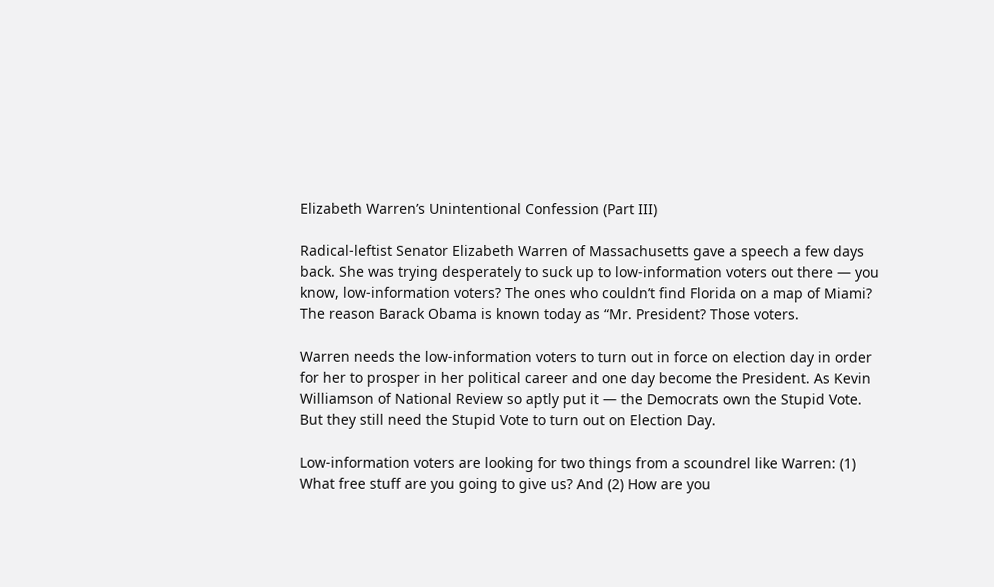Elizabeth Warren’s Unintentional Confession (Part III)

Radical-leftist Senator Elizabeth Warren of Massachusetts gave a speech a few days back. She was trying desperately to suck up to low-information voters out there — you know, low-information voters? The ones who couldn’t find Florida on a map of Miami? The reason Barack Obama is known today as “Mr. President? Those voters.

Warren needs the low-information voters to turn out in force on election day in order for her to prosper in her political career and one day become the President. As Kevin Williamson of National Review so aptly put it — the Democrats own the Stupid Vote. But they still need the Stupid Vote to turn out on Election Day.

Low-information voters are looking for two things from a scoundrel like Warren: (1) What free stuff are you going to give us? And (2) How are you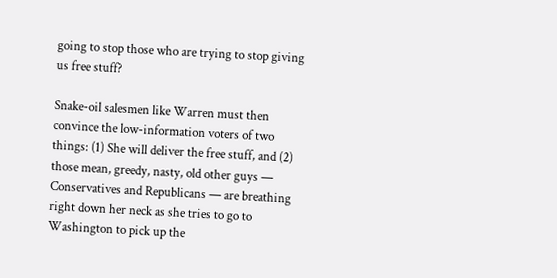going to stop those who are trying to stop giving us free stuff?

Snake-oil salesmen like Warren must then convince the low-information voters of two things: (1) She will deliver the free stuff, and (2) those mean, greedy, nasty, old other guys — Conservatives and Republicans — are breathing right down her neck as she tries to go to Washington to pick up the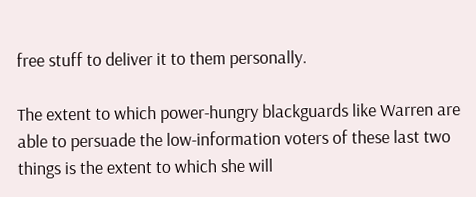free stuff to deliver it to them personally.

The extent to which power-hungry blackguards like Warren are able to persuade the low-information voters of these last two things is the extent to which she will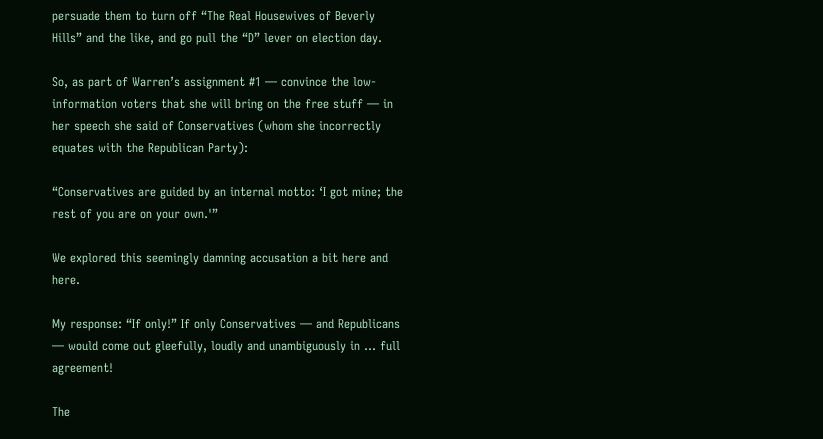persuade them to turn off “The Real Housewives of Beverly Hills” and the like, and go pull the “D” lever on election day.

So, as part of Warren’s assignment #1 — convince the low-information voters that she will bring on the free stuff — in her speech she said of Conservatives (whom she incorrectly equates with the Republican Party):

“Conservatives are guided by an internal motto: ‘I got mine; the rest of you are on your own.'”

We explored this seemingly damning accusation a bit here and here.

My response: “If only!” If only Conservatives — and Republicans — would come out gleefully, loudly and unambiguously in … full agreement!

The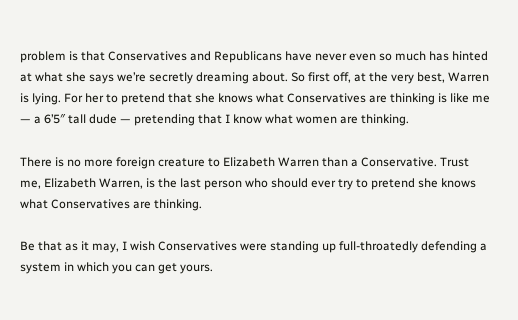problem is that Conservatives and Republicans have never even so much has hinted at what she says we’re secretly dreaming about. So first off, at the very best, Warren is lying. For her to pretend that she knows what Conservatives are thinking is like me — a 6’5″ tall dude — pretending that I know what women are thinking.

There is no more foreign creature to Elizabeth Warren than a Conservative. Trust me, Elizabeth Warren, is the last person who should ever try to pretend she knows what Conservatives are thinking.

Be that as it may, I wish Conservatives were standing up full-throatedly defending a system in which you can get yours.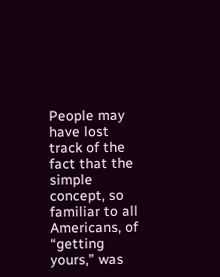People may have lost track of the fact that the simple concept, so familiar to all Americans, of “getting yours,” was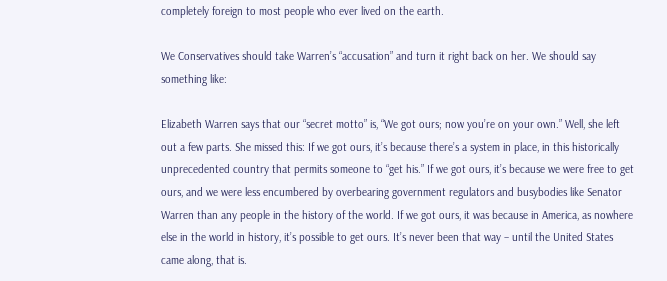completely foreign to most people who ever lived on the earth.

We Conservatives should take Warren’s “accusation” and turn it right back on her. We should say something like:

Elizabeth Warren says that our “secret motto” is, “We got ours; now you’re on your own.” Well, she left out a few parts. She missed this: If we got ours, it’s because there’s a system in place, in this historically unprecedented country that permits someone to “get his.” If we got ours, it’s because we were free to get ours, and we were less encumbered by overbearing government regulators and busybodies like Senator Warren than any people in the history of the world. If we got ours, it was because in America, as nowhere else in the world in history, it’s possible to get ours. It’s never been that way – until the United States came along, that is.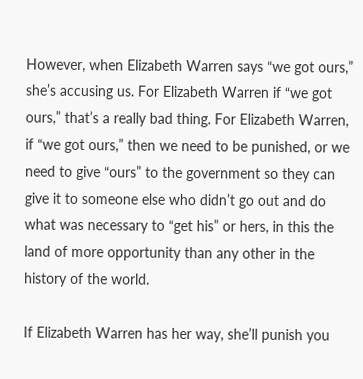However, when Elizabeth Warren says “we got ours,” she’s accusing us. For Elizabeth Warren if “we got ours,” that’s a really bad thing. For Elizabeth Warren, if “we got ours,” then we need to be punished, or we need to give “ours” to the government so they can give it to someone else who didn’t go out and do what was necessary to “get his” or hers, in this the land of more opportunity than any other in the history of the world.

If Elizabeth Warren has her way, she’ll punish you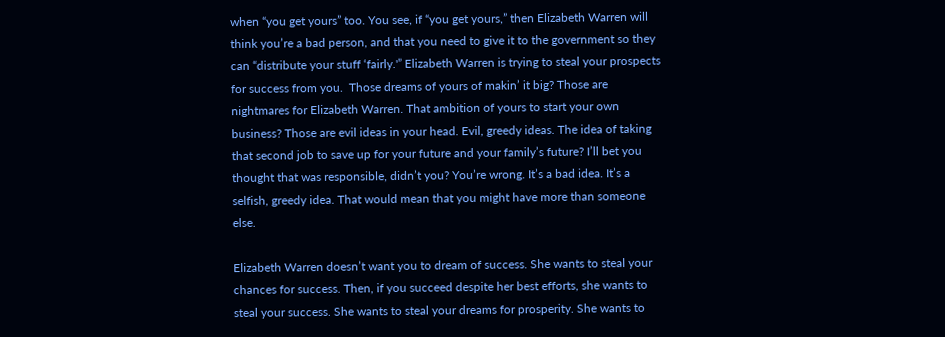when “you get yours” too. You see, if “you get yours,” then Elizabeth Warren will think you’re a bad person, and that you need to give it to the government so they can “distribute your stuff ‘fairly.'” Elizabeth Warren is trying to steal your prospects for success from you.  Those dreams of yours of makin’ it big? Those are nightmares for Elizabeth Warren. That ambition of yours to start your own business? Those are evil ideas in your head. Evil, greedy ideas. The idea of taking that second job to save up for your future and your family’s future? I’ll bet you thought that was responsible, didn’t you? You’re wrong. It’s a bad idea. It’s a selfish, greedy idea. That would mean that you might have more than someone else.

Elizabeth Warren doesn’t want you to dream of success. She wants to steal your chances for success. Then, if you succeed despite her best efforts, she wants to steal your success. She wants to steal your dreams for prosperity. She wants to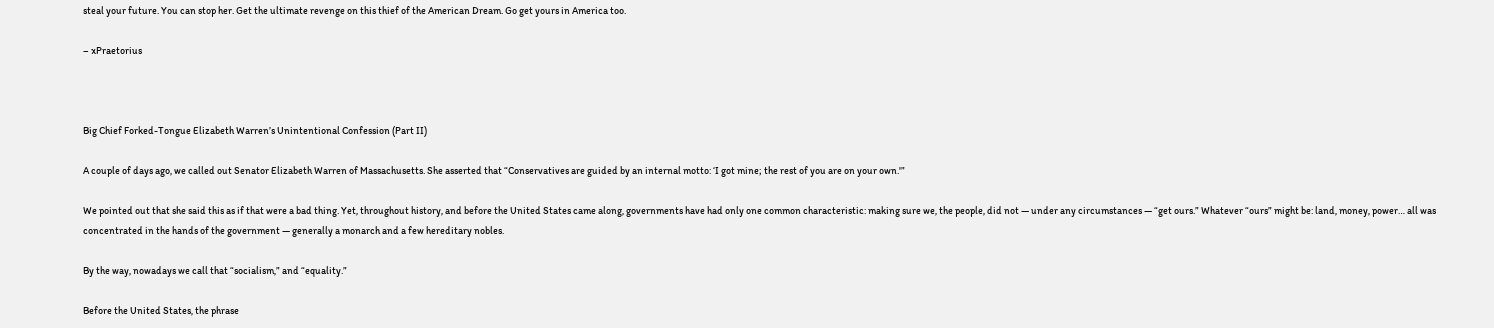steal your future. You can stop her. Get the ultimate revenge on this thief of the American Dream. Go get yours in America too.

– xPraetorius



Big Chief Forked-Tongue Elizabeth Warren’s Unintentional Confession (Part II)

A couple of days ago, we called out Senator Elizabeth Warren of Massachusetts. She asserted that “Conservatives are guided by an internal motto: ‘I got mine; the rest of you are on your own.'”

We pointed out that she said this as if that were a bad thing. Yet, throughout history, and before the United States came along, governments have had only one common characteristic: making sure we, the people, did not — under any circumstances — “get ours.” Whatever “ours” might be: land, money, power… all was concentrated in the hands of the government — generally a monarch and a few hereditary nobles.

By the way, nowadays we call that “socialism,” and “equality.”

Before the United States, the phrase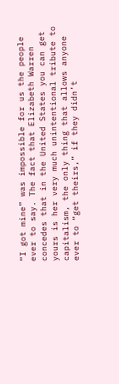“I got mine” was impossible for us the people ever to say. The fact that Elizabeth Warren concedes that in the United States you can get yours is her very much unintentional tribute to capitalism, the only thing that allows anyone ever to “get theirs,” if they didn’t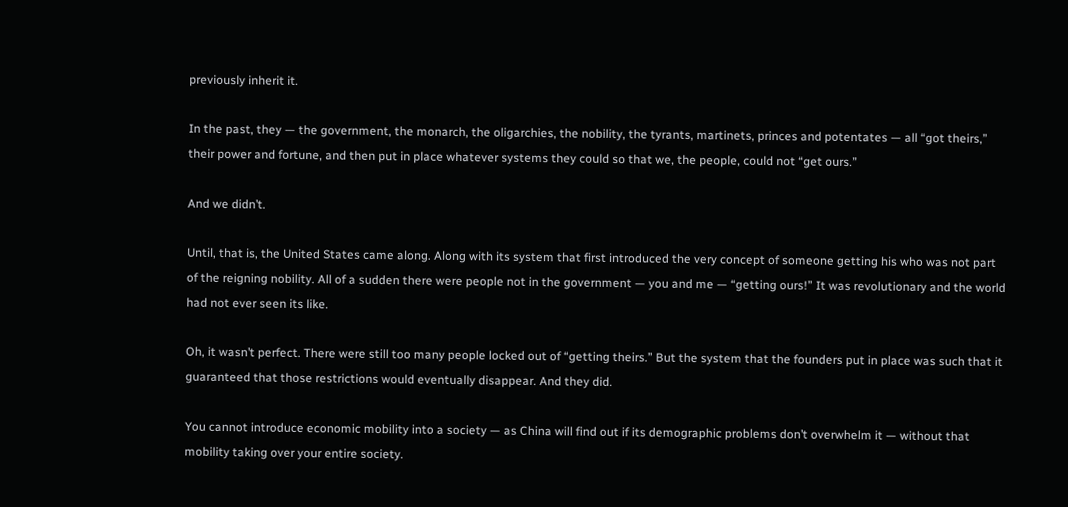previously inherit it.

In the past, they — the government, the monarch, the oligarchies, the nobility, the tyrants, martinets, princes and potentates — all “got theirs,” their power and fortune, and then put in place whatever systems they could so that we, the people, could not “get ours.”

And we didn’t.

Until, that is, the United States came along. Along with its system that first introduced the very concept of someone getting his who was not part of the reigning nobility. All of a sudden there were people not in the government — you and me — “getting ours!” It was revolutionary and the world had not ever seen its like.

Oh, it wasn’t perfect. There were still too many people locked out of “getting theirs.” But the system that the founders put in place was such that it guaranteed that those restrictions would eventually disappear. And they did.

You cannot introduce economic mobility into a society — as China will find out if its demographic problems don’t overwhelm it — without that mobility taking over your entire society.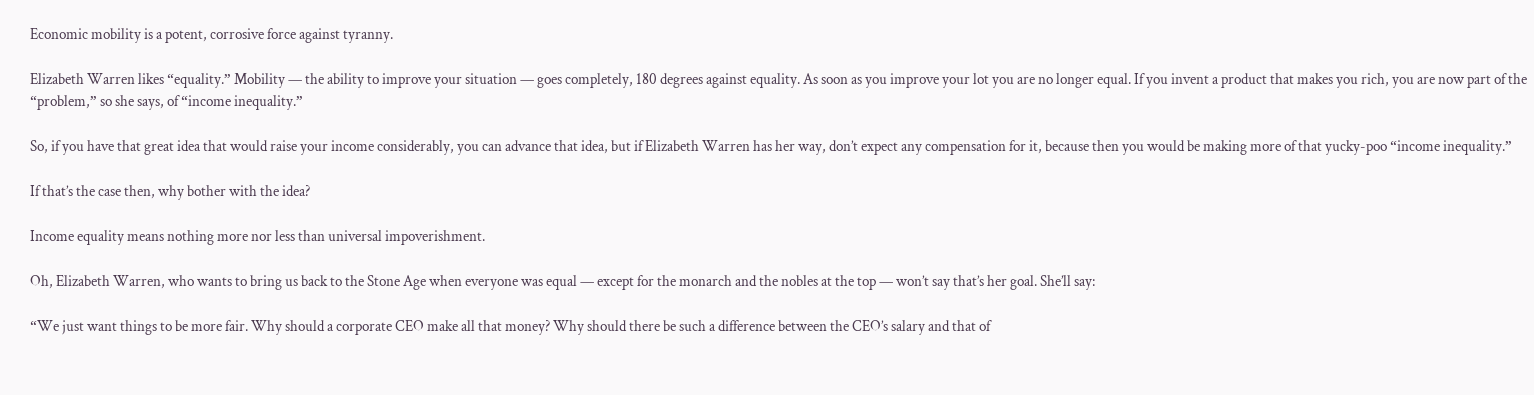Economic mobility is a potent, corrosive force against tyranny.

Elizabeth Warren likes “equality.” Mobility — the ability to improve your situation — goes completely, 180 degrees against equality. As soon as you improve your lot you are no longer equal. If you invent a product that makes you rich, you are now part of the “problem,” so she says, of “income inequality.”

So, if you have that great idea that would raise your income considerably, you can advance that idea, but if Elizabeth Warren has her way, don’t expect any compensation for it, because then you would be making more of that yucky-poo “income inequality.”

If that’s the case then, why bother with the idea?

Income equality means nothing more nor less than universal impoverishment.

Oh, Elizabeth Warren, who wants to bring us back to the Stone Age when everyone was equal — except for the monarch and the nobles at the top — won’t say that’s her goal. She’ll say:

“We just want things to be more fair. Why should a corporate CEO make all that money? Why should there be such a difference between the CEO’s salary and that of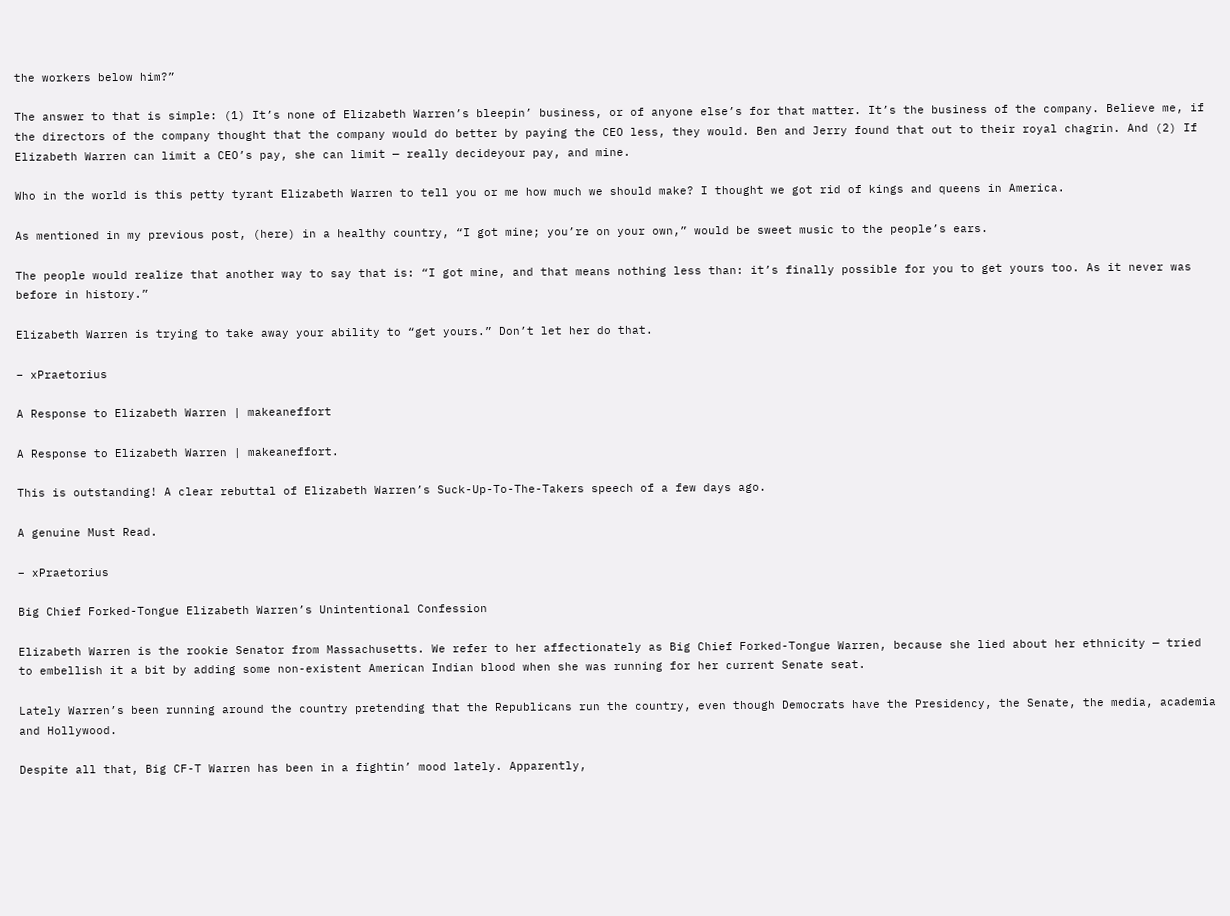the workers below him?”

The answer to that is simple: (1) It’s none of Elizabeth Warren’s bleepin’ business, or of anyone else’s for that matter. It’s the business of the company. Believe me, if the directors of the company thought that the company would do better by paying the CEO less, they would. Ben and Jerry found that out to their royal chagrin. And (2) If Elizabeth Warren can limit a CEO’s pay, she can limit — really decideyour pay, and mine.

Who in the world is this petty tyrant Elizabeth Warren to tell you or me how much we should make? I thought we got rid of kings and queens in America.

As mentioned in my previous post, (here) in a healthy country, “I got mine; you’re on your own,” would be sweet music to the people’s ears.

The people would realize that another way to say that is: “I got mine, and that means nothing less than: it’s finally possible for you to get yours too. As it never was before in history.”

Elizabeth Warren is trying to take away your ability to “get yours.” Don’t let her do that.

– xPraetorius

A Response to Elizabeth Warren | makeaneffort

A Response to Elizabeth Warren | makeaneffort.

This is outstanding! A clear rebuttal of Elizabeth Warren’s Suck-Up-To-The-Takers speech of a few days ago.

A genuine Must Read.

– xPraetorius

Big Chief Forked-Tongue Elizabeth Warren’s Unintentional Confession

Elizabeth Warren is the rookie Senator from Massachusetts. We refer to her affectionately as Big Chief Forked-Tongue Warren, because she lied about her ethnicity — tried to embellish it a bit by adding some non-existent American Indian blood when she was running for her current Senate seat.

Lately Warren’s been running around the country pretending that the Republicans run the country, even though Democrats have the Presidency, the Senate, the media, academia and Hollywood.

Despite all that, Big CF-T Warren has been in a fightin’ mood lately. Apparently,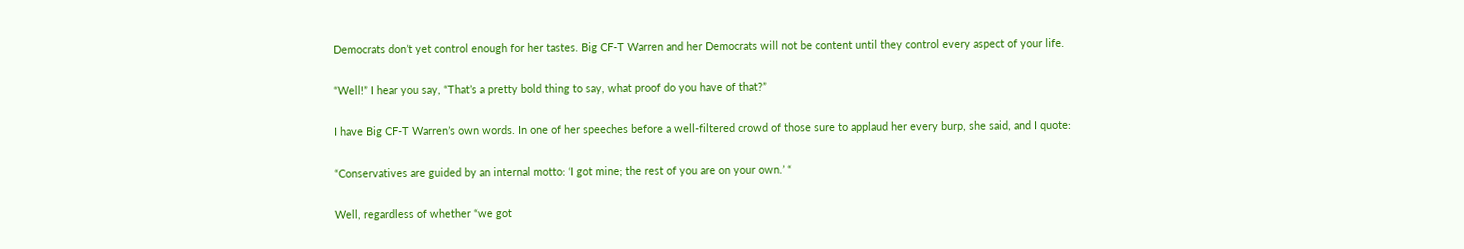Democrats don’t yet control enough for her tastes. Big CF-T Warren and her Democrats will not be content until they control every aspect of your life.

“Well!” I hear you say, “That’s a pretty bold thing to say, what proof do you have of that?”

I have Big CF-T Warren’s own words. In one of her speeches before a well-filtered crowd of those sure to applaud her every burp, she said, and I quote:

“Conservatives are guided by an internal motto: ‘I got mine; the rest of you are on your own.’ “

Well, regardless of whether “we got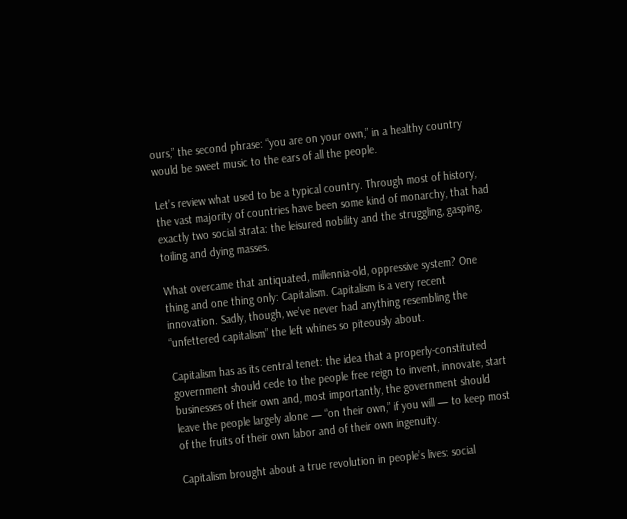ours,” the second phrase: “you are on your own,” in a healthy country would be sweet music to the ears of all the people.

Let’s review what used to be a typical country. Through most of history, the vast majority of countries have been some kind of monarchy, that had exactly two social strata: the leisured nobility and the struggling, gasping, toiling and dying masses.

What overcame that antiquated, millennia-old, oppressive system? One thing and one thing only: Capitalism. Capitalism is a very recent innovation. Sadly, though, we’ve never had anything resembling the “unfettered capitalism” the left whines so piteously about.

Capitalism has as its central tenet: the idea that a properly-constituted government should cede to the people free reign to invent, innovate, start businesses of their own and, most importantly, the government should leave the people largely alone — “on their own,” if you will — to keep most of the fruits of their own labor and of their own ingenuity.

Capitalism brought about a true revolution in people’s lives: social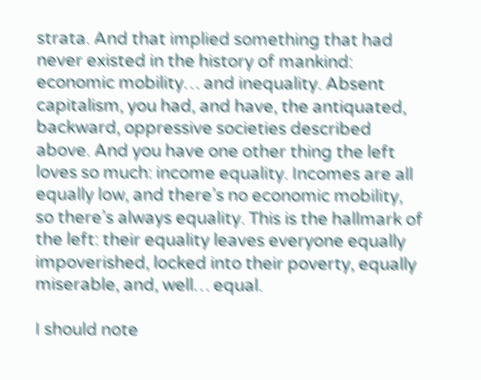strata. And that implied something that had never existed in the history of mankind: economic mobility… and inequality. Absent capitalism, you had, and have, the antiquated, backward, oppressive societies described above. And you have one other thing the left loves so much: income equality. Incomes are all equally low, and there’s no economic mobility, so there’s always equality. This is the hallmark of the left: their equality leaves everyone equally impoverished, locked into their poverty, equally miserable, and, well… equal.

I should note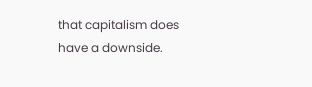that capitalism does have a downside.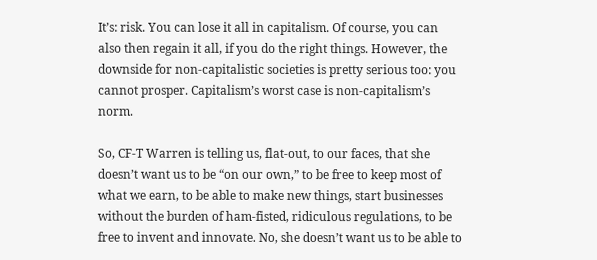It’s: risk. You can lose it all in capitalism. Of course, you can also then regain it all, if you do the right things. However, the downside for non-capitalistic societies is pretty serious too: you cannot prosper. Capitalism’s worst case is non-capitalism’s norm.

So, CF-T Warren is telling us, flat-out, to our faces, that she doesn’t want us to be “on our own,” to be free to keep most of what we earn, to be able to make new things, start businesses without the burden of ham-fisted, ridiculous regulations, to be free to invent and innovate. No, she doesn’t want us to be able to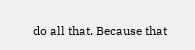do all that. Because that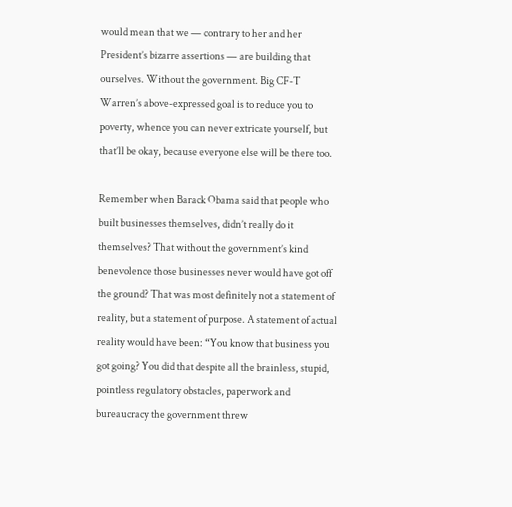would mean that we — contrary to her and her President’s bizarre assertions — are building that ourselves. Without the government. Big CF-T Warren’s above-expressed goal is to reduce you to poverty, whence you can never extricate yourself, but that’ll be okay, because everyone else will be there too.

Remember when Barack Obama said that people who built businesses themselves, didn’t really do it themselves? That without the government’s kind benevolence those businesses never would have got off the ground? That was most definitely not a statement of reality, but a statement of purpose. A statement of actual reality would have been: “You know that business you got going? You did that despite all the brainless, stupid, pointless regulatory obstacles, paperwork and bureaucracy the government threw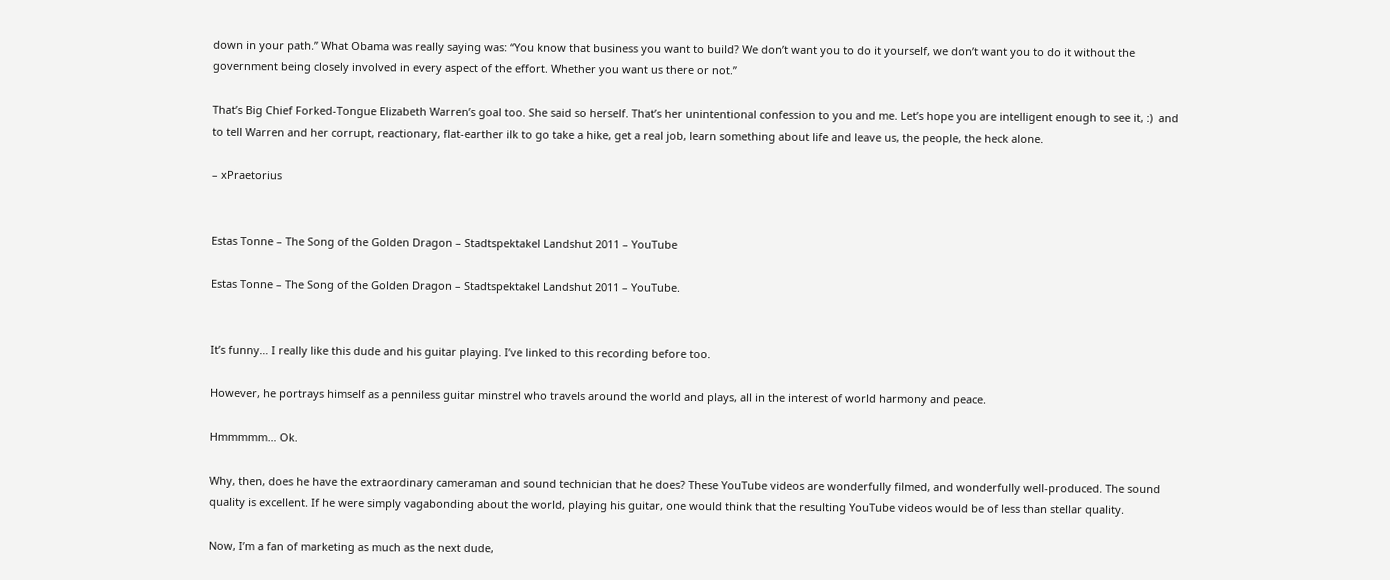down in your path.” What Obama was really saying was: “You know that business you want to build? We don’t want you to do it yourself, we don’t want you to do it without the government being closely involved in every aspect of the effort. Whether you want us there or not.”

That’s Big Chief Forked-Tongue Elizabeth Warren’s goal too. She said so herself. That’s her unintentional confession to you and me. Let’s hope you are intelligent enough to see it, :)  and to tell Warren and her corrupt, reactionary, flat-earther ilk to go take a hike, get a real job, learn something about life and leave us, the people, the heck alone.

– xPraetorius


Estas Tonne – The Song of the Golden Dragon – Stadtspektakel Landshut 2011 – YouTube

Estas Tonne – The Song of the Golden Dragon – Stadtspektakel Landshut 2011 – YouTube.


It’s funny… I really like this dude and his guitar playing. I’ve linked to this recording before too.

However, he portrays himself as a penniless guitar minstrel who travels around the world and plays, all in the interest of world harmony and peace.

Hmmmmm… Ok.

Why, then, does he have the extraordinary cameraman and sound technician that he does? These YouTube videos are wonderfully filmed, and wonderfully well-produced. The sound quality is excellent. If he were simply vagabonding about the world, playing his guitar, one would think that the resulting YouTube videos would be of less than stellar quality.

Now, I’m a fan of marketing as much as the next dude,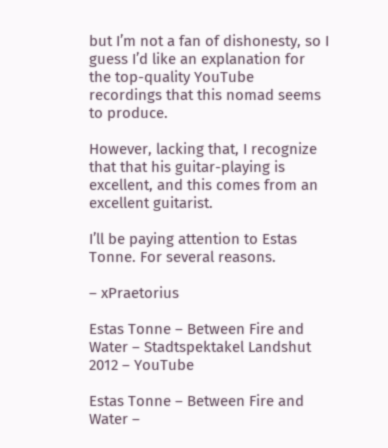but I’m not a fan of dishonesty, so I guess I’d like an explanation for the top-quality YouTube recordings that this nomad seems to produce.

However, lacking that, I recognize that that his guitar-playing is excellent, and this comes from an excellent guitarist.

I’ll be paying attention to Estas Tonne. For several reasons.

– xPraetorius

Estas Tonne – Between Fire and Water – Stadtspektakel Landshut 2012 – YouTube

Estas Tonne – Between Fire and Water –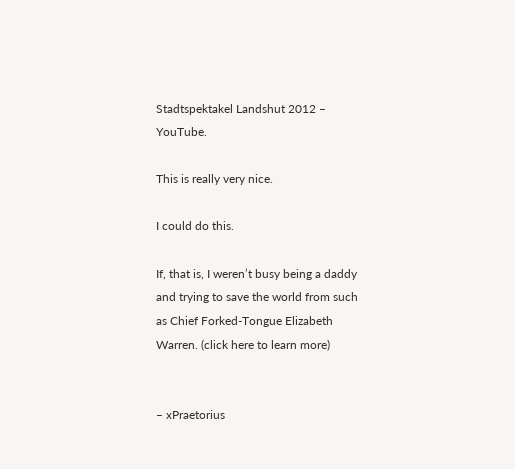Stadtspektakel Landshut 2012 – YouTube.

This is really very nice.

I could do this.

If, that is, I weren’t busy being a daddy and trying to save the world from such as Chief Forked-Tongue Elizabeth Warren. (click here to learn more)


– xPraetorius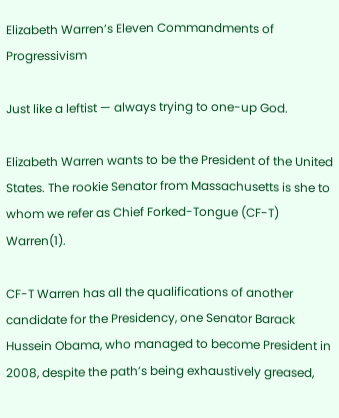Elizabeth Warren’s Eleven Commandments of Progressivism

Just like a leftist — always trying to one-up God.

Elizabeth Warren wants to be the President of the United States. The rookie Senator from Massachusetts is she to whom we refer as Chief Forked-Tongue (CF-T) Warren(1).

CF-T Warren has all the qualifications of another candidate for the Presidency, one Senator Barack Hussein Obama, who managed to become President in 2008, despite the path’s being exhaustively greased,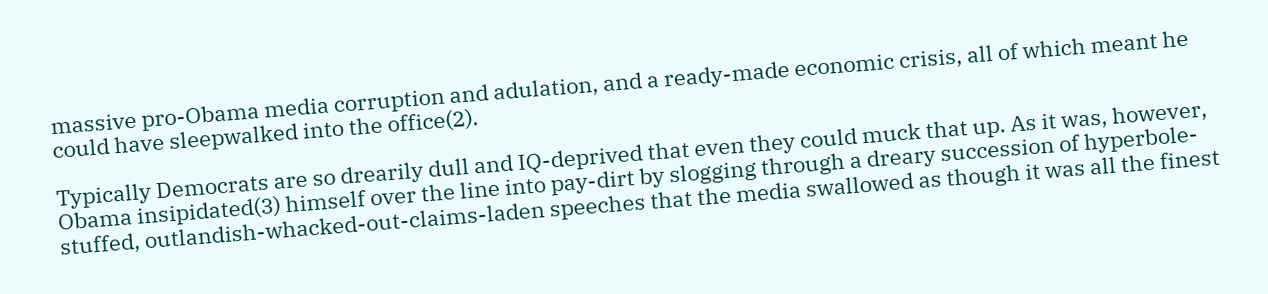massive pro-Obama media corruption and adulation, and a ready-made economic crisis, all of which meant he could have sleepwalked into the office(2).

Typically Democrats are so drearily dull and IQ-deprived that even they could muck that up. As it was, however, Obama insipidated(3) himself over the line into pay-dirt by slogging through a dreary succession of hyperbole-stuffed, outlandish-whacked-out-claims-laden speeches that the media swallowed as though it was all the finest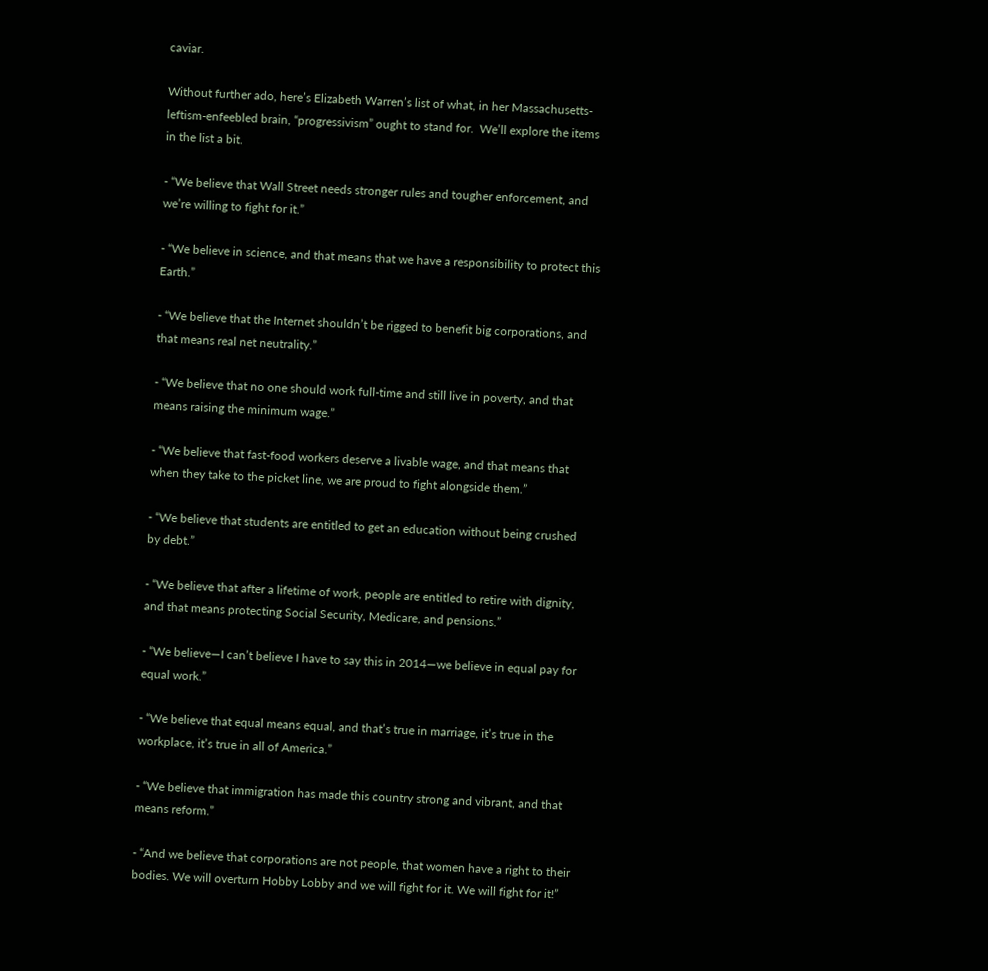caviar.

Without further ado, here’s Elizabeth Warren’s list of what, in her Massachusetts-leftism-enfeebled brain, “progressivism” ought to stand for.  We’ll explore the items in the list a bit.

- “We believe that Wall Street needs stronger rules and tougher enforcement, and we’re willing to fight for it.”

- “We believe in science, and that means that we have a responsibility to protect this Earth.”

- “We believe that the Internet shouldn’t be rigged to benefit big corporations, and that means real net neutrality.”

- “We believe that no one should work full-time and still live in poverty, and that means raising the minimum wage.”

- “We believe that fast-food workers deserve a livable wage, and that means that when they take to the picket line, we are proud to fight alongside them.”

- “We believe that students are entitled to get an education without being crushed by debt.”

- “We believe that after a lifetime of work, people are entitled to retire with dignity, and that means protecting Social Security, Medicare, and pensions.”

- “We believe—I can’t believe I have to say this in 2014—we believe in equal pay for equal work.”

- “We believe that equal means equal, and that’s true in marriage, it’s true in the workplace, it’s true in all of America.”

- “We believe that immigration has made this country strong and vibrant, and that means reform.”

- “And we believe that corporations are not people, that women have a right to their bodies. We will overturn Hobby Lobby and we will fight for it. We will fight for it!”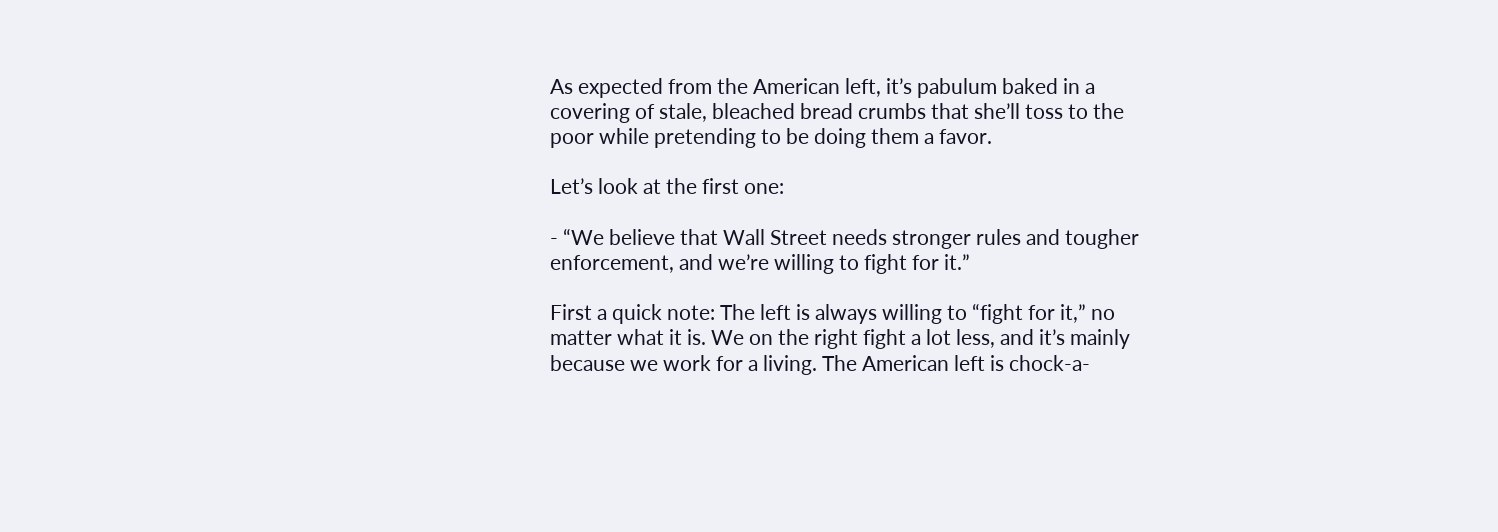As expected from the American left, it’s pabulum baked in a covering of stale, bleached bread crumbs that she’ll toss to the poor while pretending to be doing them a favor.

Let’s look at the first one:

- “We believe that Wall Street needs stronger rules and tougher enforcement, and we’re willing to fight for it.”

First a quick note: The left is always willing to “fight for it,” no matter what it is. We on the right fight a lot less, and it’s mainly because we work for a living. The American left is chock-a-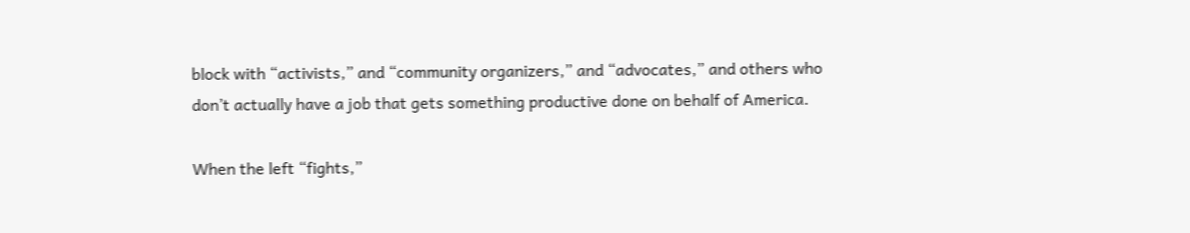block with “activists,” and “community organizers,” and “advocates,” and others who don’t actually have a job that gets something productive done on behalf of America.

When the left “fights,”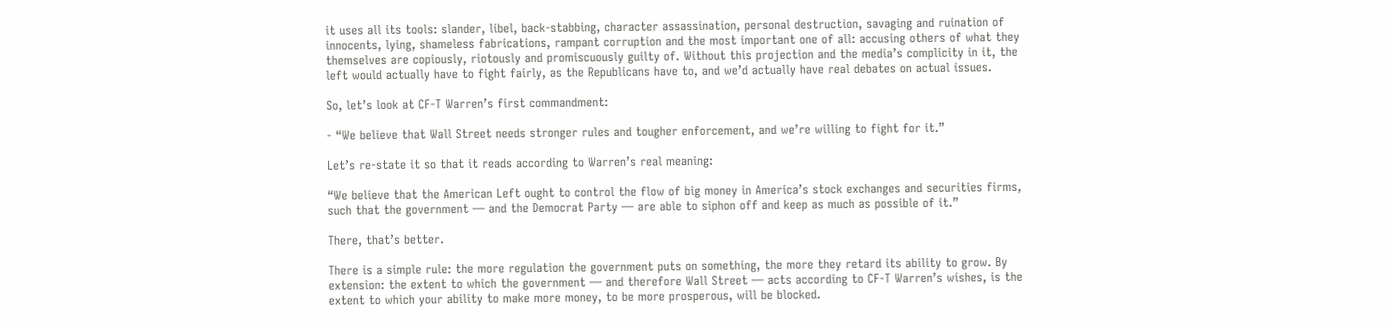it uses all its tools: slander, libel, back-stabbing, character assassination, personal destruction, savaging and ruination of innocents, lying, shameless fabrications, rampant corruption and the most important one of all: accusing others of what they themselves are copiously, riotously and promiscuously guilty of. Without this projection and the media’s complicity in it, the left would actually have to fight fairly, as the Republicans have to, and we’d actually have real debates on actual issues.

So, let’s look at CF-T Warren’s first commandment:

- “We believe that Wall Street needs stronger rules and tougher enforcement, and we’re willing to fight for it.”

Let’s re-state it so that it reads according to Warren’s real meaning:

“We believe that the American Left ought to control the flow of big money in America’s stock exchanges and securities firms, such that the government — and the Democrat Party — are able to siphon off and keep as much as possible of it.”

There, that’s better.

There is a simple rule: the more regulation the government puts on something, the more they retard its ability to grow. By extension: the extent to which the government — and therefore Wall Street — acts according to CF-T Warren’s wishes, is the extent to which your ability to make more money, to be more prosperous, will be blocked.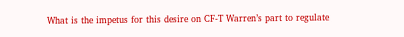What is the impetus for this desire on CF-T Warren’s part to regulate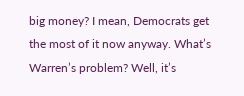big money? I mean, Democrats get the most of it now anyway. What’s Warren’s problem? Well, it’s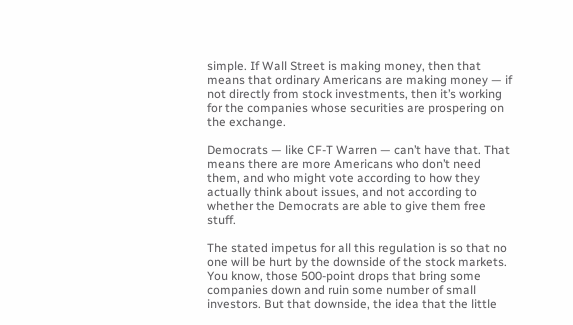simple. If Wall Street is making money, then that means that ordinary Americans are making money — if not directly from stock investments, then it’s working for the companies whose securities are prospering on the exchange.

Democrats — like CF-T Warren — can’t have that. That means there are more Americans who don’t need them, and who might vote according to how they actually think about issues, and not according to whether the Democrats are able to give them free stuff.

The stated impetus for all this regulation is so that no one will be hurt by the downside of the stock markets. You know, those 500-point drops that bring some companies down and ruin some number of small investors. But that downside, the idea that the little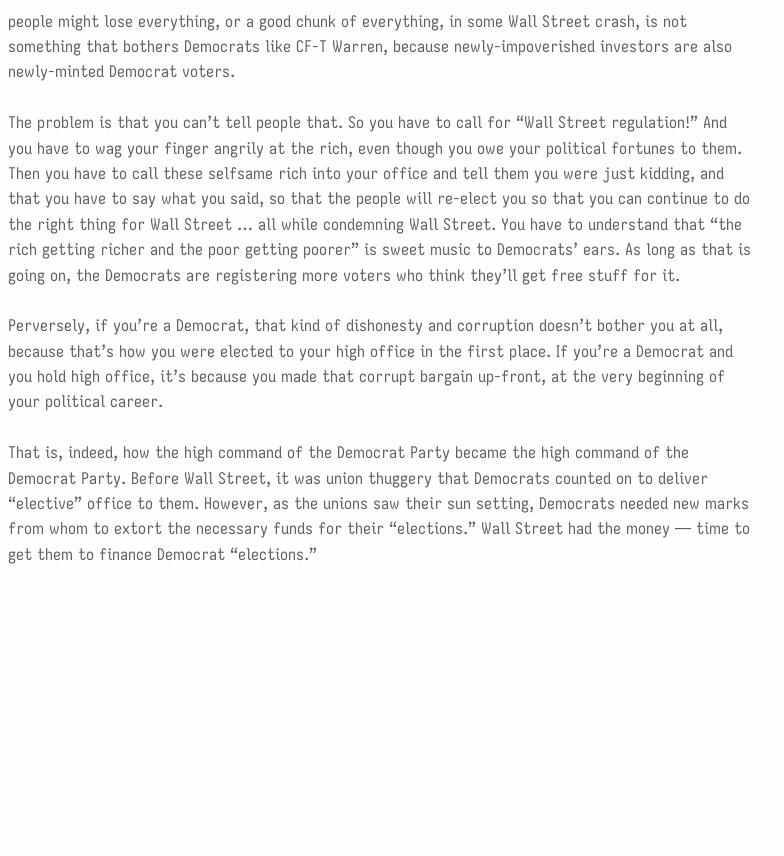people might lose everything, or a good chunk of everything, in some Wall Street crash, is not something that bothers Democrats like CF-T Warren, because newly-impoverished investors are also newly-minted Democrat voters.

The problem is that you can’t tell people that. So you have to call for “Wall Street regulation!” And you have to wag your finger angrily at the rich, even though you owe your political fortunes to them. Then you have to call these selfsame rich into your office and tell them you were just kidding, and that you have to say what you said, so that the people will re-elect you so that you can continue to do the right thing for Wall Street … all while condemning Wall Street. You have to understand that “the rich getting richer and the poor getting poorer” is sweet music to Democrats’ ears. As long as that is going on, the Democrats are registering more voters who think they’ll get free stuff for it.

Perversely, if you’re a Democrat, that kind of dishonesty and corruption doesn’t bother you at all, because that’s how you were elected to your high office in the first place. If you’re a Democrat and you hold high office, it’s because you made that corrupt bargain up-front, at the very beginning of your political career.

That is, indeed, how the high command of the Democrat Party became the high command of the Democrat Party. Before Wall Street, it was union thuggery that Democrats counted on to deliver “elective” office to them. However, as the unions saw their sun setting, Democrats needed new marks from whom to extort the necessary funds for their “elections.” Wall Street had the money — time to get them to finance Democrat “elections.”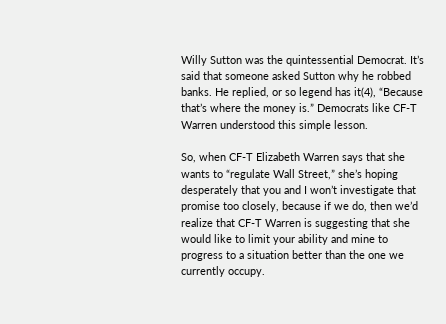Willy Sutton was the quintessential Democrat. It’s said that someone asked Sutton why he robbed banks. He replied, or so legend has it(4), “Because that’s where the money is.” Democrats like CF-T Warren understood this simple lesson.

So, when CF-T Elizabeth Warren says that she wants to “regulate Wall Street,” she’s hoping desperately that you and I won’t investigate that promise too closely, because if we do, then we’d realize that CF-T Warren is suggesting that she would like to limit your ability and mine to progress to a situation better than the one we currently occupy.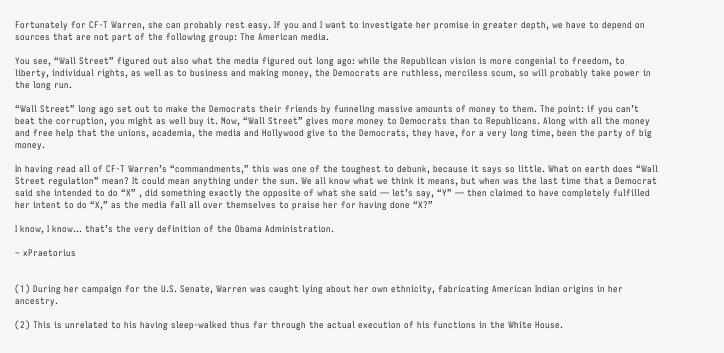Fortunately for CF-T Warren, she can probably rest easy. If you and I want to investigate her promise in greater depth, we have to depend on sources that are not part of the following group: The American media.

You see, “Wall Street” figured out also what the media figured out long ago: while the Republican vision is more congenial to freedom, to liberty, individual rights, as well as to business and making money, the Democrats are ruthless, merciless scum, so will probably take power in the long run.

“Wall Street” long ago set out to make the Democrats their friends by funneling massive amounts of money to them. The point: if you can’t beat the corruption, you might as well buy it. Now, “Wall Street” gives more money to Democrats than to Republicans. Along with all the money and free help that the unions, academia, the media and Hollywood give to the Democrats, they have, for a very long time, been the party of big money.

In having read all of CF-T Warren’s “commandments,” this was one of the toughest to debunk, because it says so little. What on earth does “Wall Street regulation” mean? It could mean anything under the sun. We all know what we think it means, but when was the last time that a Democrat said she intended to do “X” , did something exactly the opposite of what she said — let’s say, “Y” — then claimed to have completely fulfilled her intent to do “X,” as the media fall all over themselves to praise her for having done “X?”

I know, I know… that’s the very definition of the Obama Administration.

– xPraetorius


(1) During her campaign for the U.S. Senate, Warren was caught lying about her own ethnicity, fabricating American Indian origins in her ancestry.

(2) This is unrelated to his having sleep-walked thus far through the actual execution of his functions in the White House.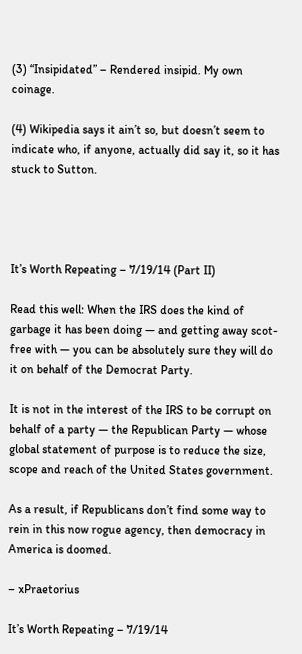(3) “Insipidated” – Rendered insipid. My own coinage.

(4) Wikipedia says it ain’t so, but doesn’t seem to indicate who, if anyone, actually did say it, so it has stuck to Sutton.




It’s Worth Repeating – 7/19/14 (Part II)

Read this well: When the IRS does the kind of garbage it has been doing — and getting away scot-free with — you can be absolutely sure they will do it on behalf of the Democrat Party.

It is not in the interest of the IRS to be corrupt on behalf of a party — the Republican Party — whose global statement of purpose is to reduce the size, scope and reach of the United States government.

As a result, if Republicans don’t find some way to rein in this now rogue agency, then democracy in America is doomed.

– xPraetorius

It’s Worth Repeating – 7/19/14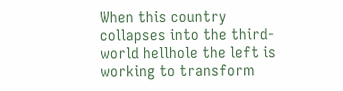When this country collapses into the third-world hellhole the left is working to transform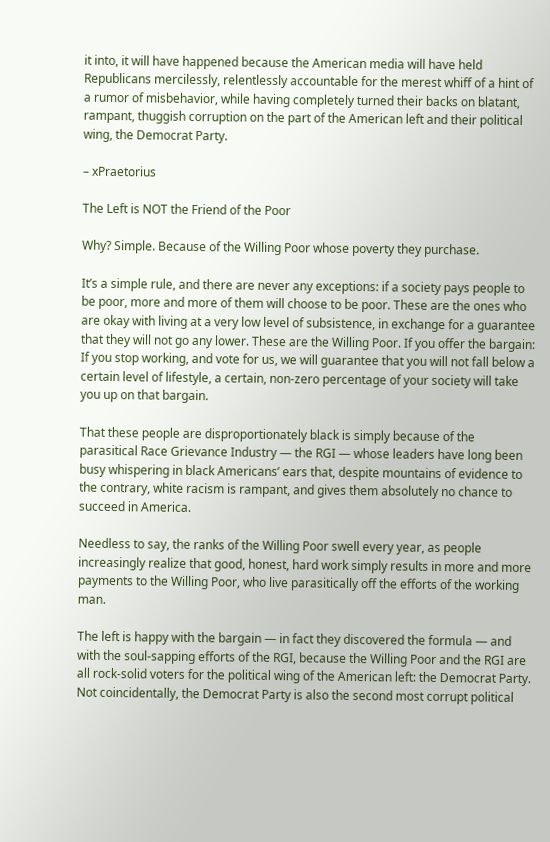it into, it will have happened because the American media will have held Republicans mercilessly, relentlessly accountable for the merest whiff of a hint of a rumor of misbehavior, while having completely turned their backs on blatant, rampant, thuggish corruption on the part of the American left and their political wing, the Democrat Party.

– xPraetorius

The Left is NOT the Friend of the Poor

Why? Simple. Because of the Willing Poor whose poverty they purchase.

It’s a simple rule, and there are never any exceptions: if a society pays people to be poor, more and more of them will choose to be poor. These are the ones who are okay with living at a very low level of subsistence, in exchange for a guarantee that they will not go any lower. These are the Willing Poor. If you offer the bargain: If you stop working, and vote for us, we will guarantee that you will not fall below a certain level of lifestyle, a certain, non-zero percentage of your society will take you up on that bargain.

That these people are disproportionately black is simply because of the parasitical Race Grievance Industry — the RGI — whose leaders have long been busy whispering in black Americans’ ears that, despite mountains of evidence to the contrary, white racism is rampant, and gives them absolutely no chance to succeed in America.

Needless to say, the ranks of the Willing Poor swell every year, as people increasingly realize that good, honest, hard work simply results in more and more payments to the Willing Poor, who live parasitically off the efforts of the working man.

The left is happy with the bargain — in fact they discovered the formula — and with the soul-sapping efforts of the RGI, because the Willing Poor and the RGI are all rock-solid voters for the political wing of the American left: the Democrat Party. Not coincidentally, the Democrat Party is also the second most corrupt political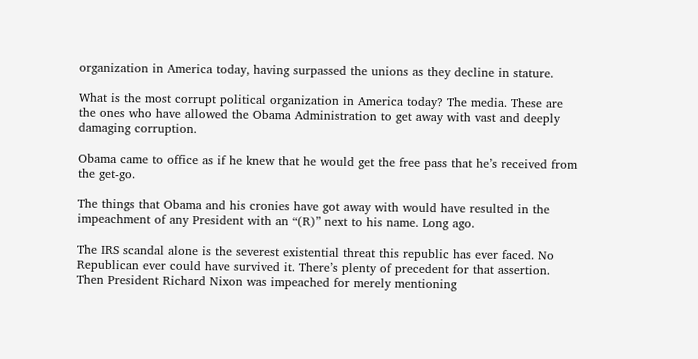organization in America today, having surpassed the unions as they decline in stature.

What is the most corrupt political organization in America today? The media. These are the ones who have allowed the Obama Administration to get away with vast and deeply damaging corruption.

Obama came to office as if he knew that he would get the free pass that he’s received from the get-go.

The things that Obama and his cronies have got away with would have resulted in the impeachment of any President with an “(R)” next to his name. Long ago.

The IRS scandal alone is the severest existential threat this republic has ever faced. No Republican ever could have survived it. There’s plenty of precedent for that assertion. Then President Richard Nixon was impeached for merely mentioning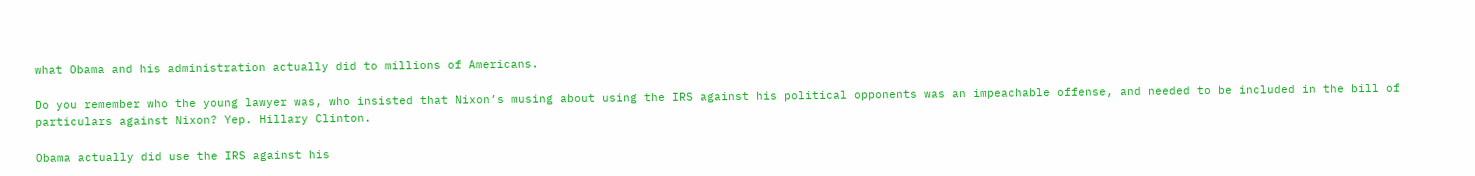what Obama and his administration actually did to millions of Americans.

Do you remember who the young lawyer was, who insisted that Nixon’s musing about using the IRS against his political opponents was an impeachable offense, and needed to be included in the bill of particulars against Nixon? Yep. Hillary Clinton.

Obama actually did use the IRS against his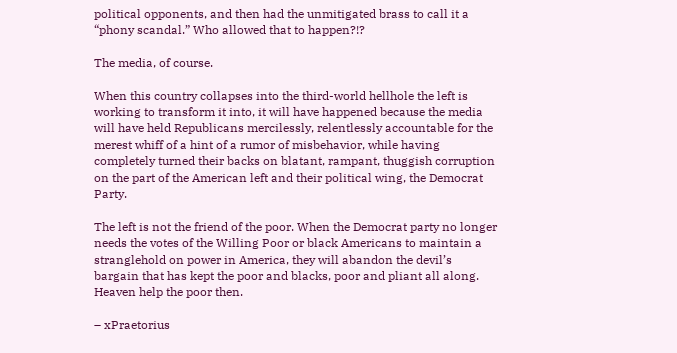political opponents, and then had the unmitigated brass to call it a “phony scandal.” Who allowed that to happen?!?

The media, of course.

When this country collapses into the third-world hellhole the left is working to transform it into, it will have happened because the media will have held Republicans mercilessly, relentlessly accountable for the merest whiff of a hint of a rumor of misbehavior, while having completely turned their backs on blatant, rampant, thuggish corruption on the part of the American left and their political wing, the Democrat Party.

The left is not the friend of the poor. When the Democrat party no longer needs the votes of the Willing Poor or black Americans to maintain a stranglehold on power in America, they will abandon the devil’s bargain that has kept the poor and blacks, poor and pliant all along. Heaven help the poor then.

– xPraetorius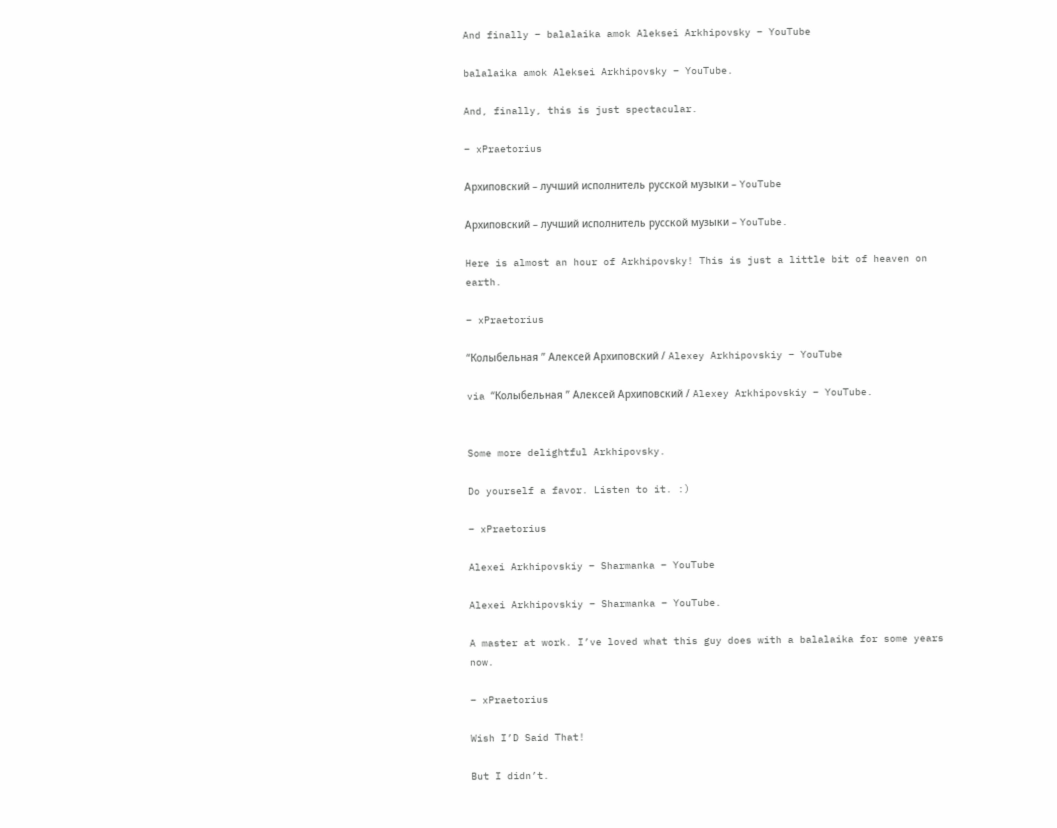And finally – balalaika amok Aleksei Arkhipovsky – YouTube

balalaika amok Aleksei Arkhipovsky – YouTube.

And, finally, this is just spectacular.

– xPraetorius

Архиповский – лучший исполнитель русской музыки – YouTube

Архиповский – лучший исполнитель русской музыки – YouTube.

Here is almost an hour of Arkhipovsky! This is just a little bit of heaven on earth.

– xPraetorius

“Колыбельная ” Алексей Архиповский / Alexey Arkhipovskiy – YouTube

via “Колыбельная ” Алексей Архиповский / Alexey Arkhipovskiy – YouTube.


Some more delightful Arkhipovsky.

Do yourself a favor. Listen to it. :)

– xPraetorius

Alexei Arkhipovskiy – Sharmanka – YouTube

Alexei Arkhipovskiy – Sharmanka – YouTube.

A master at work. I’ve loved what this guy does with a balalaika for some years now.

– xPraetorius

Wish I’D Said That!

But I didn’t.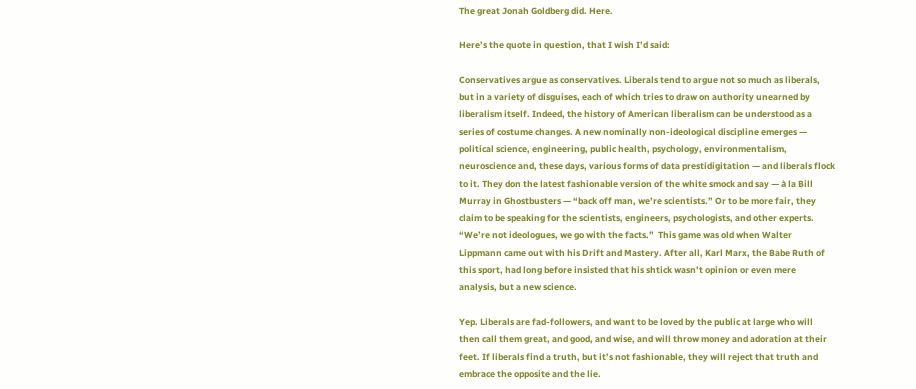The great Jonah Goldberg did. Here.

Here’s the quote in question, that I wish I’d said:

Conservatives argue as conservatives. Liberals tend to argue not so much as liberals, but in a variety of disguises, each of which tries to draw on authority unearned by liberalism itself. Indeed, the history of American liberalism can be understood as a series of costume changes. A new nominally non-ideological discipline emerges — political science, engineering, public health, psychology, environmentalism, neuroscience and, these days, various forms of data prestidigitation — and liberals flock to it. They don the latest fashionable version of the white smock and say — à la Bill Murray in Ghostbusters — “back off man, we’re scientists.” Or to be more fair, they claim to be speaking for the scientists, engineers, psychologists, and other experts. “We’re not ideologues, we go with the facts.”  This game was old when Walter Lippmann came out with his Drift and Mastery. After all, Karl Marx, the Babe Ruth of this sport, had long before insisted that his shtick wasn’t opinion or even mere analysis, but a new science.

Yep. Liberals are fad-followers, and want to be loved by the public at large who will then call them great, and good, and wise, and will throw money and adoration at their feet. If liberals find a truth, but it’s not fashionable, they will reject that truth and embrace the opposite and the lie.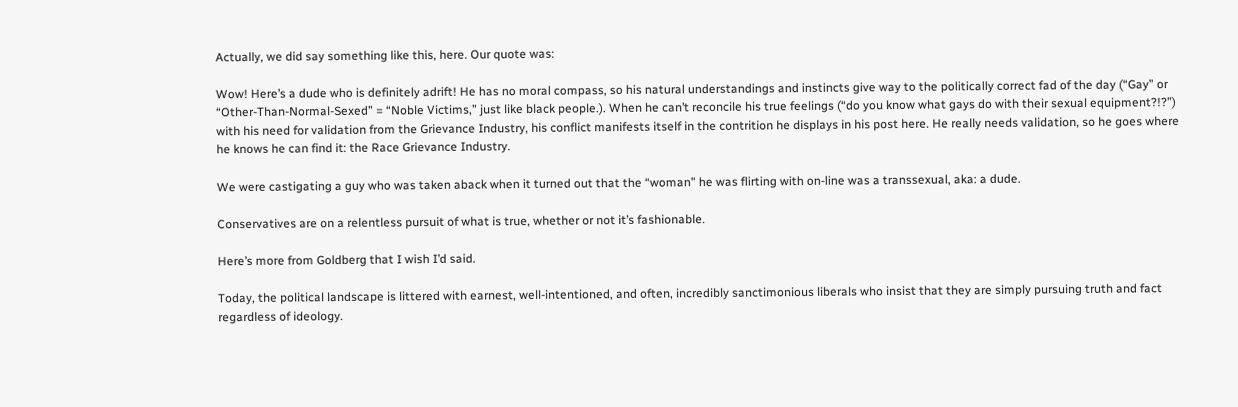Actually, we did say something like this, here. Our quote was:

Wow! Here’s a dude who is definitely adrift! He has no moral compass, so his natural understandings and instincts give way to the politically correct fad of the day (“Gay” or “Other-Than-Normal-Sexed” = “Noble Victims,” just like black people.). When he can’t reconcile his true feelings (“do you know what gays do with their sexual equipment?!?”) with his need for validation from the Grievance Industry, his conflict manifests itself in the contrition he displays in his post here. He really needs validation, so he goes where he knows he can find it: the Race Grievance Industry.

We were castigating a guy who was taken aback when it turned out that the “woman” he was flirting with on-line was a transsexual, aka: a dude.

Conservatives are on a relentless pursuit of what is true, whether or not it’s fashionable.

Here’s more from Goldberg that I wish I’d said.

Today, the political landscape is littered with earnest, well-intentioned, and often, incredibly sanctimonious liberals who insist that they are simply pursuing truth and fact regardless of ideology.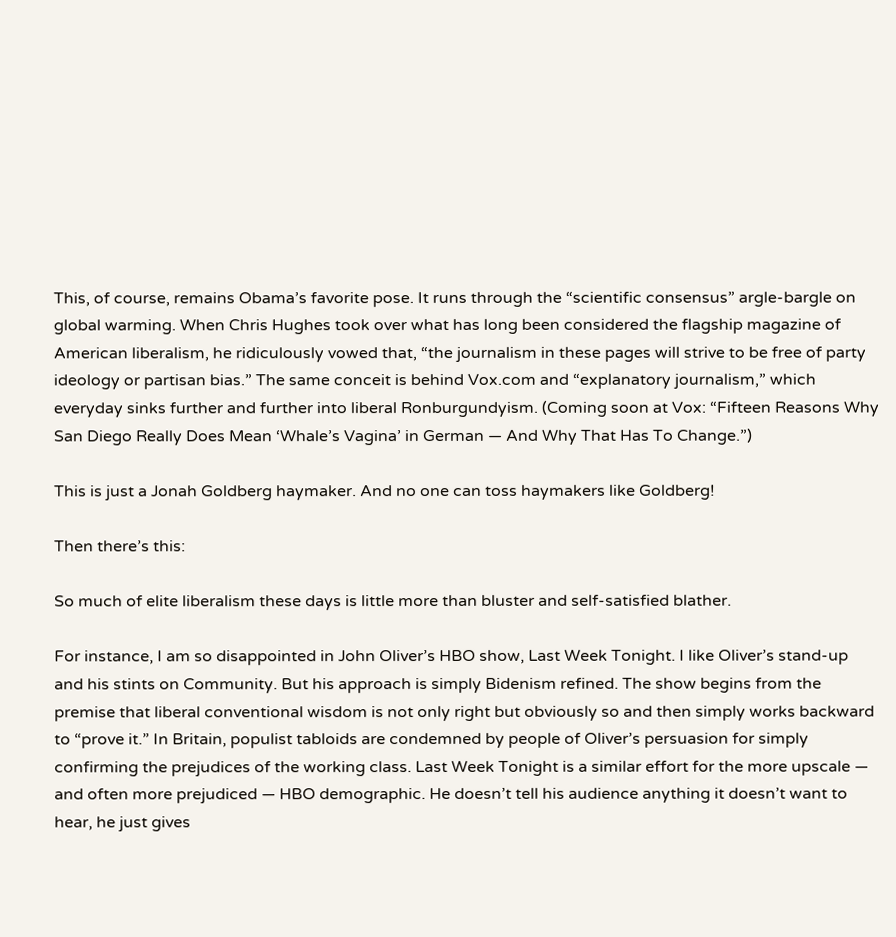This, of course, remains Obama’s favorite pose. It runs through the “scientific consensus” argle-bargle on global warming. When Chris Hughes took over what has long been considered the flagship magazine of American liberalism, he ridiculously vowed that, “the journalism in these pages will strive to be free of party ideology or partisan bias.” The same conceit is behind Vox.com and “explanatory journalism,” which everyday sinks further and further into liberal Ronburgundyism. (Coming soon at Vox: “Fifteen Reasons Why San Diego Really Does Mean ‘Whale’s Vagina’ in German — And Why That Has To Change.”)

This is just a Jonah Goldberg haymaker. And no one can toss haymakers like Goldberg!

Then there’s this:

So much of elite liberalism these days is little more than bluster and self-satisfied blather.

For instance, I am so disappointed in John Oliver’s HBO show, Last Week Tonight. I like Oliver’s stand-up and his stints on Community. But his approach is simply Bidenism refined. The show begins from the premise that liberal conventional wisdom is not only right but obviously so and then simply works backward to “prove it.” In Britain, populist tabloids are condemned by people of Oliver’s persuasion for simply confirming the prejudices of the working class. Last Week Tonight is a similar effort for the more upscale — and often more prejudiced — HBO demographic. He doesn’t tell his audience anything it doesn’t want to hear, he just gives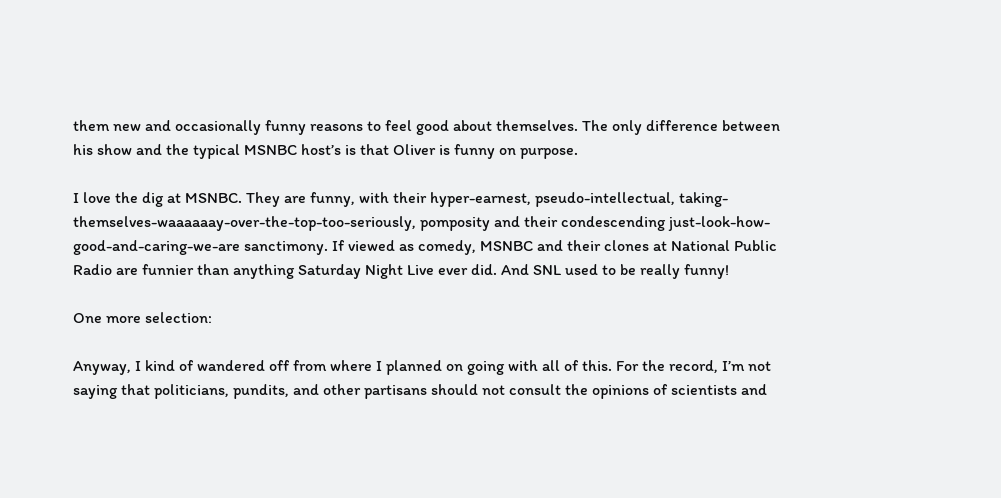them new and occasionally funny reasons to feel good about themselves. The only difference between his show and the typical MSNBC host’s is that Oliver is funny on purpose.

I love the dig at MSNBC. They are funny, with their hyper-earnest, pseudo-intellectual, taking-themselves-waaaaaay-over-the-top-too-seriously, pomposity and their condescending just-look-how-good-and-caring-we-are sanctimony. If viewed as comedy, MSNBC and their clones at National Public Radio are funnier than anything Saturday Night Live ever did. And SNL used to be really funny!

One more selection:

Anyway, I kind of wandered off from where I planned on going with all of this. For the record, I’m not saying that politicians, pundits, and other partisans should not consult the opinions of scientists and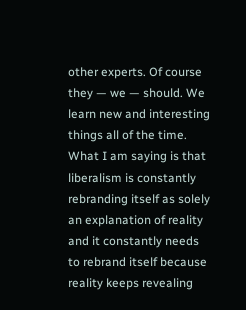other experts. Of course they — we — should. We learn new and interesting things all of the time. What I am saying is that liberalism is constantly rebranding itself as solely an explanation of reality and it constantly needs to rebrand itself because reality keeps revealing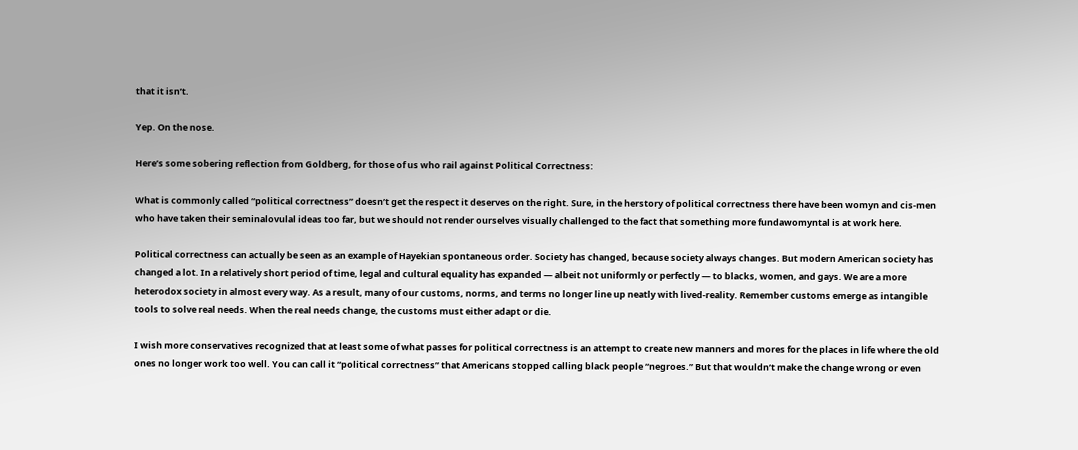that it isn’t.

Yep. On the nose.

Here’s some sobering reflection from Goldberg, for those of us who rail against Political Correctness:

What is commonly called “political correctness” doesn’t get the respect it deserves on the right. Sure, in the herstory of political correctness there have been womyn and cis-men who have taken their seminalovulal ideas too far, but we should not render ourselves visually challenged to the fact that something more fundawomyntal is at work here.

Political correctness can actually be seen as an example of Hayekian spontaneous order. Society has changed, because society always changes. But modern American society has changed a lot. In a relatively short period of time, legal and cultural equality has expanded — albeit not uniformly or perfectly — to blacks, women, and gays. We are a more heterodox society in almost every way. As a result, many of our customs, norms, and terms no longer line up neatly with lived-reality. Remember customs emerge as intangible tools to solve real needs. When the real needs change, the customs must either adapt or die.

I wish more conservatives recognized that at least some of what passes for political correctness is an attempt to create new manners and mores for the places in life where the old ones no longer work too well. You can call it “political correctness” that Americans stopped calling black people “negroes.” But that wouldn’t make the change wrong or even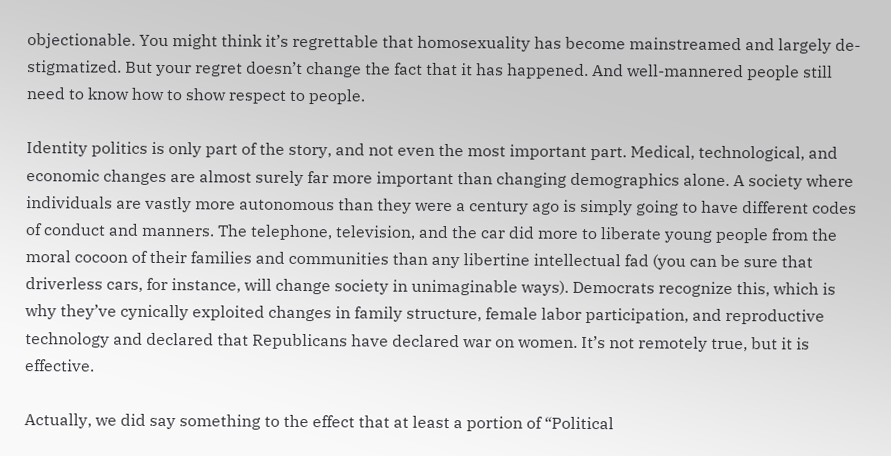objectionable. You might think it’s regrettable that homosexuality has become mainstreamed and largely de-stigmatized. But your regret doesn’t change the fact that it has happened. And well-mannered people still need to know how to show respect to people.

Identity politics is only part of the story, and not even the most important part. Medical, technological, and economic changes are almost surely far more important than changing demographics alone. A society where individuals are vastly more autonomous than they were a century ago is simply going to have different codes of conduct and manners. The telephone, television, and the car did more to liberate young people from the moral cocoon of their families and communities than any libertine intellectual fad (you can be sure that driverless cars, for instance, will change society in unimaginable ways). Democrats recognize this, which is why they’ve cynically exploited changes in family structure, female labor participation, and reproductive technology and declared that Republicans have declared war on women. It’s not remotely true, but it is effective.

Actually, we did say something to the effect that at least a portion of “Political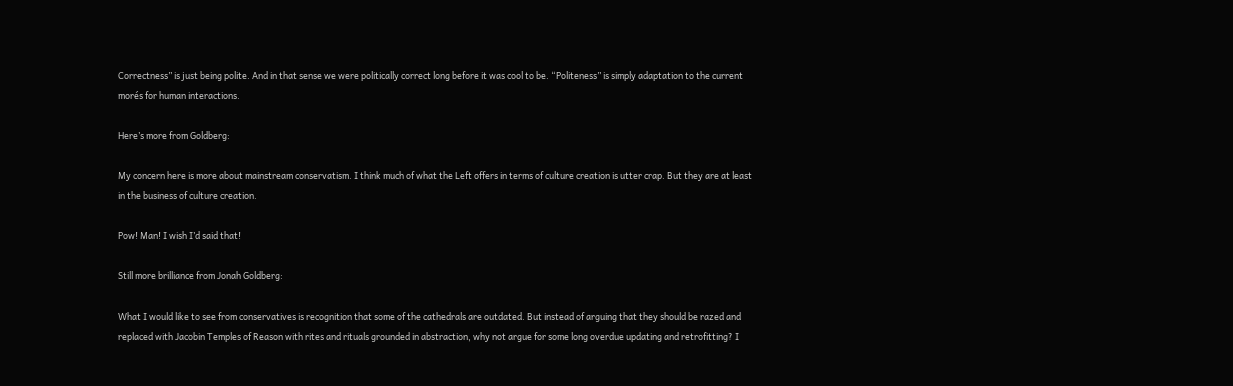Correctness” is just being polite. And in that sense we were politically correct long before it was cool to be. “Politeness” is simply adaptation to the current morés for human interactions.

Here’s more from Goldberg:

My concern here is more about mainstream conservatism. I think much of what the Left offers in terms of culture creation is utter crap. But they are at least in the business of culture creation.

Pow! Man! I wish I’d said that!

Still more brilliance from Jonah Goldberg:

What I would like to see from conservatives is recognition that some of the cathedrals are outdated. But instead of arguing that they should be razed and replaced with Jacobin Temples of Reason with rites and rituals grounded in abstraction, why not argue for some long overdue updating and retrofitting? I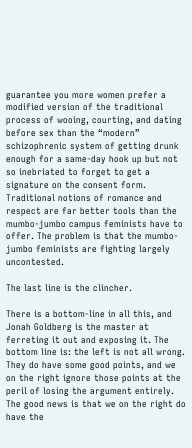guarantee you more women prefer a modified version of the traditional process of wooing, courting, and dating before sex than the “modern” schizophrenic system of getting drunk enough for a same-day hook up but not so inebriated to forget to get a signature on the consent form. Traditional notions of romance and respect are far better tools than the mumbo-jumbo campus feminists have to offer. The problem is that the mumbo-jumbo feminists are fighting largely uncontested.

The last line is the clincher.

There is a bottom-line in all this, and Jonah Goldberg is the master at ferreting it out and exposing it. The bottom line is: the left is not all wrong. They do have some good points, and we on the right ignore those points at the peril of losing the argument entirely. The good news is that we on the right do have the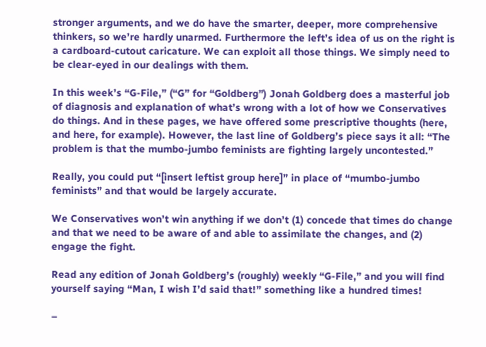stronger arguments, and we do have the smarter, deeper, more comprehensive thinkers, so we’re hardly unarmed. Furthermore the left’s idea of us on the right is a cardboard-cutout caricature. We can exploit all those things. We simply need to be clear-eyed in our dealings with them.

In this week’s “G-File,” (“G” for “Goldberg”) Jonah Goldberg does a masterful job of diagnosis and explanation of what’s wrong with a lot of how we Conservatives do things. And in these pages, we have offered some prescriptive thoughts (here, and here, for example). However, the last line of Goldberg’s piece says it all: “The problem is that the mumbo-jumbo feminists are fighting largely uncontested.”

Really, you could put “[insert leftist group here]” in place of “mumbo-jumbo feminists” and that would be largely accurate.

We Conservatives won’t win anything if we don’t (1) concede that times do change and that we need to be aware of and able to assimilate the changes, and (2) engage the fight.

Read any edition of Jonah Goldberg’s (roughly) weekly “G-File,” and you will find yourself saying “Man, I wish I’d said that!” something like a hundred times!

–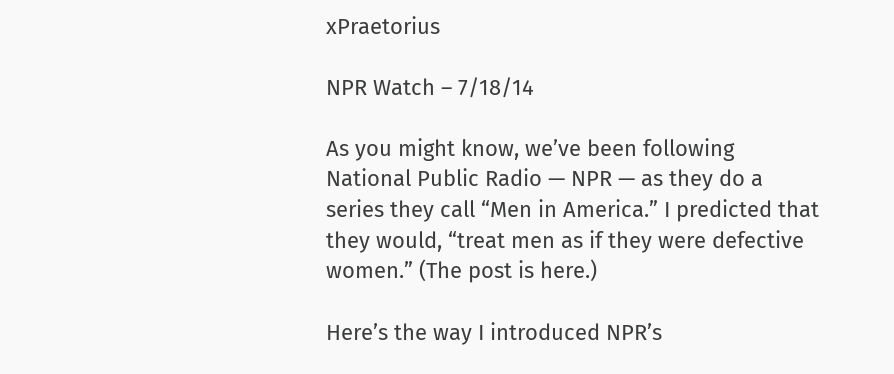xPraetorius

NPR Watch – 7/18/14

As you might know, we’ve been following National Public Radio — NPR — as they do a series they call “Men in America.” I predicted that they would, “treat men as if they were defective women.” (The post is here.)

Here’s the way I introduced NPR’s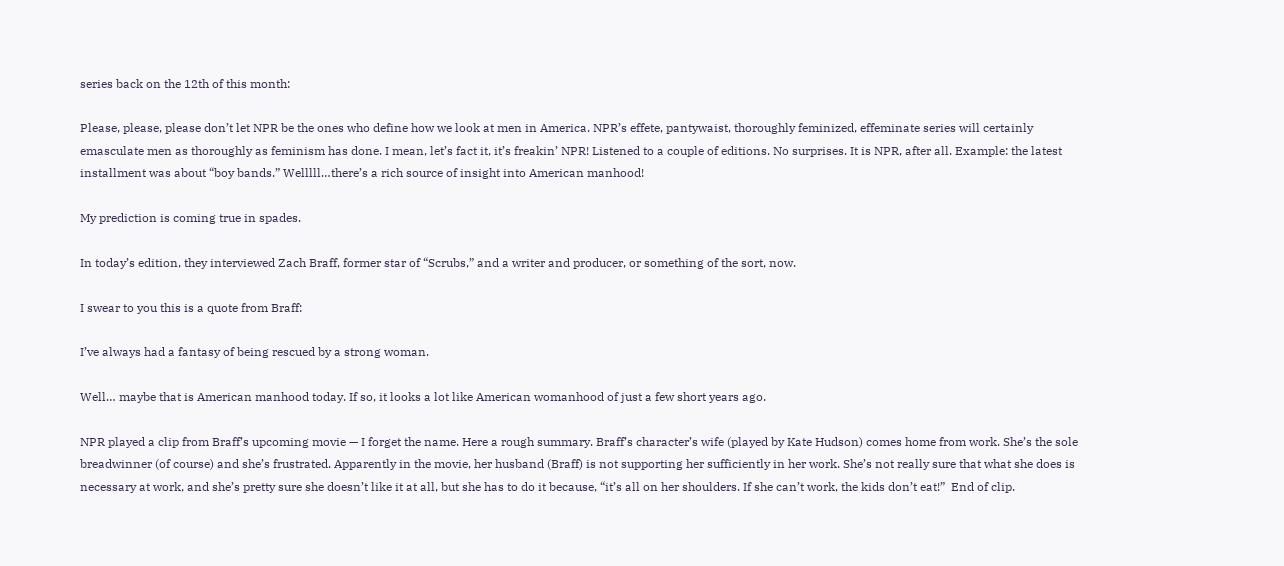series back on the 12th of this month:

Please, please, please don’t let NPR be the ones who define how we look at men in America. NPR’s effete, pantywaist, thoroughly feminized, effeminate series will certainly emasculate men as thoroughly as feminism has done. I mean, let’s fact it, it’s freakin’ NPR! Listened to a couple of editions. No surprises. It is NPR, after all. Example: the latest installment was about “boy bands.” Welllll…there’s a rich source of insight into American manhood!

My prediction is coming true in spades.

In today’s edition, they interviewed Zach Braff, former star of “Scrubs,” and a writer and producer, or something of the sort, now.

I swear to you this is a quote from Braff:

I’ve always had a fantasy of being rescued by a strong woman.

Well… maybe that is American manhood today. If so, it looks a lot like American womanhood of just a few short years ago.

NPR played a clip from Braff’s upcoming movie — I forget the name. Here a rough summary. Braff’s character’s wife (played by Kate Hudson) comes home from work. She’s the sole breadwinner (of course) and she’s frustrated. Apparently in the movie, her husband (Braff) is not supporting her sufficiently in her work. She’s not really sure that what she does is necessary at work, and she’s pretty sure she doesn’t like it at all, but she has to do it because, “it’s all on her shoulders. If she can’t work, the kids don’t eat!”  End of clip.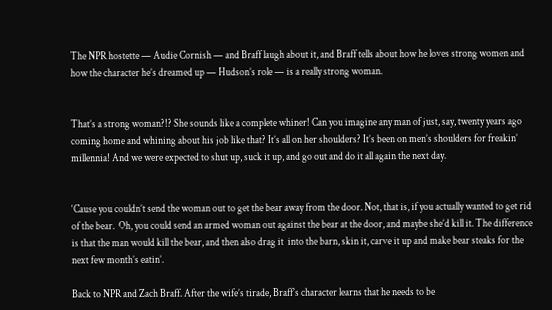The NPR hostette — Audie Cornish — and Braff laugh about it, and Braff tells about how he loves strong women and how the character he’s dreamed up — Hudson’s role — is a really strong woman.


That’s a strong woman?!? She sounds like a complete whiner! Can you imagine any man of just, say, twenty years ago coming home and whining about his job like that? It’s all on her shoulders? It’s been on men’s shoulders for freakin’ millennia! And we were expected to shut up, suck it up, and go out and do it all again the next day.


‘Cause you couldn’t send the woman out to get the bear away from the door. Not, that is, if you actually wanted to get rid of the bear.  Oh, you could send an armed woman out against the bear at the door, and maybe she’d kill it. The difference is that the man would kill the bear, and then also drag it  into the barn, skin it, carve it up and make bear steaks for the next few month’s eatin’.

Back to NPR and Zach Braff. After the wife’s tirade, Braff’s character learns that he needs to be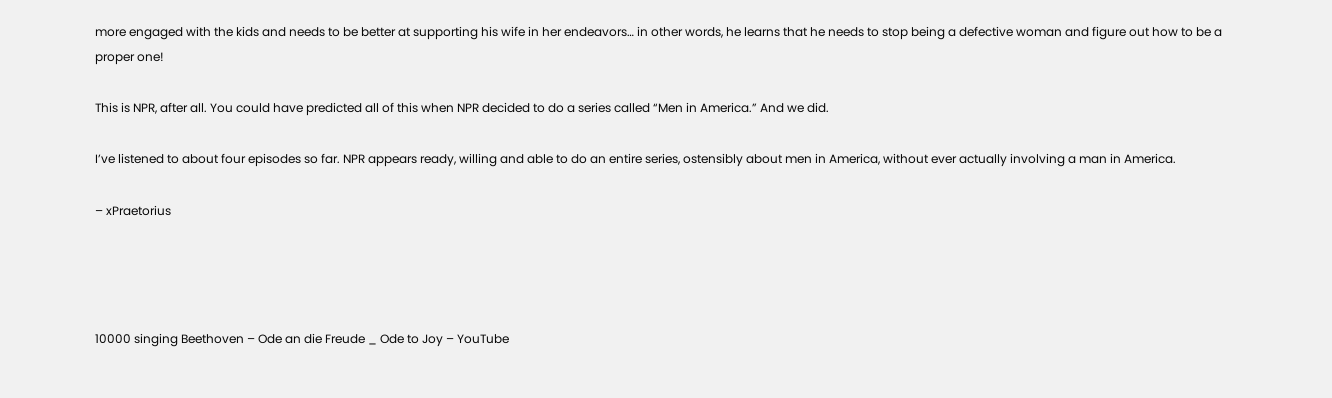more engaged with the kids and needs to be better at supporting his wife in her endeavors… in other words, he learns that he needs to stop being a defective woman and figure out how to be a proper one!

This is NPR, after all. You could have predicted all of this when NPR decided to do a series called “Men in America.” And we did.

I’ve listened to about four episodes so far. NPR appears ready, willing and able to do an entire series, ostensibly about men in America, without ever actually involving a man in America.

– xPraetorius




10000 singing Beethoven – Ode an die Freude _ Ode to Joy – YouTube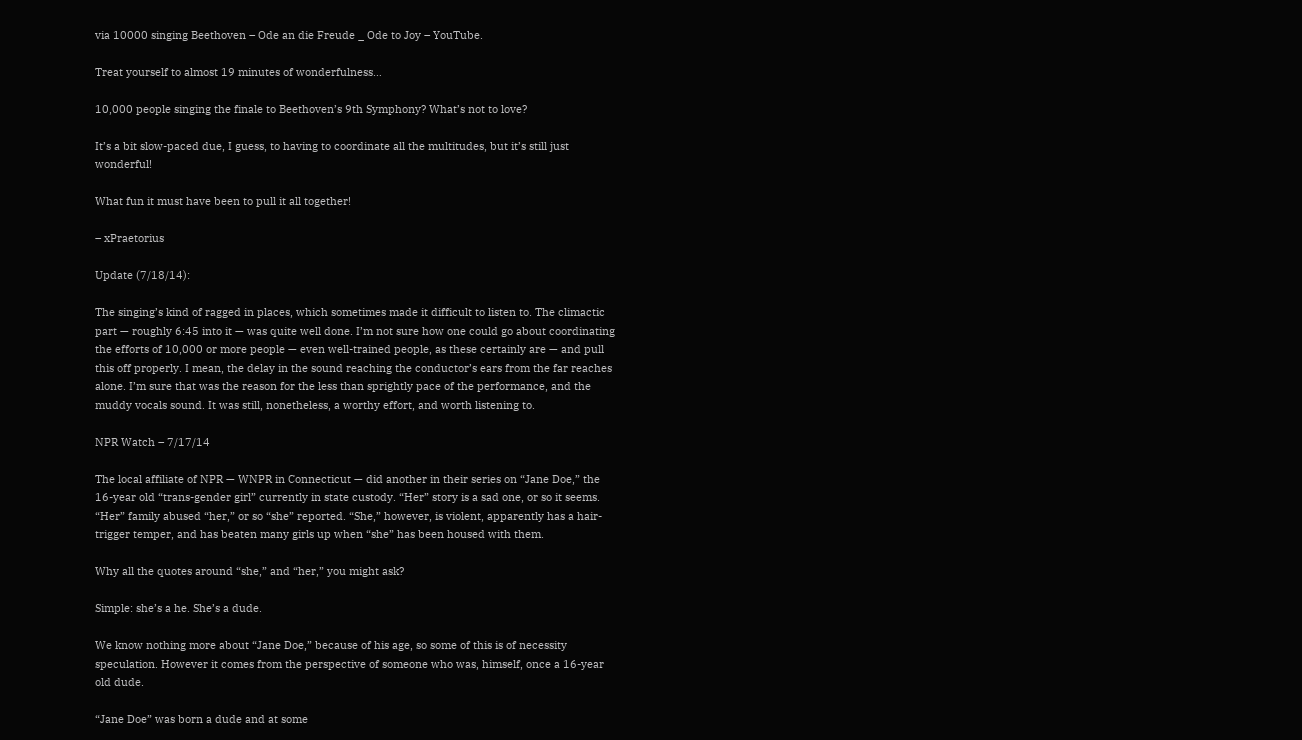via 10000 singing Beethoven – Ode an die Freude _ Ode to Joy – YouTube.

Treat yourself to almost 19 minutes of wonderfulness…

10,000 people singing the finale to Beethoven’s 9th Symphony? What’s not to love?

It’s a bit slow-paced due, I guess, to having to coordinate all the multitudes, but it’s still just wonderful!

What fun it must have been to pull it all together!

– xPraetorius

Update (7/18/14):

The singing’s kind of ragged in places, which sometimes made it difficult to listen to. The climactic part — roughly 6:45 into it — was quite well done. I’m not sure how one could go about coordinating the efforts of 10,000 or more people — even well-trained people, as these certainly are — and pull this off properly. I mean, the delay in the sound reaching the conductor’s ears from the far reaches alone. I’m sure that was the reason for the less than sprightly pace of the performance, and the muddy vocals sound. It was still, nonetheless, a worthy effort, and worth listening to.

NPR Watch – 7/17/14

The local affiliate of NPR — WNPR in Connecticut — did another in their series on “Jane Doe,” the 16-year old “trans-gender girl” currently in state custody. “Her” story is a sad one, or so it seems. “Her” family abused “her,” or so “she” reported. “She,” however, is violent, apparently has a hair-trigger temper, and has beaten many girls up when “she” has been housed with them.

Why all the quotes around “she,” and “her,” you might ask?

Simple: she’s a he. She’s a dude.

We know nothing more about “Jane Doe,” because of his age, so some of this is of necessity speculation. However it comes from the perspective of someone who was, himself, once a 16-year old dude.

“Jane Doe” was born a dude and at some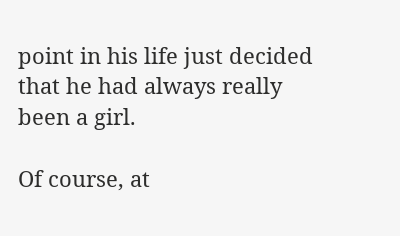point in his life just decided that he had always really been a girl.

Of course, at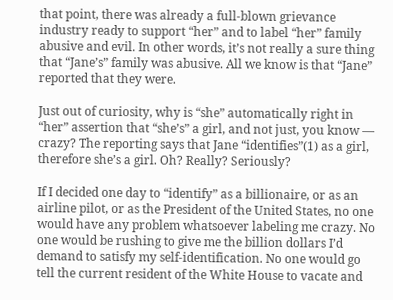that point, there was already a full-blown grievance industry ready to support “her” and to label “her” family abusive and evil. In other words, it’s not really a sure thing that “Jane’s” family was abusive. All we know is that “Jane” reported that they were.

Just out of curiosity, why is “she” automatically right in “her” assertion that “she’s” a girl, and not just, you know — crazy? The reporting says that Jane “identifies”(1) as a girl, therefore she’s a girl. Oh? Really? Seriously?

If I decided one day to “identify” as a billionaire, or as an airline pilot, or as the President of the United States, no one would have any problem whatsoever labeling me crazy. No one would be rushing to give me the billion dollars I’d demand to satisfy my self-identification. No one would go tell the current resident of the White House to vacate and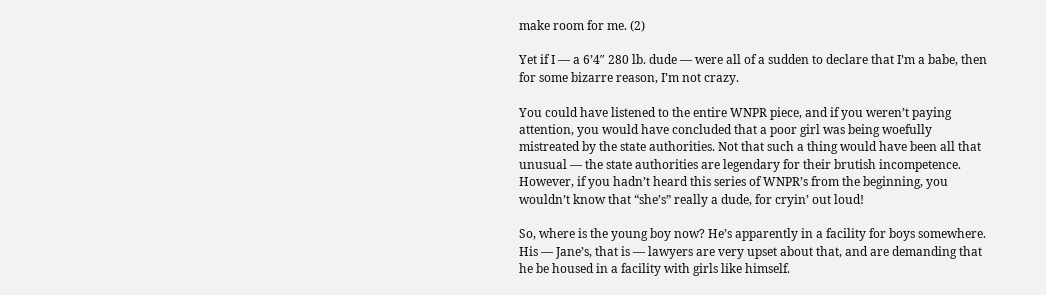make room for me. (2)

Yet if I — a 6’4″ 280 lb. dude — were all of a sudden to declare that I’m a babe, then for some bizarre reason, I’m not crazy.

You could have listened to the entire WNPR piece, and if you weren’t paying attention, you would have concluded that a poor girl was being woefully mistreated by the state authorities. Not that such a thing would have been all that unusual — the state authorities are legendary for their brutish incompetence. However, if you hadn’t heard this series of WNPR’s from the beginning, you wouldn’t know that “she’s” really a dude, for cryin’ out loud!

So, where is the young boy now? He’s apparently in a facility for boys somewhere. His — Jane’s, that is — lawyers are very upset about that, and are demanding that he be housed in a facility with girls like himself.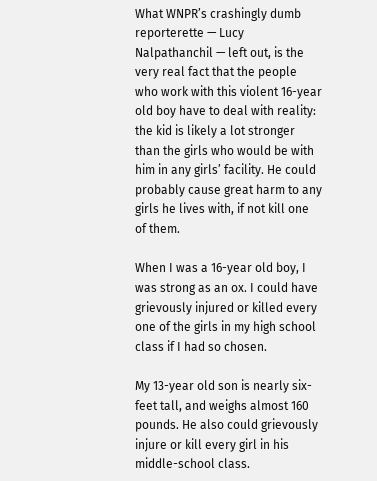What WNPR’s crashingly dumb reporterette — Lucy Nalpathanchil — left out, is the very real fact that the people who work with this violent 16-year old boy have to deal with reality: the kid is likely a lot stronger than the girls who would be with him in any girls’ facility. He could probably cause great harm to any girls he lives with, if not kill one of them.

When I was a 16-year old boy, I was strong as an ox. I could have grievously injured or killed every one of the girls in my high school class if I had so chosen.

My 13-year old son is nearly six-feet tall, and weighs almost 160 pounds. He also could grievously injure or kill every girl in his middle-school class.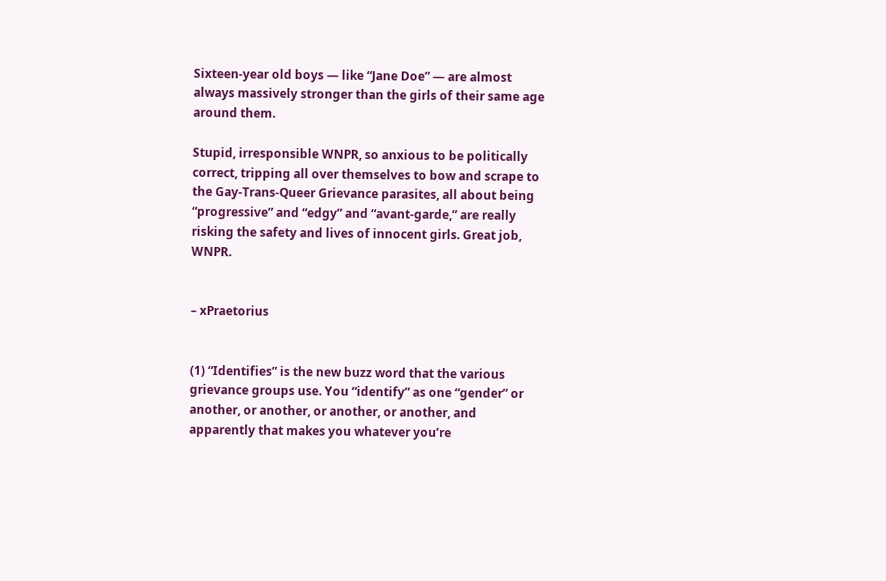Sixteen-year old boys — like “Jane Doe” — are almost always massively stronger than the girls of their same age around them.

Stupid, irresponsible WNPR, so anxious to be politically correct, tripping all over themselves to bow and scrape to the Gay-Trans-Queer Grievance parasites, all about being “progressive” and “edgy” and “avant-garde,” are really risking the safety and lives of innocent girls. Great job, WNPR.


– xPraetorius


(1) “Identifies” is the new buzz word that the various grievance groups use. You “identify” as one “gender” or another, or another, or another, or another, and apparently that makes you whatever you’re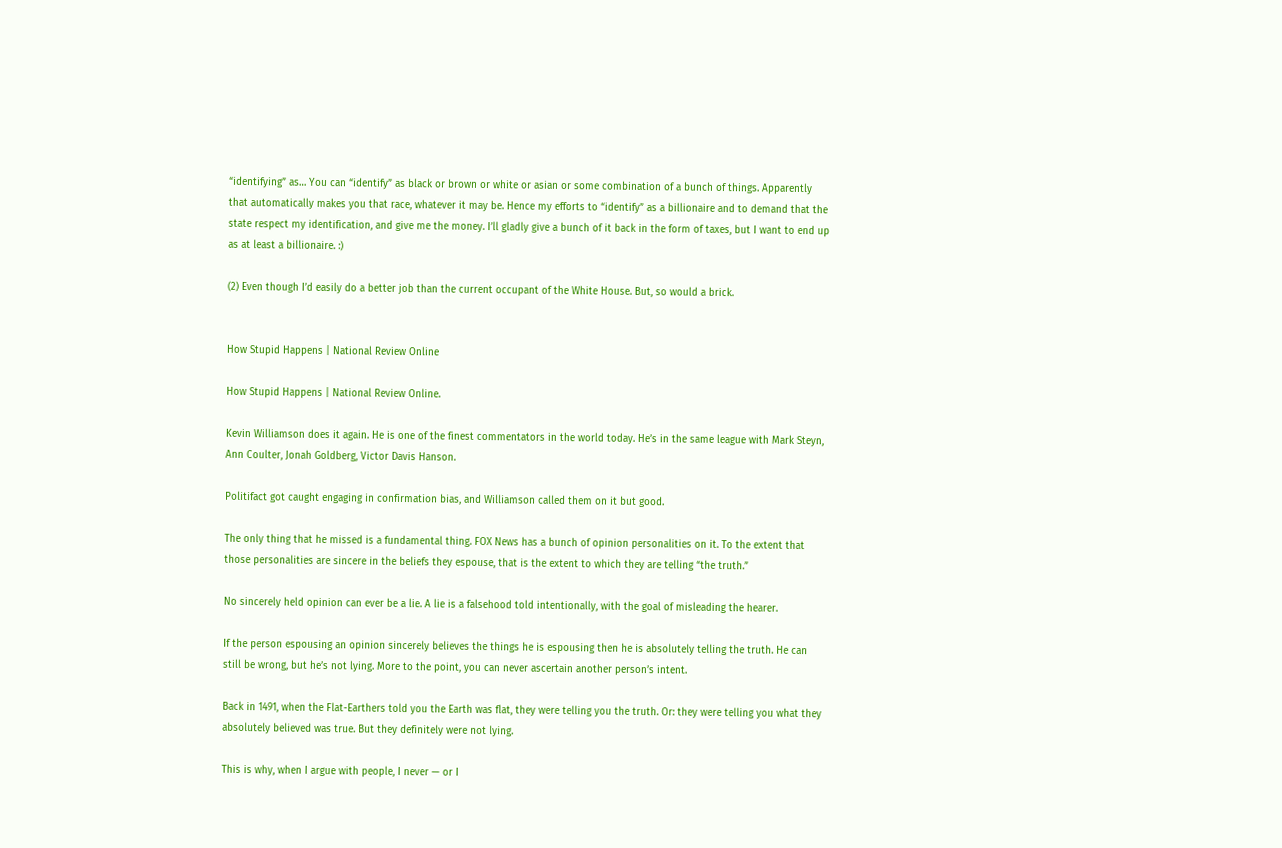“identifying” as… You can “identify” as black or brown or white or asian or some combination of a bunch of things. Apparently that automatically makes you that race, whatever it may be. Hence my efforts to “identify” as a billionaire and to demand that the state respect my identification, and give me the money. I’ll gladly give a bunch of it back in the form of taxes, but I want to end up as at least a billionaire. :)

(2) Even though I’d easily do a better job than the current occupant of the White House. But, so would a brick.


How Stupid Happens | National Review Online

How Stupid Happens | National Review Online.

Kevin Williamson does it again. He is one of the finest commentators in the world today. He’s in the same league with Mark Steyn, Ann Coulter, Jonah Goldberg, Victor Davis Hanson.

Politifact got caught engaging in confirmation bias, and Williamson called them on it but good.

The only thing that he missed is a fundamental thing. FOX News has a bunch of opinion personalities on it. To the extent that those personalities are sincere in the beliefs they espouse, that is the extent to which they are telling “the truth.”

No sincerely held opinion can ever be a lie. A lie is a falsehood told intentionally, with the goal of misleading the hearer.

If the person espousing an opinion sincerely believes the things he is espousing then he is absolutely telling the truth. He can still be wrong, but he’s not lying. More to the point, you can never ascertain another person’s intent.

Back in 1491, when the Flat-Earthers told you the Earth was flat, they were telling you the truth. Or: they were telling you what they absolutely believed was true. But they definitely were not lying.

This is why, when I argue with people, I never — or I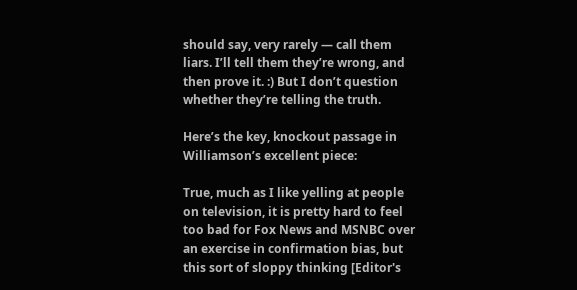should say, very rarely — call them liars. I’ll tell them they’re wrong, and then prove it. :) But I don’t question whether they’re telling the truth.

Here’s the key, knockout passage in Williamson’s excellent piece:

True, much as I like yelling at people on television, it is pretty hard to feel too bad for Fox News and MSNBC over an exercise in confirmation bias, but this sort of sloppy thinking [Editor's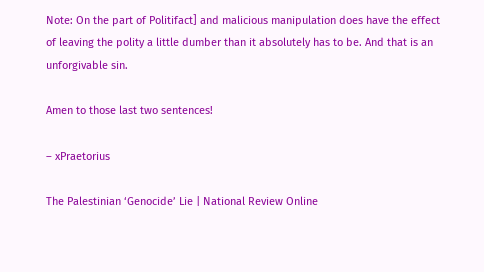Note: On the part of Politifact] and malicious manipulation does have the effect of leaving the polity a little dumber than it absolutely has to be. And that is an unforgivable sin.

Amen to those last two sentences!

– xPraetorius

The Palestinian ‘Genocide’ Lie | National Review Online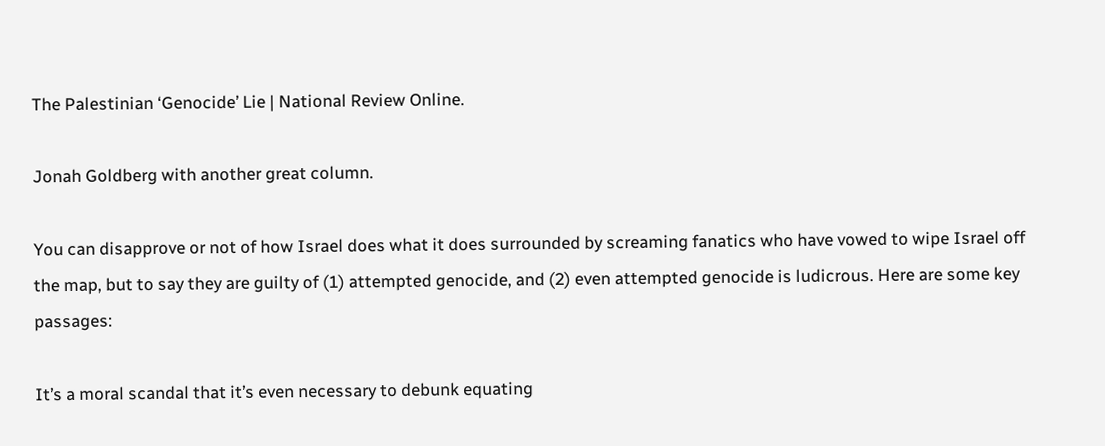The Palestinian ‘Genocide’ Lie | National Review Online.

Jonah Goldberg with another great column.

You can disapprove or not of how Israel does what it does surrounded by screaming fanatics who have vowed to wipe Israel off the map, but to say they are guilty of (1) attempted genocide, and (2) even attempted genocide is ludicrous. Here are some key passages:

It’s a moral scandal that it’s even necessary to debunk equating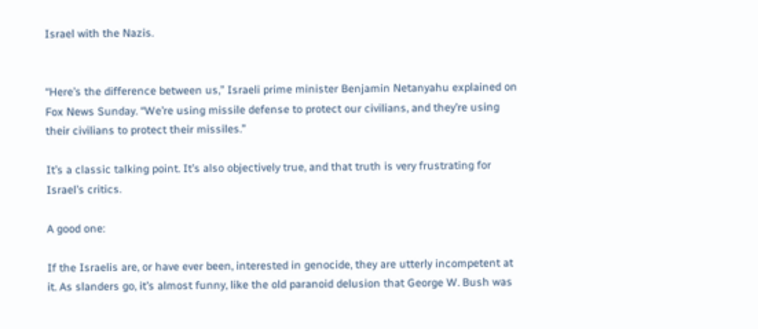Israel with the Nazis.


“Here’s the difference between us,” Israeli prime minister Benjamin Netanyahu explained on Fox News Sunday. “We’re using missile defense to protect our civilians, and they’re using their civilians to protect their missiles.”

It’s a classic talking point. It’s also objectively true, and that truth is very frustrating for Israel’s critics.

A good one:

If the Israelis are, or have ever been, interested in genocide, they are utterly incompetent at it. As slanders go, it’s almost funny, like the old paranoid delusion that George W. Bush was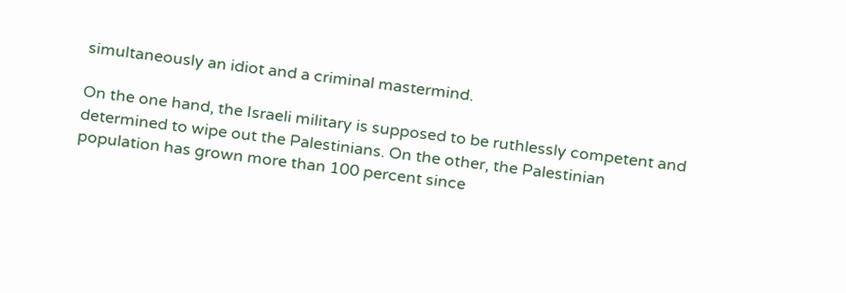simultaneously an idiot and a criminal mastermind.

On the one hand, the Israeli military is supposed to be ruthlessly competent and determined to wipe out the Palestinians. On the other, the Palestinian population has grown more than 100 percent since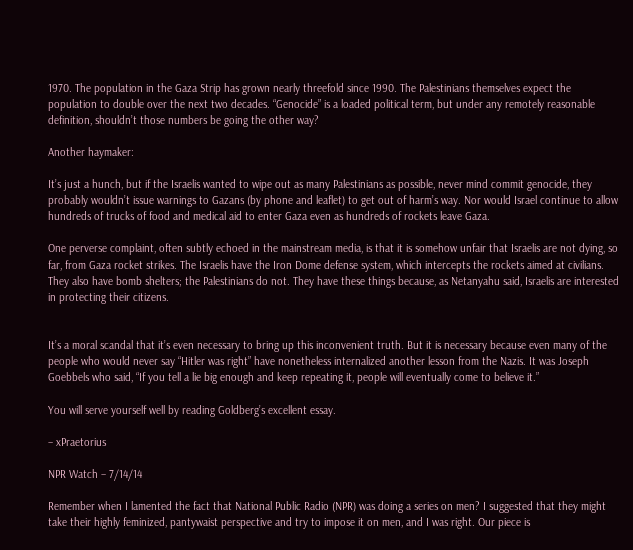1970. The population in the Gaza Strip has grown nearly threefold since 1990. The Palestinians themselves expect the population to double over the next two decades. “Genocide” is a loaded political term, but under any remotely reasonable definition, shouldn’t those numbers be going the other way?

Another haymaker:

It’s just a hunch, but if the Israelis wanted to wipe out as many Palestinians as possible, never mind commit genocide, they probably wouldn’t issue warnings to Gazans (by phone and leaflet) to get out of harm’s way. Nor would Israel continue to allow hundreds of trucks of food and medical aid to enter Gaza even as hundreds of rockets leave Gaza.

One perverse complaint, often subtly echoed in the mainstream media, is that it is somehow unfair that Israelis are not dying, so far, from Gaza rocket strikes. The Israelis have the Iron Dome defense system, which intercepts the rockets aimed at civilians. They also have bomb shelters; the Palestinians do not. They have these things because, as Netanyahu said, Israelis are interested in protecting their citizens.


It’s a moral scandal that it’s even necessary to bring up this inconvenient truth. But it is necessary because even many of the people who would never say “Hitler was right” have nonetheless internalized another lesson from the Nazis. It was Joseph Goebbels who said, “If you tell a lie big enough and keep repeating it, people will eventually come to believe it.”

You will serve yourself well by reading Goldberg’s excellent essay.

– xPraetorius

NPR Watch – 7/14/14

Remember when I lamented the fact that National Public Radio (NPR) was doing a series on men? I suggested that they might take their highly feminized, pantywaist perspective and try to impose it on men, and I was right. Our piece is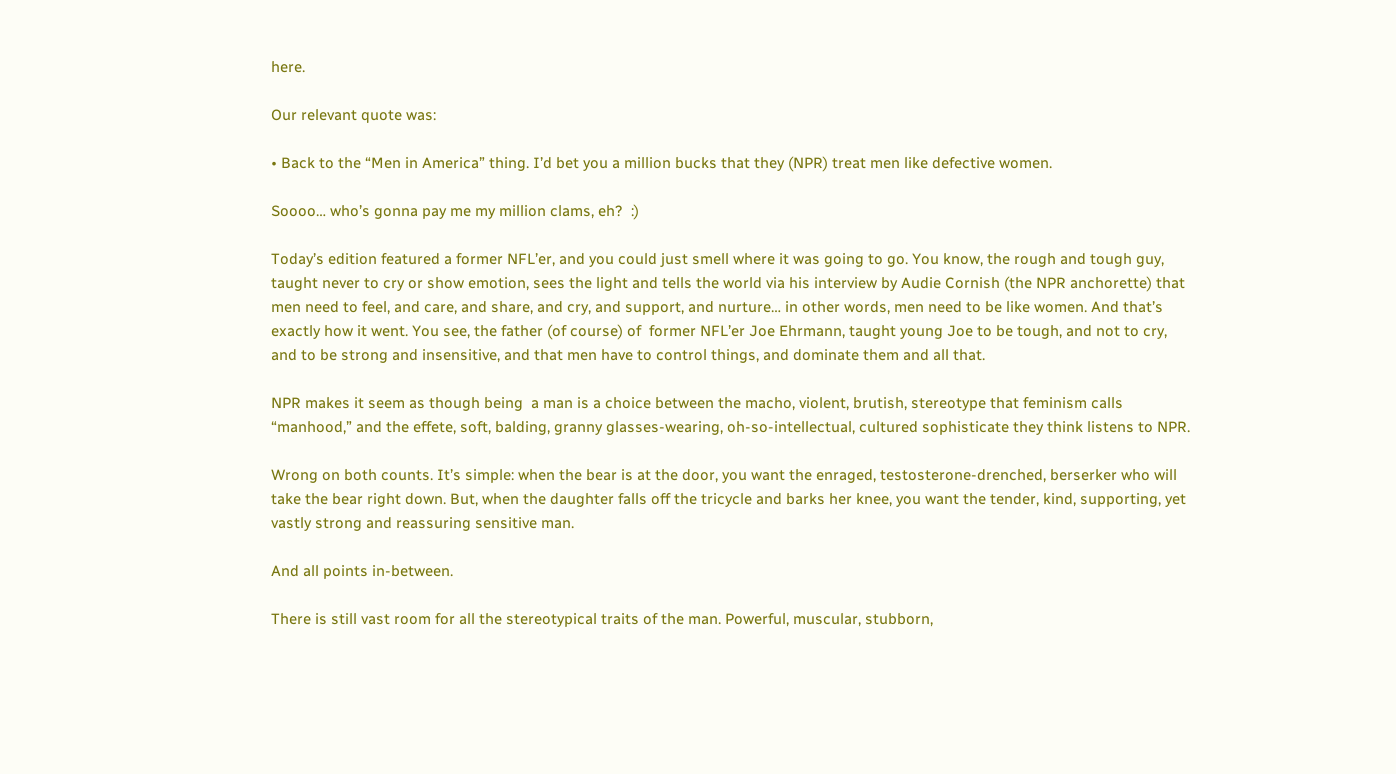here.

Our relevant quote was:

• Back to the “Men in America” thing. I’d bet you a million bucks that they (NPR) treat men like defective women.

Soooo… who’s gonna pay me my million clams, eh?  :)

Today’s edition featured a former NFL’er, and you could just smell where it was going to go. You know, the rough and tough guy, taught never to cry or show emotion, sees the light and tells the world via his interview by Audie Cornish (the NPR anchorette) that men need to feel, and care, and share, and cry, and support, and nurture… in other words, men need to be like women. And that’s exactly how it went. You see, the father (of course) of  former NFL’er Joe Ehrmann, taught young Joe to be tough, and not to cry, and to be strong and insensitive, and that men have to control things, and dominate them and all that.

NPR makes it seem as though being  a man is a choice between the macho, violent, brutish, stereotype that feminism calls “manhood,” and the effete, soft, balding, granny glasses-wearing, oh-so-intellectual, cultured sophisticate they think listens to NPR.

Wrong on both counts. It’s simple: when the bear is at the door, you want the enraged, testosterone-drenched, berserker who will take the bear right down. But, when the daughter falls off the tricycle and barks her knee, you want the tender, kind, supporting, yet vastly strong and reassuring sensitive man.

And all points in-between.

There is still vast room for all the stereotypical traits of the man. Powerful, muscular, stubborn,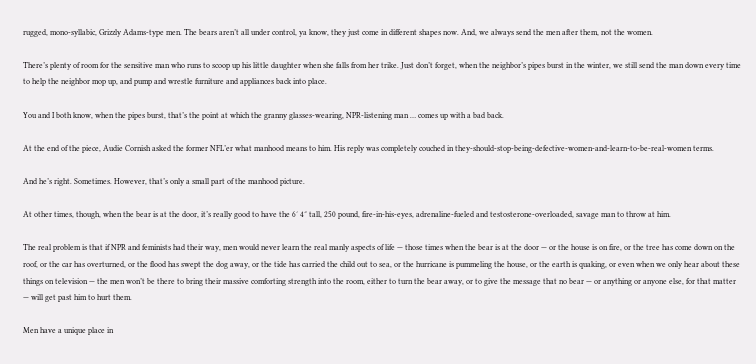rugged, mono-syllabic, Grizzly Adams-type men. The bears aren’t all under control, ya know, they just come in different shapes now. And, we always send the men after them, not the women.

There’s plenty of room for the sensitive man who runs to scoop up his little daughter when she falls from her trike. Just don’t forget, when the neighbor’s pipes burst in the winter, we still send the man down every time to help the neighbor mop up, and pump and wrestle furniture and appliances back into place.

You and I both know, when the pipes burst, that’s the point at which the granny glasses-wearing, NPR-listening man … comes up with a bad back.

At the end of the piece, Audie Cornish asked the former NFL’er what manhood means to him. His reply was completely couched in they-should-stop-being-defective-women-and-learn-to-be-real-women terms.

And he’s right. Sometimes. However, that’s only a small part of the manhood picture.

At other times, though, when the bear is at the door, it’s really good to have the 6′ 4″ tall, 250 pound, fire-in-his-eyes, adrenaline-fueled and testosterone-overloaded, savage man to throw at him.

The real problem is that if NPR and feminists had their way, men would never learn the real manly aspects of life — those times when the bear is at the door — or the house is on fire, or the tree has come down on the roof, or the car has overturned, or the flood has swept the dog away, or the tide has carried the child out to sea, or the hurricane is pummeling the house, or the earth is quaking, or even when we only hear about these things on television — the men won’t be there to bring their massive comforting strength into the room, either to turn the bear away, or to give the message that no bear — or anything or anyone else, for that matter — will get past him to hurt them.

Men have a unique place in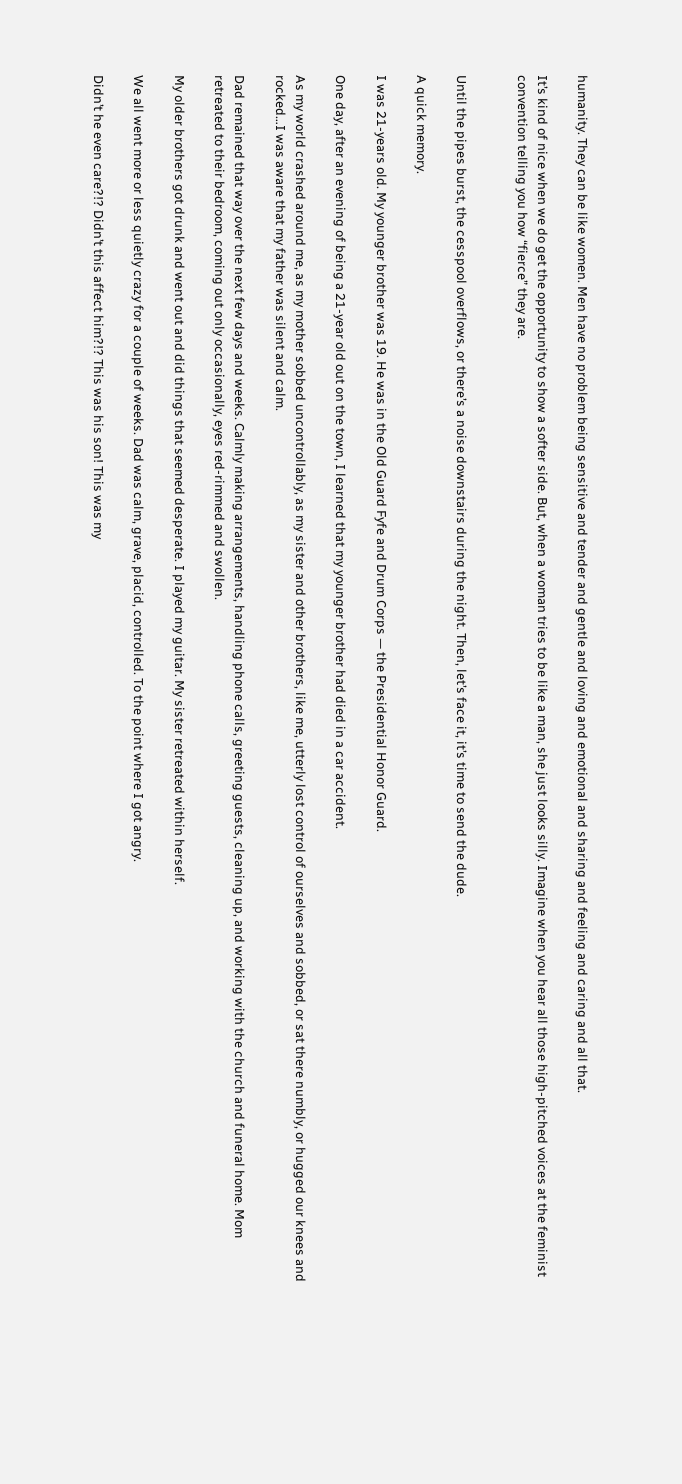humanity. They can be like women. Men have no problem being sensitive and tender and gentle and loving and emotional and sharing and feeling and caring and all that.

It’s kind of nice when we do get the opportunity to show a softer side. But, when a woman tries to be like a man, she just looks silly. Imagine when you hear all those high-pitched voices at the feminist convention telling you how “fierce” they are.


Until the pipes burst, the cesspool overflows, or there’s a noise downstairs during the night. Then, let’s face it, it’s time to send the dude.

A quick memory.

I was 21-years old. My younger brother was 19. He was in the Old Guard Fyfe and Drum Corps — the Presidential Honor Guard.

One day, after an evening of being a 21-year old out on the town, I learned that my younger brother had died in a car accident.

As my world crashed around me, as my mother sobbed uncontrollably, as my sister and other brothers, like me, utterly lost control of ourselves and sobbed, or sat there numbly, or hugged our knees and rocked…I was aware that my father was silent and calm.

Dad remained that way over the next few days and weeks. Calmly making arrangements, handling phone calls, greeting guests, cleaning up, and working with the church and funeral home. Mom retreated to their bedroom, coming out only occasionally, eyes red-rimmed and swollen.

My older brothers got drunk and went out and did things that seemed desperate. I played my guitar. My sister retreated within herself.

We all went more or less quietly crazy for a couple of weeks. Dad was calm, grave, placid, controlled. To the point where I got angry.

Didn’t he even care?!? Didn’t this affect him?!? This was his son! This was my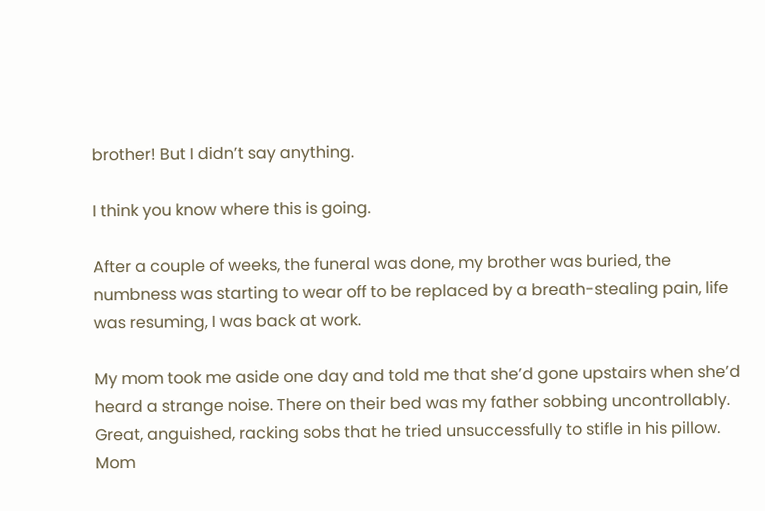brother! But I didn’t say anything.

I think you know where this is going.

After a couple of weeks, the funeral was done, my brother was buried, the numbness was starting to wear off to be replaced by a breath-stealing pain, life was resuming, I was back at work.

My mom took me aside one day and told me that she’d gone upstairs when she’d heard a strange noise. There on their bed was my father sobbing uncontrollably. Great, anguished, racking sobs that he tried unsuccessfully to stifle in his pillow. Mom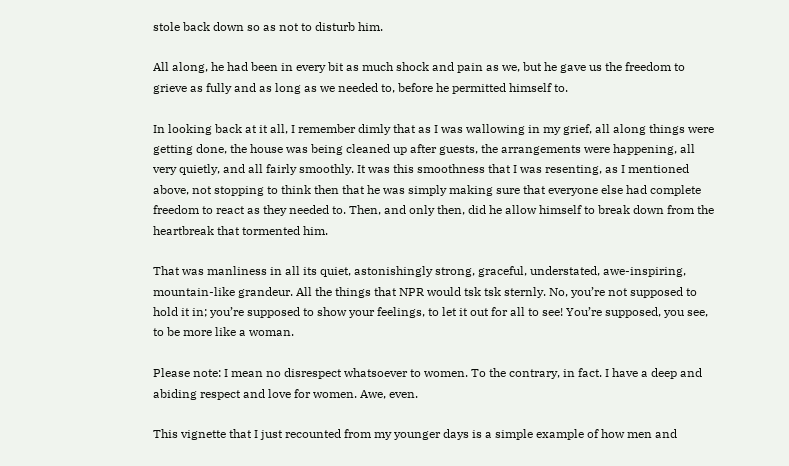stole back down so as not to disturb him.

All along, he had been in every bit as much shock and pain as we, but he gave us the freedom to grieve as fully and as long as we needed to, before he permitted himself to.

In looking back at it all, I remember dimly that as I was wallowing in my grief, all along things were getting done, the house was being cleaned up after guests, the arrangements were happening, all very quietly, and all fairly smoothly. It was this smoothness that I was resenting, as I mentioned above, not stopping to think then that he was simply making sure that everyone else had complete freedom to react as they needed to. Then, and only then, did he allow himself to break down from the heartbreak that tormented him.

That was manliness in all its quiet, astonishingly strong, graceful, understated, awe-inspiring, mountain-like grandeur. All the things that NPR would tsk tsk sternly. No, you’re not supposed to hold it in; you’re supposed to show your feelings, to let it out for all to see! You’re supposed, you see, to be more like a woman.

Please note: I mean no disrespect whatsoever to women. To the contrary, in fact. I have a deep and abiding respect and love for women. Awe, even.

This vignette that I just recounted from my younger days is a simple example of how men and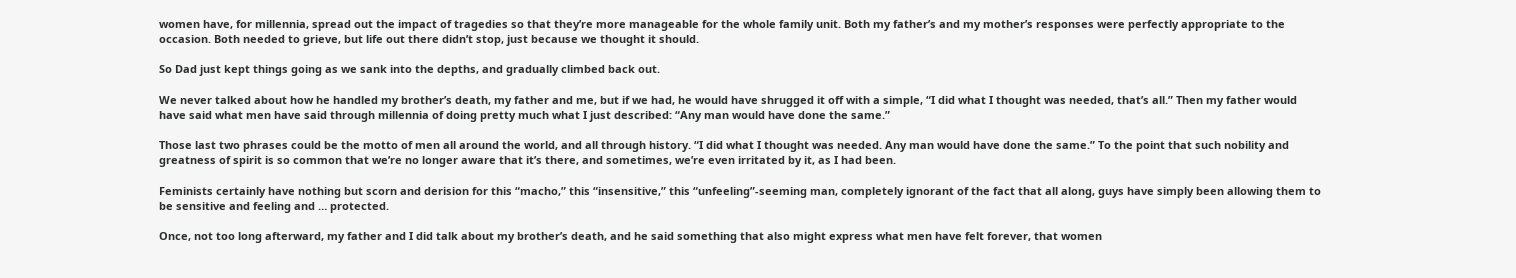women have, for millennia, spread out the impact of tragedies so that they’re more manageable for the whole family unit. Both my father’s and my mother’s responses were perfectly appropriate to the occasion. Both needed to grieve, but life out there didn’t stop, just because we thought it should.

So Dad just kept things going as we sank into the depths, and gradually climbed back out.

We never talked about how he handled my brother’s death, my father and me, but if we had, he would have shrugged it off with a simple, “I did what I thought was needed, that’s all.” Then my father would have said what men have said through millennia of doing pretty much what I just described: “Any man would have done the same.”

Those last two phrases could be the motto of men all around the world, and all through history. “I did what I thought was needed. Any man would have done the same.” To the point that such nobility and greatness of spirit is so common that we’re no longer aware that it’s there, and sometimes, we’re even irritated by it, as I had been.

Feminists certainly have nothing but scorn and derision for this “macho,” this “insensitive,” this “unfeeling”-seeming man, completely ignorant of the fact that all along, guys have simply been allowing them to be sensitive and feeling and … protected.

Once, not too long afterward, my father and I did talk about my brother’s death, and he said something that also might express what men have felt forever, that women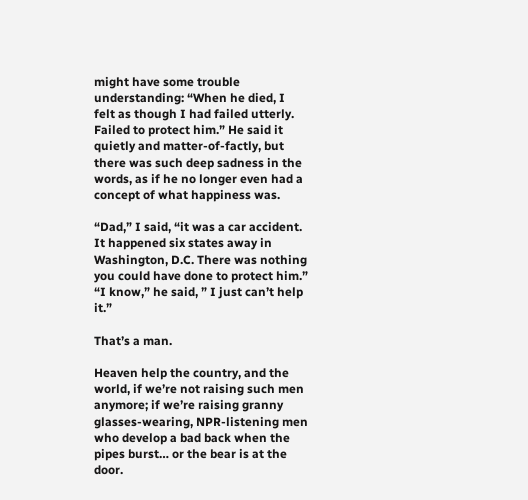might have some trouble understanding: “When he died, I felt as though I had failed utterly. Failed to protect him.” He said it quietly and matter-of-factly, but there was such deep sadness in the words, as if he no longer even had a concept of what happiness was.

“Dad,” I said, “it was a car accident. It happened six states away in Washington, D.C. There was nothing you could have done to protect him.” “I know,” he said, ” I just can’t help it.”

That’s a man.

Heaven help the country, and the world, if we’re not raising such men anymore; if we’re raising granny glasses-wearing, NPR-listening men who develop a bad back when the pipes burst… or the bear is at the door.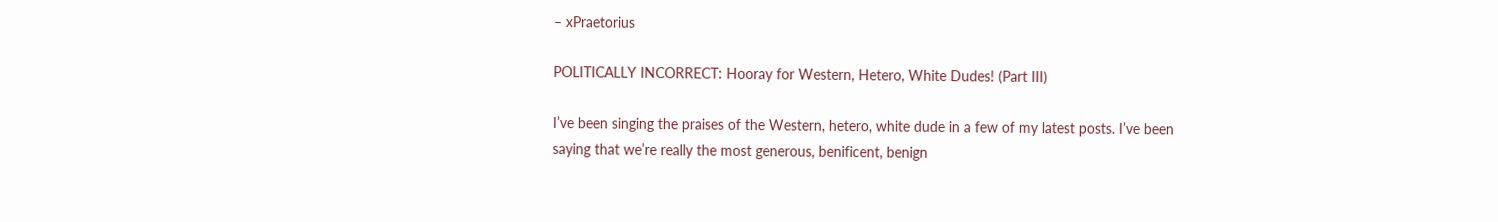– xPraetorius

POLITICALLY INCORRECT: Hooray for Western, Hetero, White Dudes! (Part III)

I’ve been singing the praises of the Western, hetero, white dude in a few of my latest posts. I’ve been saying that we’re really the most generous, benificent, benign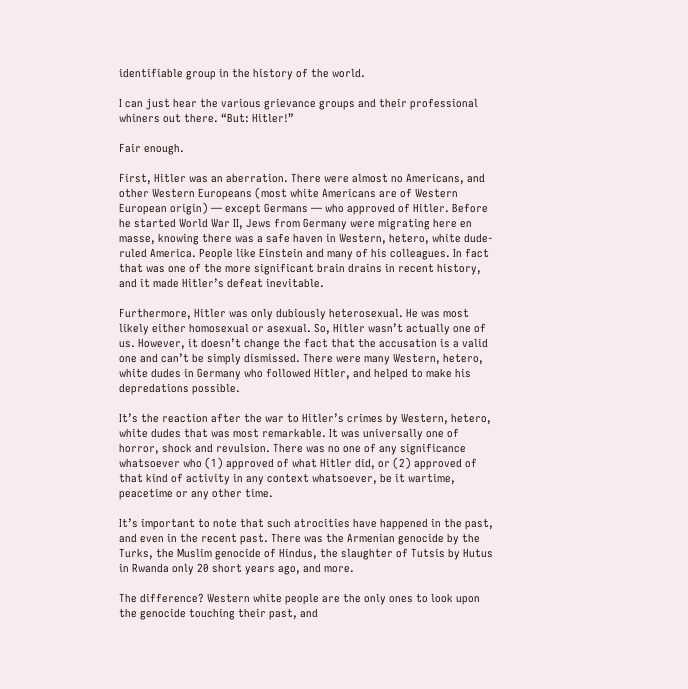identifiable group in the history of the world.

I can just hear the various grievance groups and their professional whiners out there. “But: Hitler!”

Fair enough.

First, Hitler was an aberration. There were almost no Americans, and other Western Europeans (most white Americans are of Western European origin) — except Germans — who approved of Hitler. Before he started World War II, Jews from Germany were migrating here en masse, knowing there was a safe haven in Western, hetero, white dude-ruled America. People like Einstein and many of his colleagues. In fact that was one of the more significant brain drains in recent history, and it made Hitler’s defeat inevitable.

Furthermore, Hitler was only dubiously heterosexual. He was most likely either homosexual or asexual. So, Hitler wasn’t actually one of us. However, it doesn’t change the fact that the accusation is a valid one and can’t be simply dismissed. There were many Western, hetero, white dudes in Germany who followed Hitler, and helped to make his depredations possible.

It’s the reaction after the war to Hitler’s crimes by Western, hetero, white dudes that was most remarkable. It was universally one of horror, shock and revulsion. There was no one of any significance whatsoever who (1) approved of what Hitler did, or (2) approved of that kind of activity in any context whatsoever, be it wartime, peacetime or any other time.

It’s important to note that such atrocities have happened in the past, and even in the recent past. There was the Armenian genocide by the Turks, the Muslim genocide of Hindus, the slaughter of Tutsis by Hutus in Rwanda only 20 short years ago, and more.

The difference? Western white people are the only ones to look upon the genocide touching their past, and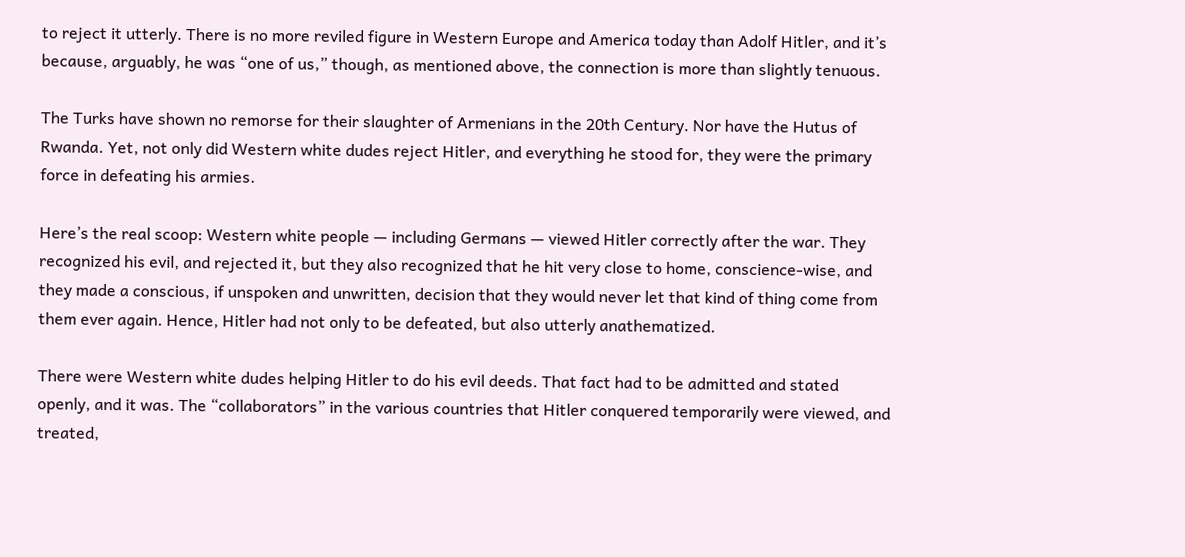to reject it utterly. There is no more reviled figure in Western Europe and America today than Adolf Hitler, and it’s because, arguably, he was “one of us,” though, as mentioned above, the connection is more than slightly tenuous.

The Turks have shown no remorse for their slaughter of Armenians in the 20th Century. Nor have the Hutus of Rwanda. Yet, not only did Western white dudes reject Hitler, and everything he stood for, they were the primary force in defeating his armies.

Here’s the real scoop: Western white people — including Germans — viewed Hitler correctly after the war. They recognized his evil, and rejected it, but they also recognized that he hit very close to home, conscience-wise, and they made a conscious, if unspoken and unwritten, decision that they would never let that kind of thing come from them ever again. Hence, Hitler had not only to be defeated, but also utterly anathematized.

There were Western white dudes helping Hitler to do his evil deeds. That fact had to be admitted and stated openly, and it was. The “collaborators” in the various countries that Hitler conquered temporarily were viewed, and treated,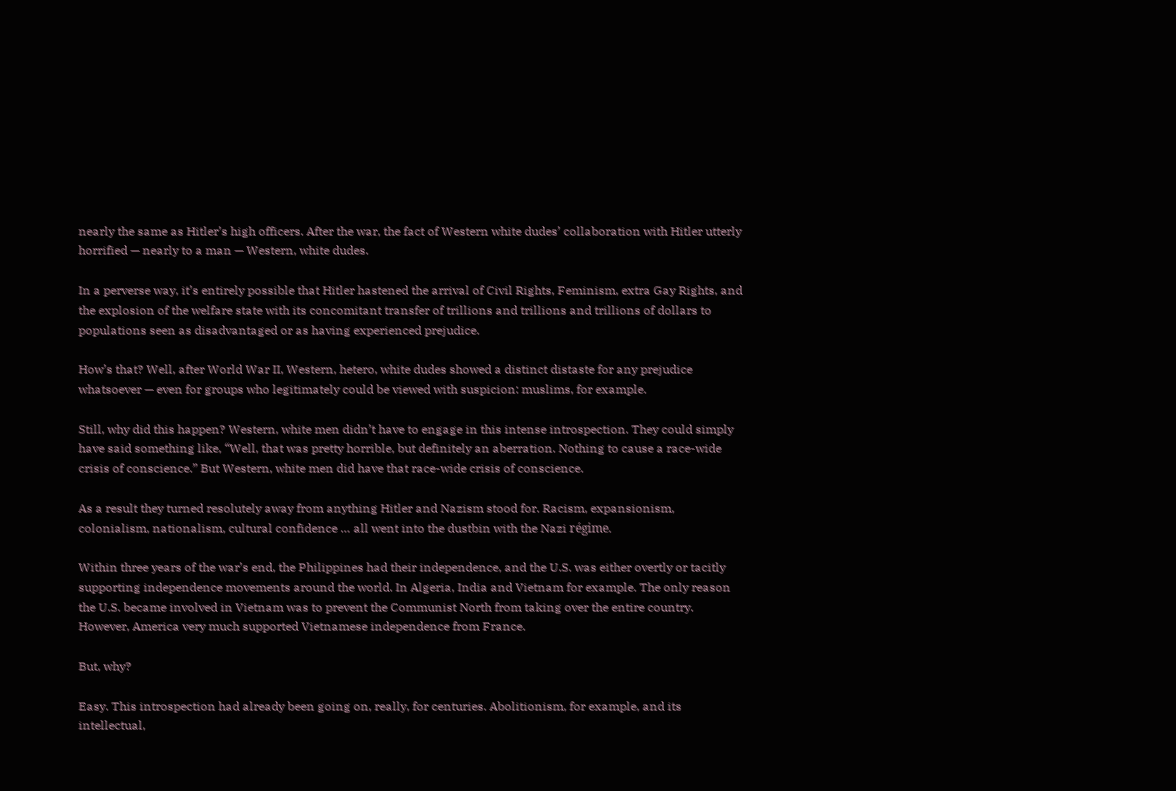nearly the same as Hitler’s high officers. After the war, the fact of Western white dudes’ collaboration with Hitler utterly horrified — nearly to a man — Western, white dudes.

In a perverse way, it’s entirely possible that Hitler hastened the arrival of Civil Rights, Feminism, extra Gay Rights, and the explosion of the welfare state with its concomitant transfer of trillions and trillions and trillions of dollars to populations seen as disadvantaged or as having experienced prejudice.

How’s that? Well, after World War II, Western, hetero, white dudes showed a distinct distaste for any prejudice whatsoever — even for groups who legitimately could be viewed with suspicion: muslims, for example.

Still, why did this happen? Western, white men didn’t have to engage in this intense introspection. They could simply have said something like, “Well, that was pretty horrible, but definitely an aberration. Nothing to cause a race-wide crisis of conscience.” But Western, white men did have that race-wide crisis of conscience.

As a result they turned resolutely away from anything Hitler and Nazism stood for. Racism, expansionism, colonialism, nationalism, cultural confidence … all went into the dustbin with the Nazi régime.

Within three years of the war’s end, the Philippines had their independence, and the U.S. was either overtly or tacitly supporting independence movements around the world. In Algeria, India and Vietnam for example. The only reason the U.S. became involved in Vietnam was to prevent the Communist North from taking over the entire country. However, America very much supported Vietnamese independence from France.

But, why?

Easy. This introspection had already been going on, really, for centuries. Abolitionism, for example, and its intellectual,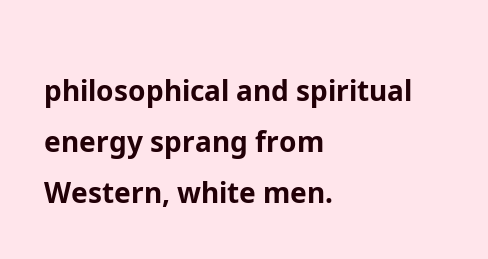philosophical and spiritual energy sprang from Western, white men.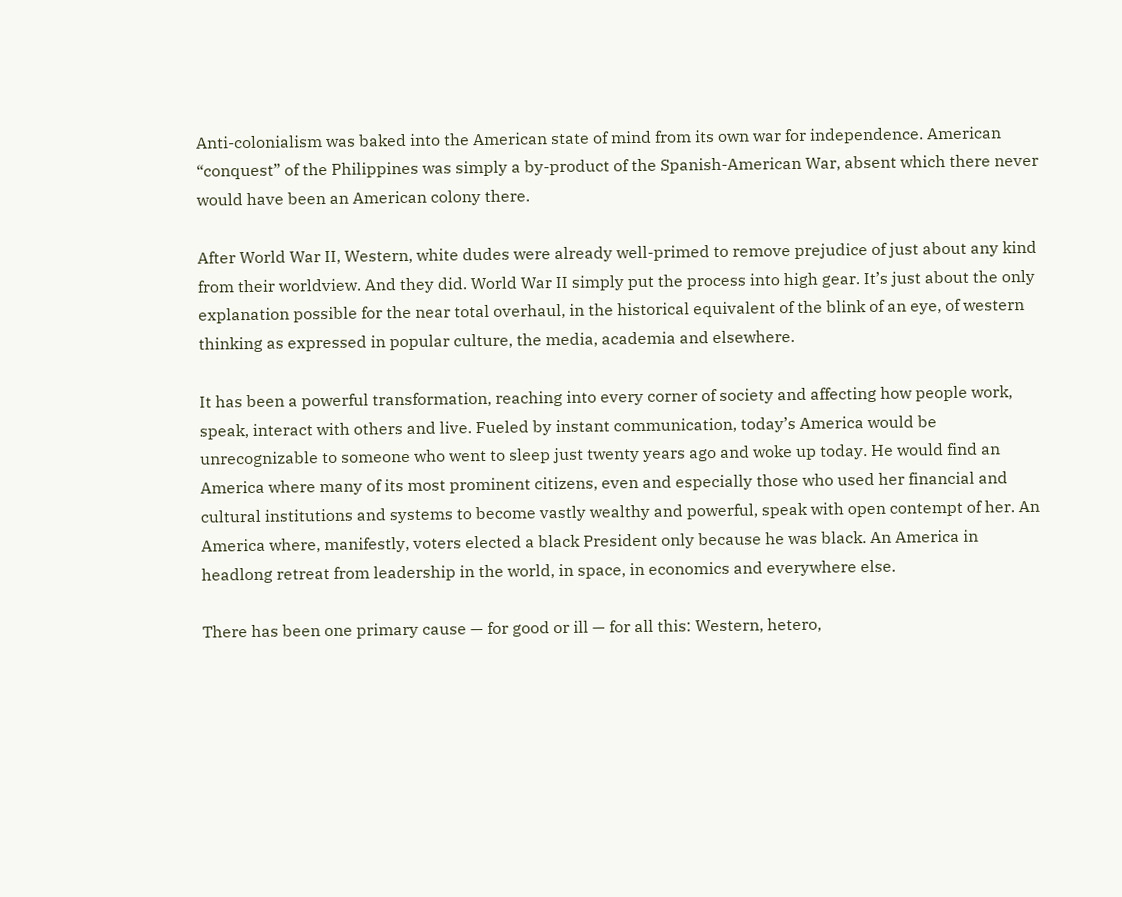Anti-colonialism was baked into the American state of mind from its own war for independence. American “conquest” of the Philippines was simply a by-product of the Spanish-American War, absent which there never would have been an American colony there.

After World War II, Western, white dudes were already well-primed to remove prejudice of just about any kind from their worldview. And they did. World War II simply put the process into high gear. It’s just about the only explanation possible for the near total overhaul, in the historical equivalent of the blink of an eye, of western thinking as expressed in popular culture, the media, academia and elsewhere.

It has been a powerful transformation, reaching into every corner of society and affecting how people work, speak, interact with others and live. Fueled by instant communication, today’s America would be unrecognizable to someone who went to sleep just twenty years ago and woke up today. He would find an America where many of its most prominent citizens, even and especially those who used her financial and cultural institutions and systems to become vastly wealthy and powerful, speak with open contempt of her. An America where, manifestly, voters elected a black President only because he was black. An America in headlong retreat from leadership in the world, in space, in economics and everywhere else.

There has been one primary cause — for good or ill — for all this: Western, hetero,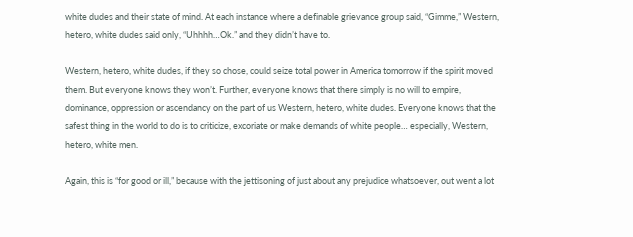white dudes and their state of mind. At each instance where a definable grievance group said, “Gimme,” Western, hetero, white dudes said only, “Uhhhh…Ok.” and they didn’t have to.

Western, hetero, white dudes, if they so chose, could seize total power in America tomorrow if the spirit moved them. But everyone knows they won’t. Further, everyone knows that there simply is no will to empire, dominance, oppression or ascendancy on the part of us Western, hetero, white dudes. Everyone knows that the safest thing in the world to do is to criticize, excoriate or make demands of white people… especially, Western, hetero, white men.

Again, this is “for good or ill,” because with the jettisoning of just about any prejudice whatsoever, out went a lot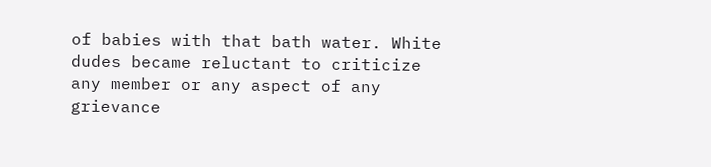of babies with that bath water. White dudes became reluctant to criticize any member or any aspect of any grievance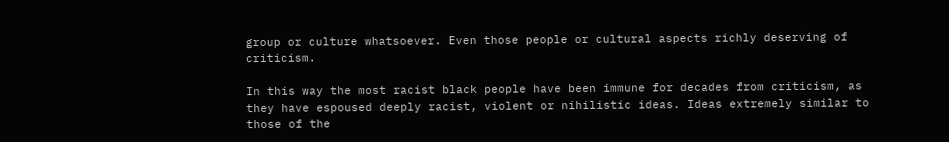group or culture whatsoever. Even those people or cultural aspects richly deserving of criticism.

In this way the most racist black people have been immune for decades from criticism, as they have espoused deeply racist, violent or nihilistic ideas. Ideas extremely similar to those of the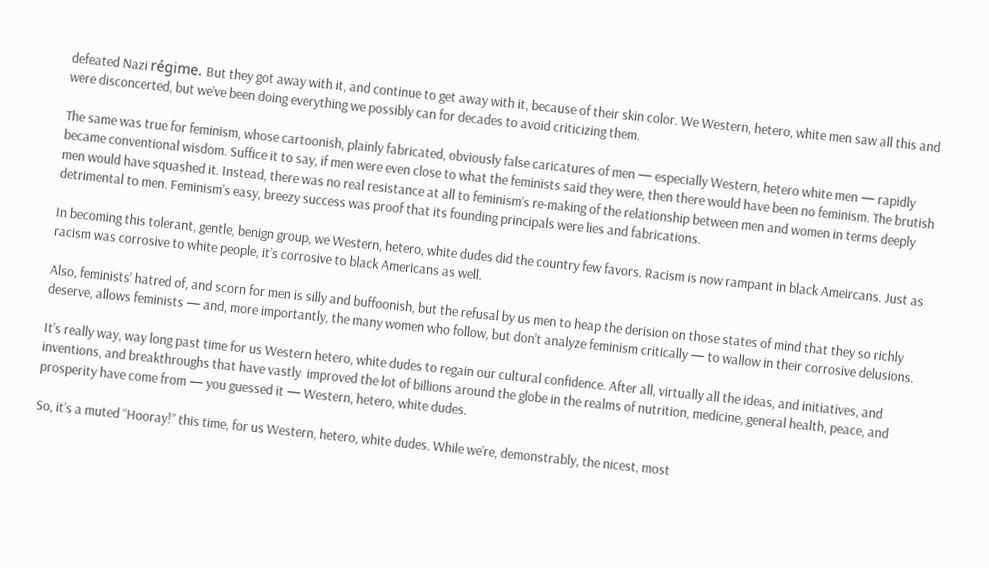defeated Nazi régime. But they got away with it, and continue to get away with it, because of their skin color. We Western, hetero, white men saw all this and were disconcerted, but we’ve been doing everything we possibly can for decades to avoid criticizing them.

The same was true for feminism, whose cartoonish, plainly fabricated, obviously false caricatures of men — especially Western, hetero white men — rapidly became conventional wisdom. Suffice it to say, if men were even close to what the feminists said they were, then there would have been no feminism. The brutish men would have squashed it. Instead, there was no real resistance at all to feminism’s re-making of the relationship between men and women in terms deeply detrimental to men. Feminism’s easy, breezy success was proof that its founding principals were lies and fabrications.

In becoming this tolerant, gentle, benign group, we Western, hetero, white dudes did the country few favors. Racism is now rampant in black Ameircans. Just as racism was corrosive to white people, it’s corrosive to black Americans as well.

Also, feminists’ hatred of, and scorn for men is silly and buffoonish, but the refusal by us men to heap the derision on those states of mind that they so richly deserve, allows feminists — and, more importantly, the many women who follow, but don’t analyze feminism critically — to wallow in their corrosive delusions.

It’s really way, way long past time for us Western hetero, white dudes to regain our cultural confidence. After all, virtually all the ideas, and initiatives, and inventions, and breakthroughs that have vastly  improved the lot of billions around the globe in the realms of nutrition, medicine, general health, peace, and prosperity have come from — you guessed it — Western, hetero, white dudes.

So, it’s a muted “Hooray!” this time, for us Western, hetero, white dudes. While we’re, demonstrably, the nicest, most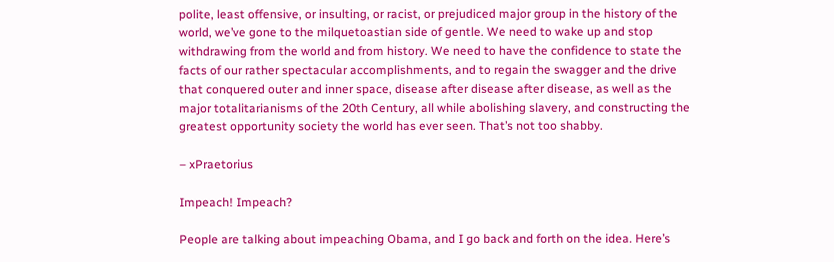polite, least offensive, or insulting, or racist, or prejudiced major group in the history of the world, we’ve gone to the milquetoastian side of gentle. We need to wake up and stop withdrawing from the world and from history. We need to have the confidence to state the facts of our rather spectacular accomplishments, and to regain the swagger and the drive that conquered outer and inner space, disease after disease after disease, as well as the major totalitarianisms of the 20th Century, all while abolishing slavery, and constructing the greatest opportunity society the world has ever seen. That’s not too shabby.

– xPraetorius

Impeach! Impeach?

People are talking about impeaching Obama, and I go back and forth on the idea. Here’s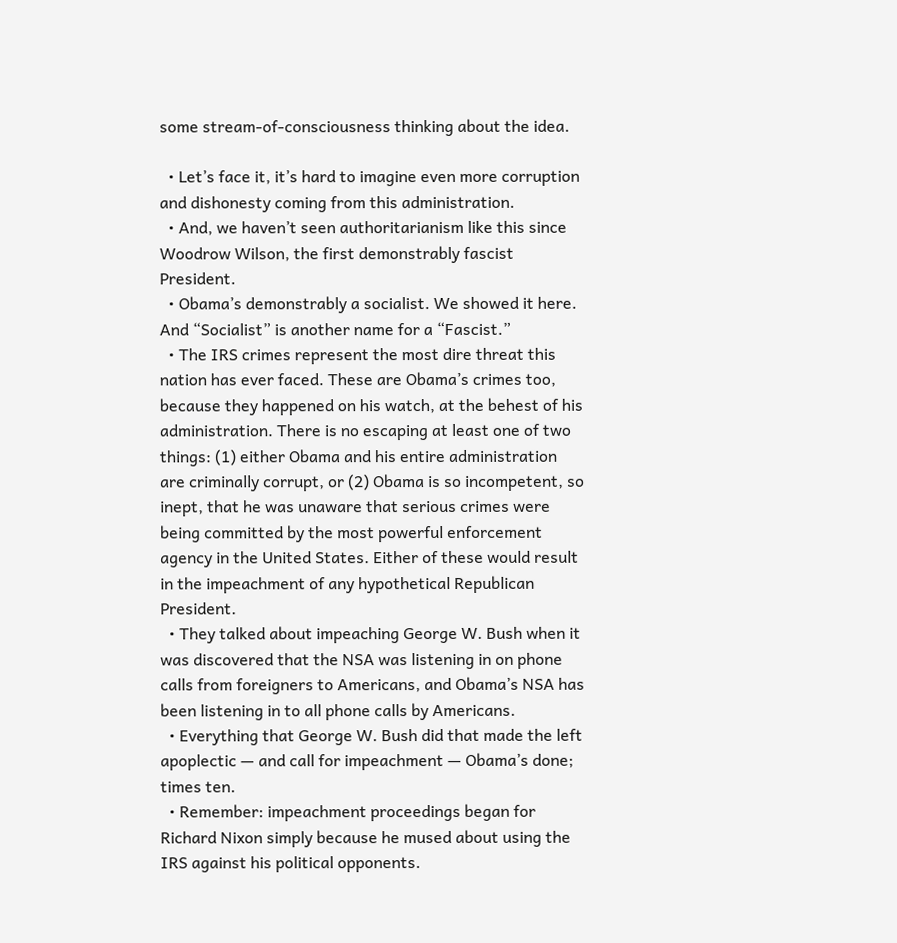some stream-of-consciousness thinking about the idea.

  • Let’s face it, it’s hard to imagine even more corruption and dishonesty coming from this administration.
  • And, we haven’t seen authoritarianism like this since Woodrow Wilson, the first demonstrably fascist President.
  • Obama’s demonstrably a socialist. We showed it here. And “Socialist” is another name for a “Fascist.”
  • The IRS crimes represent the most dire threat this nation has ever faced. These are Obama’s crimes too, because they happened on his watch, at the behest of his administration. There is no escaping at least one of two things: (1) either Obama and his entire administration are criminally corrupt, or (2) Obama is so incompetent, so inept, that he was unaware that serious crimes were being committed by the most powerful enforcement agency in the United States. Either of these would result in the impeachment of any hypothetical Republican President.
  • They talked about impeaching George W. Bush when it was discovered that the NSA was listening in on phone calls from foreigners to Americans, and Obama’s NSA has been listening in to all phone calls by Americans.
  • Everything that George W. Bush did that made the left apoplectic — and call for impeachment — Obama’s done; times ten.
  • Remember: impeachment proceedings began for Richard Nixon simply because he mused about using the IRS against his political opponents.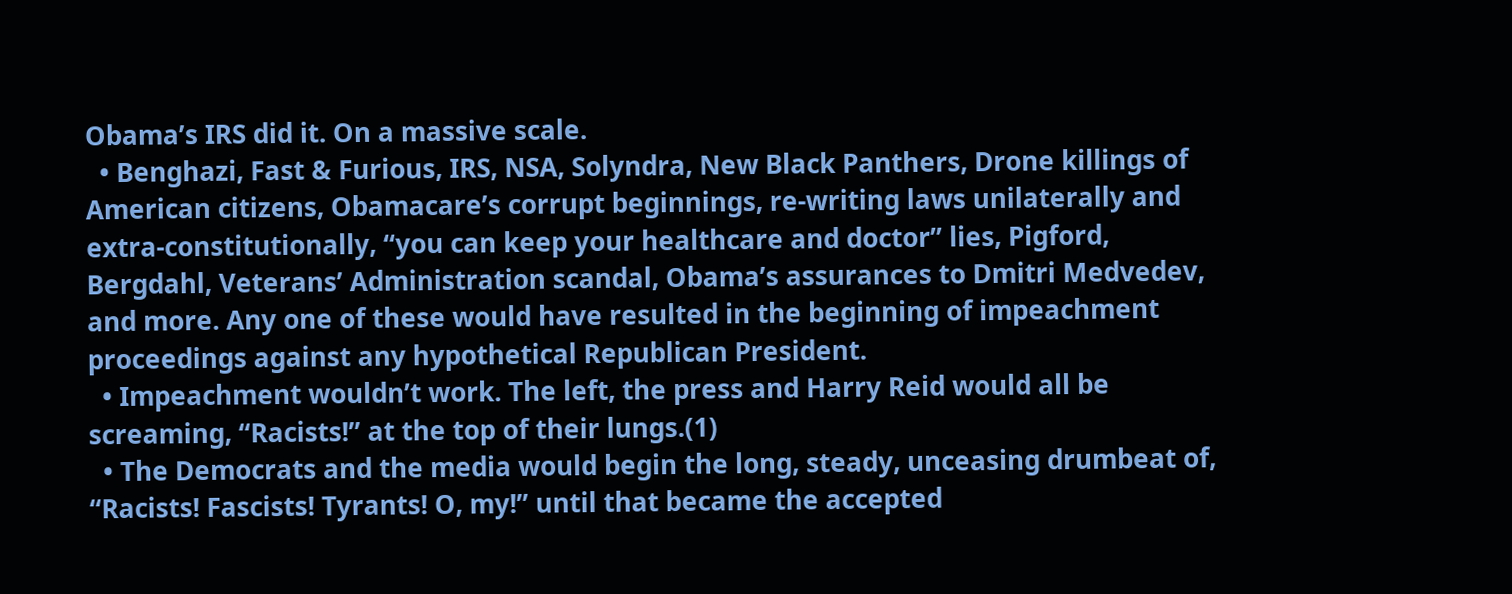Obama’s IRS did it. On a massive scale.
  • Benghazi, Fast & Furious, IRS, NSA, Solyndra, New Black Panthers, Drone killings of American citizens, Obamacare’s corrupt beginnings, re-writing laws unilaterally and extra-constitutionally, “you can keep your healthcare and doctor” lies, Pigford, Bergdahl, Veterans’ Administration scandal, Obama’s assurances to Dmitri Medvedev, and more. Any one of these would have resulted in the beginning of impeachment proceedings against any hypothetical Republican President.
  • Impeachment wouldn’t work. The left, the press and Harry Reid would all be screaming, “Racists!” at the top of their lungs.(1)
  • The Democrats and the media would begin the long, steady, unceasing drumbeat of, “Racists! Fascists! Tyrants! O, my!” until that became the accepted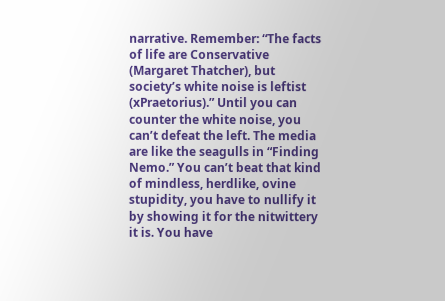narrative. Remember: “The facts of life are Conservative (Margaret Thatcher), but society’s white noise is leftist (xPraetorius).” Until you can counter the white noise, you can’t defeat the left. The media are like the seagulls in “Finding Nemo.” You can’t beat that kind of mindless, herdlike, ovine stupidity, you have to nullify it by showing it for the nitwittery it is. You have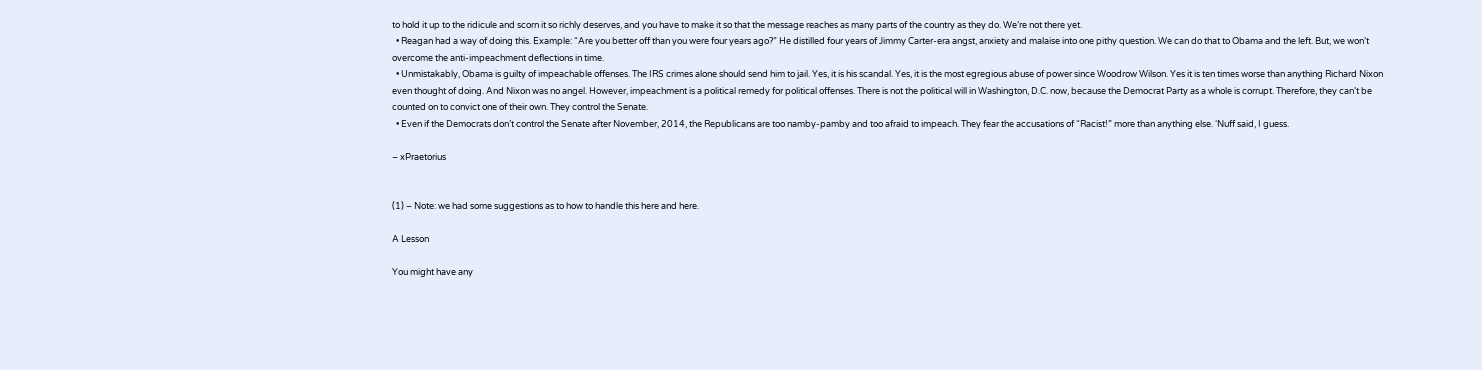to hold it up to the ridicule and scorn it so richly deserves, and you have to make it so that the message reaches as many parts of the country as they do. We’re not there yet.
  • Reagan had a way of doing this. Example: “Are you better off than you were four years ago?” He distilled four years of Jimmy Carter-era angst, anxiety and malaise into one pithy question. We can do that to Obama and the left. But, we won’t overcome the anti-impeachment deflections in time.
  • Unmistakably, Obama is guilty of impeachable offenses. The IRS crimes alone should send him to jail. Yes, it is his scandal. Yes, it is the most egregious abuse of power since Woodrow Wilson. Yes it is ten times worse than anything Richard Nixon even thought of doing. And Nixon was no angel. However, impeachment is a political remedy for political offenses. There is not the political will in Washington, D.C. now, because the Democrat Party as a whole is corrupt. Therefore, they can’t be counted on to convict one of their own. They control the Senate.
  • Even if the Democrats don’t control the Senate after November, 2014, the Republicans are too namby-pamby and too afraid to impeach. They fear the accusations of “Racist!” more than anything else. ‘Nuff said, I guess.

– xPraetorius


(1) – Note: we had some suggestions as to how to handle this here and here.

A Lesson

You might have any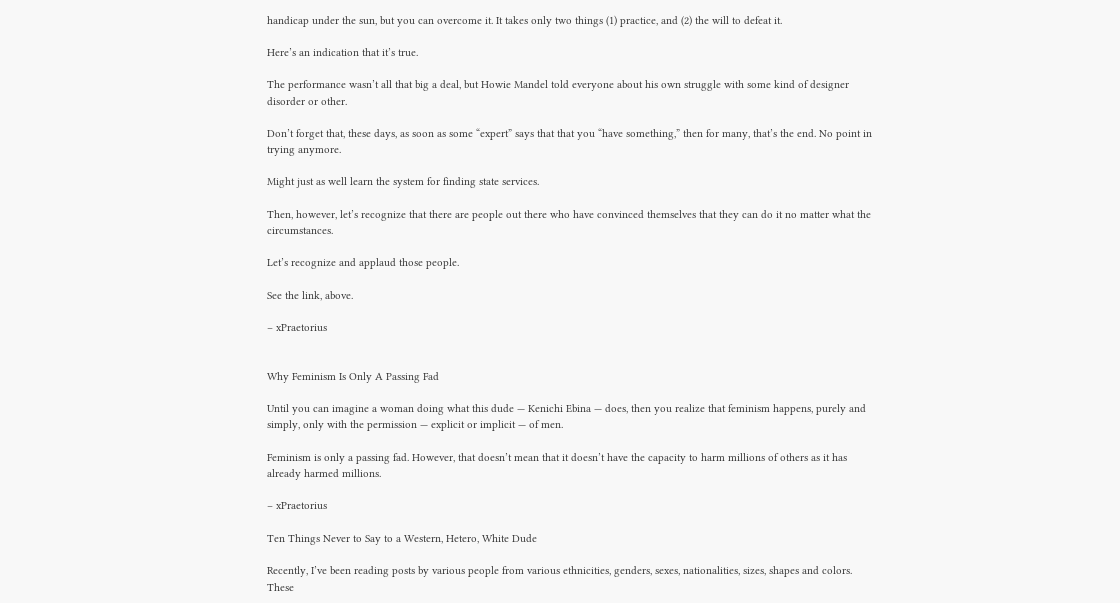handicap under the sun, but you can overcome it. It takes only two things (1) practice, and (2) the will to defeat it.

Here’s an indication that it’s true.

The performance wasn’t all that big a deal, but Howie Mandel told everyone about his own struggle with some kind of designer disorder or other.

Don’t forget that, these days, as soon as some “expert” says that that you “have something,” then for many, that’s the end. No point in trying anymore.

Might just as well learn the system for finding state services.

Then, however, let’s recognize that there are people out there who have convinced themselves that they can do it no matter what the circumstances.

Let’s recognize and applaud those people.

See the link, above.

– xPraetorius


Why Feminism Is Only A Passing Fad

Until you can imagine a woman doing what this dude — Kenichi Ebina — does, then you realize that feminism happens, purely and simply, only with the permission — explicit or implicit — of men.

Feminism is only a passing fad. However, that doesn’t mean that it doesn’t have the capacity to harm millions of others as it has already harmed millions.

– xPraetorius

Ten Things Never to Say to a Western, Hetero, White Dude

Recently, I’ve been reading posts by various people from various ethnicities, genders, sexes, nationalities, sizes, shapes and colors. These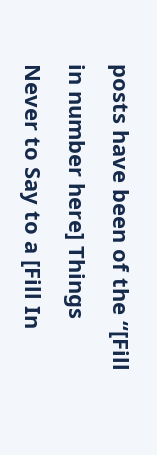posts have been of the “[Fill in number here] Things Never to Say to a [Fill In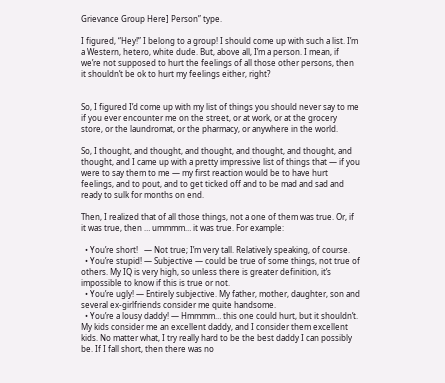Grievance Group Here] Person” type.

I figured, “Hey!” I belong to a group! I should come up with such a list. I’m a Western, hetero, white dude. But, above all, I’m a person. I mean, if we’re not supposed to hurt the feelings of all those other persons, then it shouldn’t be ok to hurt my feelings either, right?


So, I figured I’d come up with my list of things you should never say to me if you ever encounter me on the street, or at work, or at the grocery store, or the laundromat, or the pharmacy, or anywhere in the world.

So, I thought, and thought, and thought, and thought, and thought, and thought, and I came up with a pretty impressive list of things that — if you were to say them to me — my first reaction would be to have hurt feelings, and to pout, and to get ticked off and to be mad and sad and ready to sulk for months on end.

Then, I realized that of all those things, not a one of them was true. Or, if it was true, then … ummmm… it was true. For example:

  • You’re short!   — Not true; I’m very tall. Relatively speaking, of course.
  • You’re stupid! — Subjective — could be true of some things, not true of others. My IQ is very high, so unless there is greater definition, it’s impossible to know if this is true or not.
  • You’re ugly! — Entirely subjective. My father, mother, daughter, son and several ex-girlfriends consider me quite handsome.
  • You’re a lousy daddy! — Hmmmm… this one could hurt, but it shouldn’t. My kids consider me an excellent daddy, and I consider them excellent kids. No matter what, I try really hard to be the best daddy I can possibly be. If I fall short, then there was no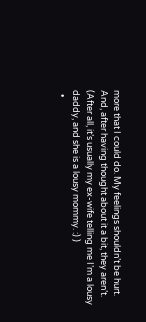more that I could do. My feelings shouldn’t be hurt. And, after having thought about it a bit, they aren’t. (After all, it’s usually my ex-wife telling me I’m a lousy daddy, and she is a lousy mommy. :) )
  •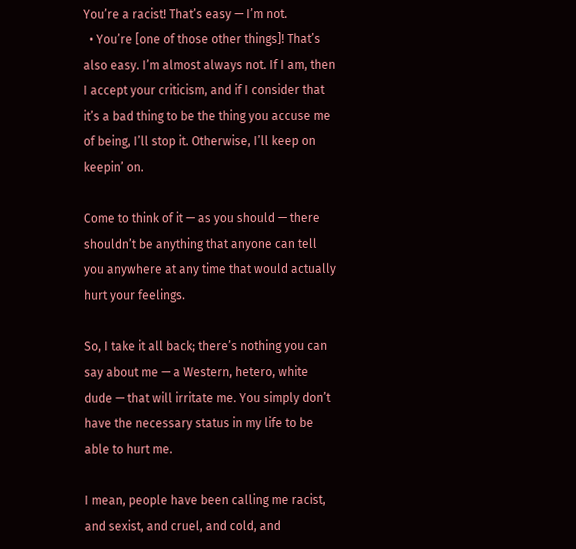You’re a racist! That’s easy — I’m not.
  • You’re [one of those other things]! That’s also easy. I’m almost always not. If I am, then I accept your criticism, and if I consider that it’s a bad thing to be the thing you accuse me of being, I’ll stop it. Otherwise, I’ll keep on keepin’ on.

Come to think of it — as you should — there shouldn’t be anything that anyone can tell you anywhere at any time that would actually hurt your feelings.

So, I take it all back; there’s nothing you can say about me — a Western, hetero, white dude — that will irritate me. You simply don’t have the necessary status in my life to be able to hurt me.

I mean, people have been calling me racist, and sexist, and cruel, and cold, and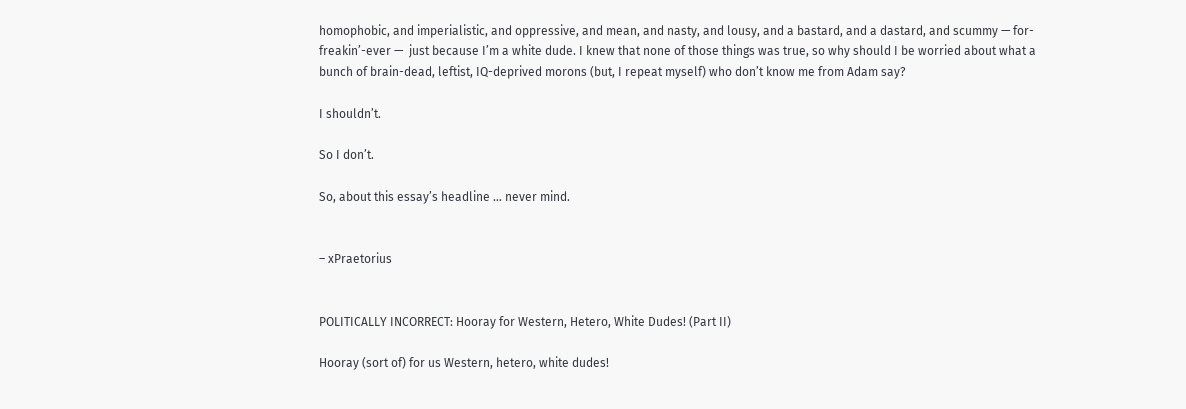homophobic, and imperialistic, and oppressive, and mean, and nasty, and lousy, and a bastard, and a dastard, and scummy — for-freakin’-ever —  just because I’m a white dude. I knew that none of those things was true, so why should I be worried about what a bunch of brain-dead, leftist, IQ-deprived morons (but, I repeat myself) who don’t know me from Adam say?

I shouldn’t.

So I don’t.

So, about this essay’s headline … never mind.


– xPraetorius


POLITICALLY INCORRECT: Hooray for Western, Hetero, White Dudes! (Part II)

Hooray (sort of) for us Western, hetero, white dudes!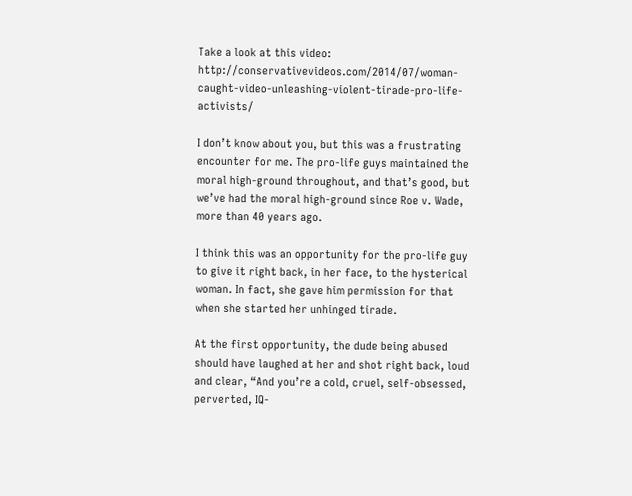Take a look at this video: http://conservativevideos.com/2014/07/woman-caught-video-unleashing-violent-tirade-pro-life-activists/

I don’t know about you, but this was a frustrating encounter for me. The pro-life guys maintained the moral high-ground throughout, and that’s good, but we’ve had the moral high-ground since Roe v. Wade, more than 40 years ago.

I think this was an opportunity for the pro-life guy to give it right back, in her face, to the hysterical woman. In fact, she gave him permission for that when she started her unhinged tirade.

At the first opportunity, the dude being abused should have laughed at her and shot right back, loud and clear, “And you’re a cold, cruel, self-obsessed, perverted, IQ-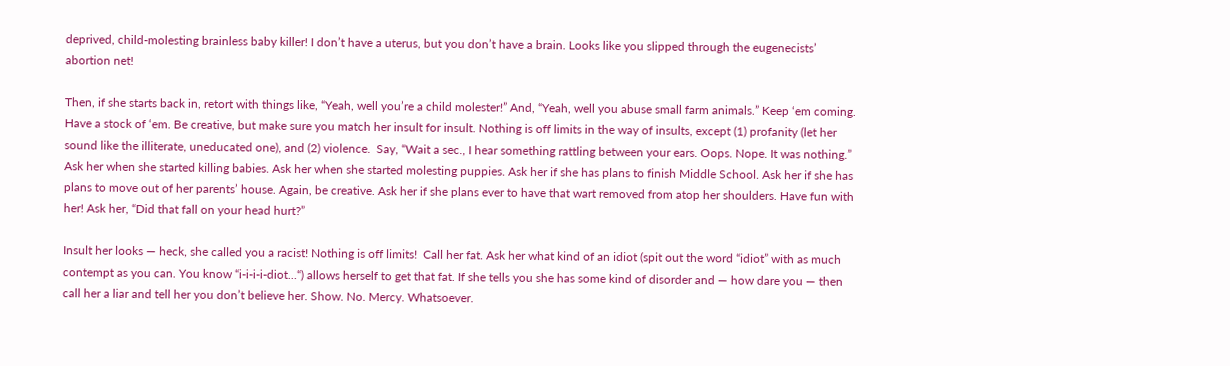deprived, child-molesting brainless baby killer! I don’t have a uterus, but you don’t have a brain. Looks like you slipped through the eugenecists’ abortion net!

Then, if she starts back in, retort with things like, “Yeah, well you’re a child molester!” And, “Yeah, well you abuse small farm animals.” Keep ‘em coming. Have a stock of ‘em. Be creative, but make sure you match her insult for insult. Nothing is off limits in the way of insults, except (1) profanity (let her sound like the illiterate, uneducated one), and (2) violence.  Say, “Wait a sec., I hear something rattling between your ears. Oops. Nope. It was nothing.” Ask her when she started killing babies. Ask her when she started molesting puppies. Ask her if she has plans to finish Middle School. Ask her if she has plans to move out of her parents’ house. Again, be creative. Ask her if she plans ever to have that wart removed from atop her shoulders. Have fun with her! Ask her, “Did that fall on your head hurt?”

Insult her looks — heck, she called you a racist! Nothing is off limits!  Call her fat. Ask her what kind of an idiot (spit out the word “idiot” with as much contempt as you can. You know “i-i-i-i-diot…“) allows herself to get that fat. If she tells you she has some kind of disorder and — how dare you — then call her a liar and tell her you don’t believe her. Show. No. Mercy. Whatsoever.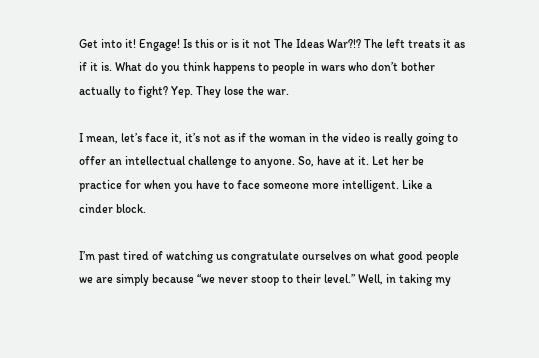Get into it! Engage! Is this or is it not The Ideas War?!? The left treats it as if it is. What do you think happens to people in wars who don’t bother actually to fight? Yep. They lose the war.

I mean, let’s face it, it’s not as if the woman in the video is really going to offer an intellectual challenge to anyone. So, have at it. Let her be practice for when you have to face someone more intelligent. Like a cinder block.

I’m past tired of watching us congratulate ourselves on what good people we are simply because “we never stoop to their level.” Well, in taking my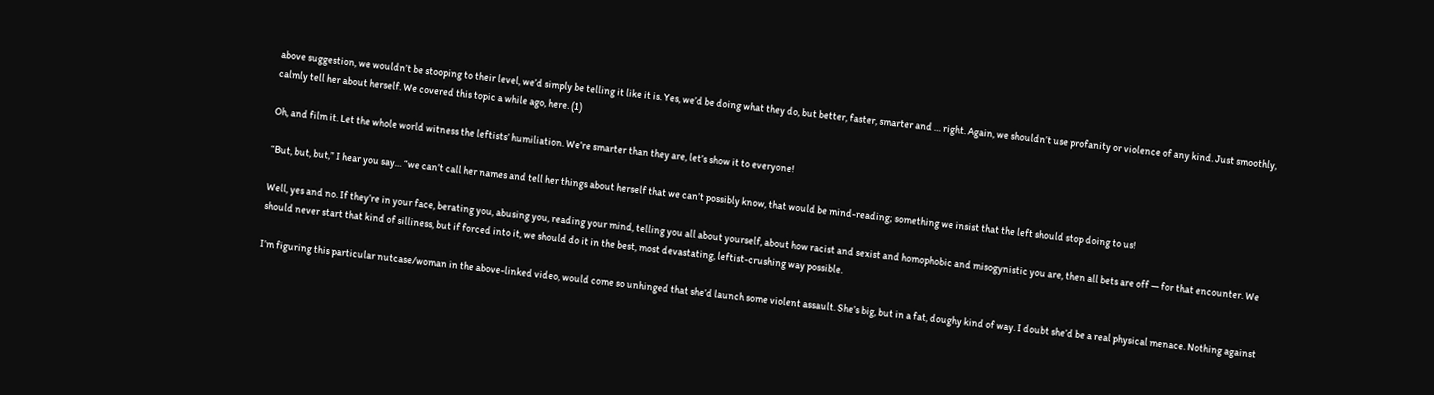above suggestion, we wouldn’t be stooping to their level, we’d simply be telling it like it is. Yes, we’d be doing what they do, but better, faster, smarter and … right. Again, we shouldn’t use profanity or violence of any kind. Just smoothly, calmly tell her about herself. We covered this topic a while ago, here. (1)

Oh, and film it. Let the whole world witness the leftists’ humiliation. We’re smarter than they are, let’s show it to everyone!

“But, but, but,” I hear you say… “we can’t call her names and tell her things about herself that we can’t possibly know, that would be mind-reading; something we insist that the left should stop doing to us!

Well, yes and no. If they’re in your face, berating you, abusing you, reading your mind, telling you all about yourself, about how racist and sexist and homophobic and misogynistic you are, then all bets are off — for that encounter. We should never start that kind of silliness, but if forced into it, we should do it in the best, most devastating, leftist-crushing way possible.

I’m figuring this particular nutcase/woman in the above-linked video, would come so unhinged that she’d launch some violent assault. She’s big, but in a fat, doughy kind of way. I doubt she’d be a real physical menace. Nothing against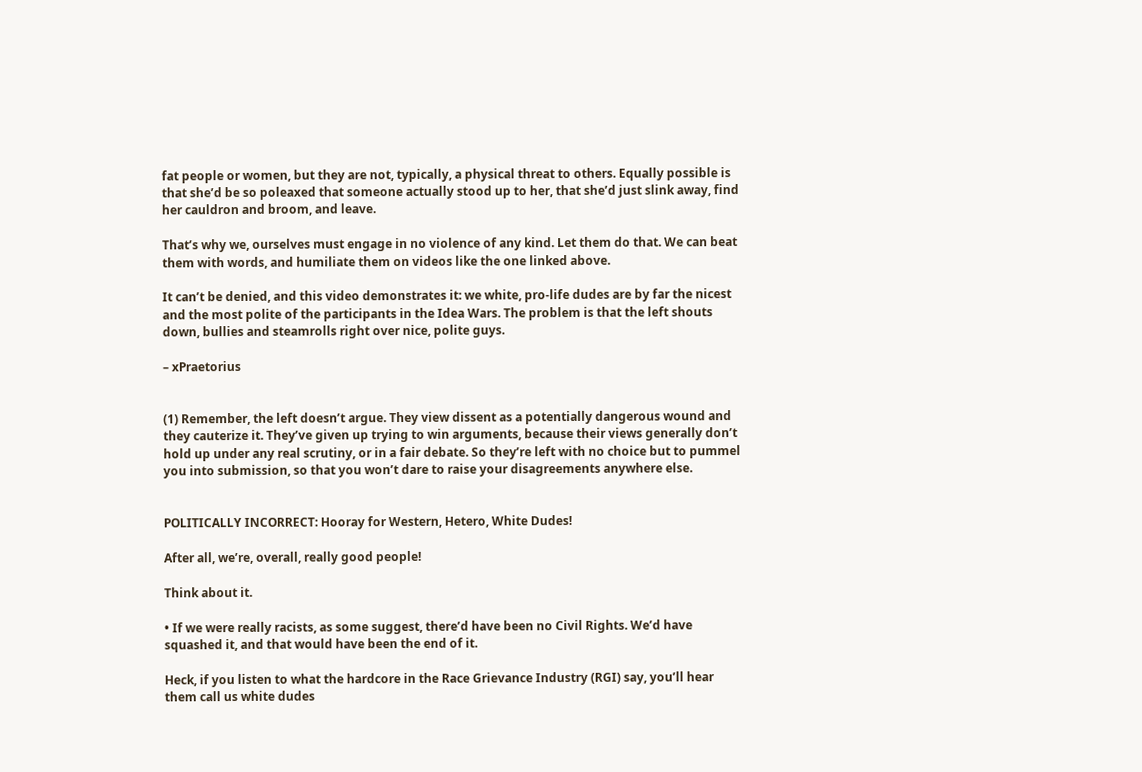fat people or women, but they are not, typically, a physical threat to others. Equally possible is that she’d be so poleaxed that someone actually stood up to her, that she’d just slink away, find her cauldron and broom, and leave.

That’s why we, ourselves must engage in no violence of any kind. Let them do that. We can beat them with words, and humiliate them on videos like the one linked above.

It can’t be denied, and this video demonstrates it: we white, pro-life dudes are by far the nicest and the most polite of the participants in the Idea Wars. The problem is that the left shouts down, bullies and steamrolls right over nice, polite guys.

– xPraetorius


(1) Remember, the left doesn’t argue. They view dissent as a potentially dangerous wound and they cauterize it. They’ve given up trying to win arguments, because their views generally don’t hold up under any real scrutiny, or in a fair debate. So they’re left with no choice but to pummel you into submission, so that you won’t dare to raise your disagreements anywhere else.


POLITICALLY INCORRECT: Hooray for Western, Hetero, White Dudes!

After all, we’re, overall, really good people!

Think about it.

• If we were really racists, as some suggest, there’d have been no Civil Rights. We’d have squashed it, and that would have been the end of it.

Heck, if you listen to what the hardcore in the Race Grievance Industry (RGI) say, you’ll hear them call us white dudes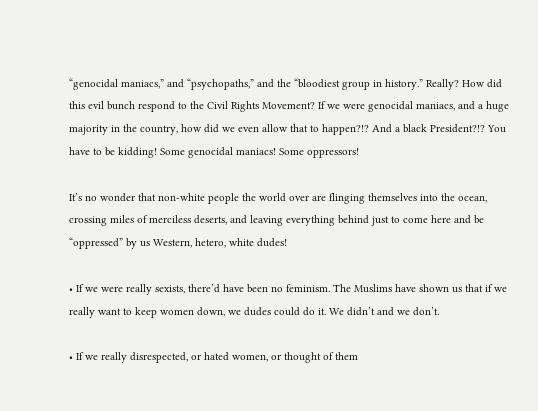“genocidal maniacs,” and “psychopaths,” and the “bloodiest group in history.” Really? How did this evil bunch respond to the Civil Rights Movement? If we were genocidal maniacs, and a huge majority in the country, how did we even allow that to happen?!? And a black President?!? You have to be kidding! Some genocidal maniacs! Some oppressors!

It’s no wonder that non-white people the world over are flinging themselves into the ocean, crossing miles of merciless deserts, and leaving everything behind just to come here and be “oppressed” by us Western, hetero, white dudes!

• If we were really sexists, there’d have been no feminism. The Muslims have shown us that if we really want to keep women down, we dudes could do it. We didn’t and we don’t.

• If we really disrespected, or hated women, or thought of them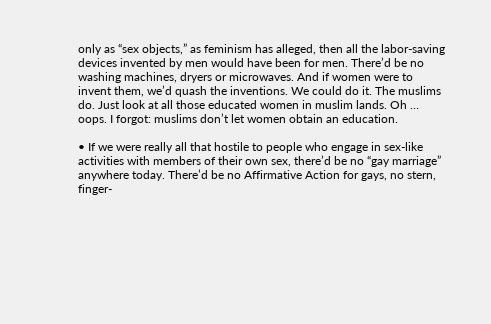only as “sex objects,” as feminism has alleged, then all the labor-saving devices invented by men would have been for men. There’d be no washing machines, dryers or microwaves. And if women were to invent them, we’d quash the inventions. We could do it. The muslims do. Just look at all those educated women in muslim lands. Oh … oops. I forgot: muslims don’t let women obtain an education.

• If we were really all that hostile to people who engage in sex-like activities with members of their own sex, there’d be no “gay marriage” anywhere today. There’d be no Affirmative Action for gays, no stern, finger-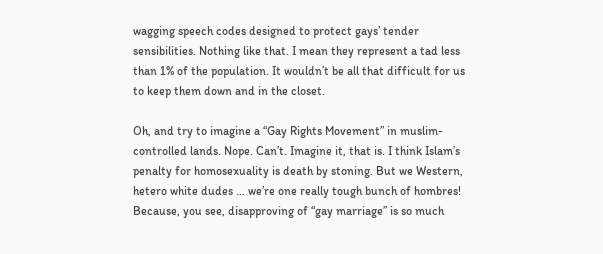wagging speech codes designed to protect gays’ tender sensibilities. Nothing like that. I mean they represent a tad less than 1% of the population. It wouldn’t be all that difficult for us to keep them down and in the closet.

Oh, and try to imagine a “Gay Rights Movement” in muslim-controlled lands. Nope. Can’t. Imagine it, that is. I think Islam’s penalty for homosexuality is death by stoning. But we Western, hetero white dudes … we’re one really tough bunch of hombres! Because, you see, disapproving of “gay marriage” is so much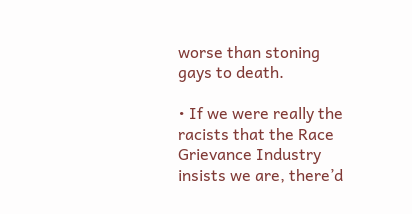worse than stoning gays to death.

• If we were really the racists that the Race Grievance Industry insists we are, there’d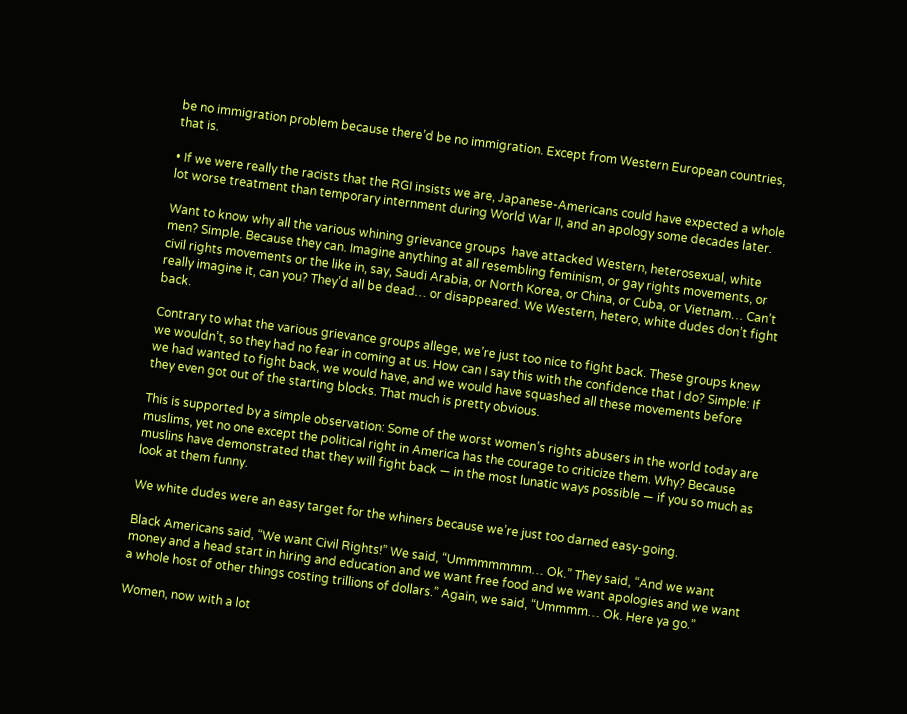be no immigration problem because there’d be no immigration. Except from Western European countries, that is.

• If we were really the racists that the RGI insists we are, Japanese-Americans could have expected a whole lot worse treatment than temporary internment during World War II, and an apology some decades later.

Want to know why all the various whining grievance groups  have attacked Western, heterosexual, white men? Simple. Because they can. Imagine anything at all resembling feminism, or gay rights movements, or civil rights movements or the like in, say, Saudi Arabia, or North Korea, or China, or Cuba, or Vietnam… Can’t really imagine it, can you? They’d all be dead… or disappeared. We Western, hetero, white dudes don’t fight back.

Contrary to what the various grievance groups allege, we’re just too nice to fight back. These groups knew we wouldn’t, so they had no fear in coming at us. How can I say this with the confidence that I do? Simple: If we had wanted to fight back, we would have, and we would have squashed all these movements before they even got out of the starting blocks. That much is pretty obvious.

This is supported by a simple observation: Some of the worst women’s rights abusers in the world today are muslims, yet no one except the political right in America has the courage to criticize them. Why? Because muslins have demonstrated that they will fight back — in the most lunatic ways possible — if you so much as look at them funny.

We white dudes were an easy target for the whiners because we’re just too darned easy-going.

Black Americans said, “We want Civil Rights!” We said, “Ummmmmmm… Ok.” They said, “And we want money and a head start in hiring and education and we want free food and we want apologies and we want a whole host of other things costing trillions of dollars.” Again, we said, “Ummmm… Ok. Here ya go.”

Women, now with a lot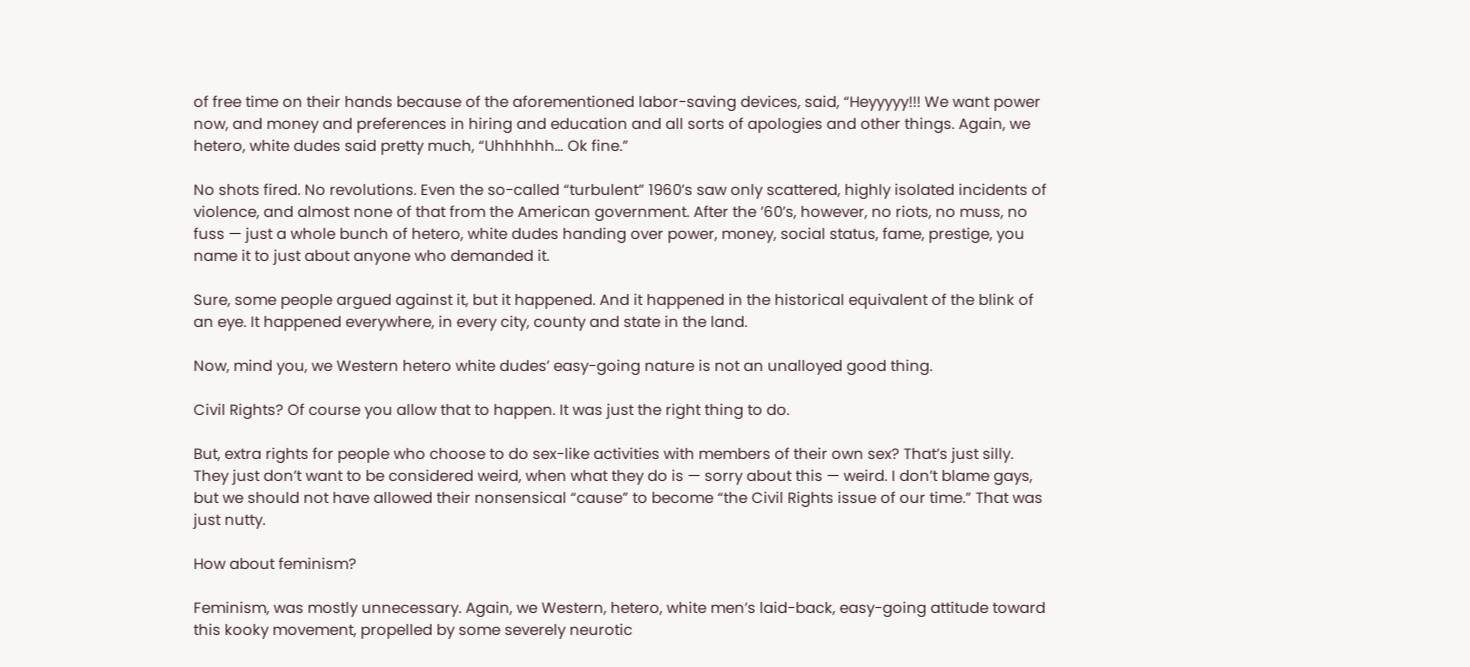of free time on their hands because of the aforementioned labor-saving devices, said, “Heyyyyy!!! We want power now, and money and preferences in hiring and education and all sorts of apologies and other things. Again, we hetero, white dudes said pretty much, “Uhhhhhh… Ok fine.”

No shots fired. No revolutions. Even the so-called “turbulent” 1960’s saw only scattered, highly isolated incidents of violence, and almost none of that from the American government. After the ’60’s, however, no riots, no muss, no fuss — just a whole bunch of hetero, white dudes handing over power, money, social status, fame, prestige, you name it to just about anyone who demanded it.

Sure, some people argued against it, but it happened. And it happened in the historical equivalent of the blink of an eye. It happened everywhere, in every city, county and state in the land.

Now, mind you, we Western hetero white dudes’ easy-going nature is not an unalloyed good thing.

Civil Rights? Of course you allow that to happen. It was just the right thing to do.

But, extra rights for people who choose to do sex-like activities with members of their own sex? That’s just silly. They just don’t want to be considered weird, when what they do is — sorry about this — weird. I don’t blame gays, but we should not have allowed their nonsensical “cause” to become “the Civil Rights issue of our time.” That was just nutty.

How about feminism?

Feminism, was mostly unnecessary. Again, we Western, hetero, white men’s laid-back, easy-going attitude toward this kooky movement, propelled by some severely neurotic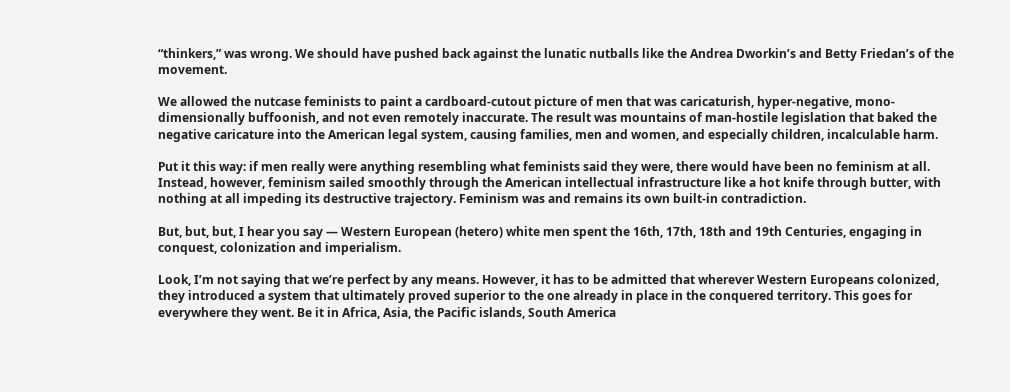“thinkers,” was wrong. We should have pushed back against the lunatic nutballs like the Andrea Dworkin’s and Betty Friedan’s of the movement.

We allowed the nutcase feminists to paint a cardboard-cutout picture of men that was caricaturish, hyper-negative, mono-dimensionally buffoonish, and not even remotely inaccurate. The result was mountains of man-hostile legislation that baked the negative caricature into the American legal system, causing families, men and women, and especially children, incalculable harm.

Put it this way: if men really were anything resembling what feminists said they were, there would have been no feminism at all. Instead, however, feminism sailed smoothly through the American intellectual infrastructure like a hot knife through butter, with nothing at all impeding its destructive trajectory. Feminism was and remains its own built-in contradiction.

But, but, but, I hear you say — Western European (hetero) white men spent the 16th, 17th, 18th and 19th Centuries, engaging in conquest, colonization and imperialism.

Look, I’m not saying that we’re perfect by any means. However, it has to be admitted that wherever Western Europeans colonized, they introduced a system that ultimately proved superior to the one already in place in the conquered territory. This goes for everywhere they went. Be it in Africa, Asia, the Pacific islands, South America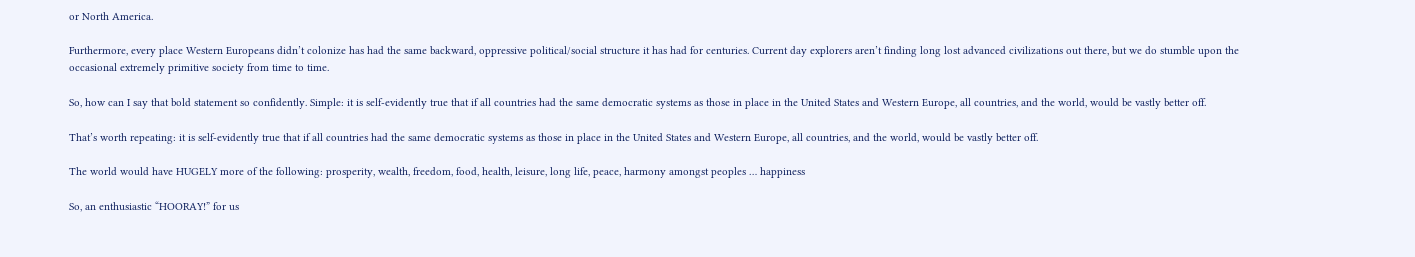or North America.

Furthermore, every place Western Europeans didn’t colonize has had the same backward, oppressive political/social structure it has had for centuries. Current day explorers aren’t finding long lost advanced civilizations out there, but we do stumble upon the occasional extremely primitive society from time to time.

So, how can I say that bold statement so confidently. Simple: it is self-evidently true that if all countries had the same democratic systems as those in place in the United States and Western Europe, all countries, and the world, would be vastly better off.

That’s worth repeating: it is self-evidently true that if all countries had the same democratic systems as those in place in the United States and Western Europe, all countries, and the world, would be vastly better off.

The world would have HUGELY more of the following: prosperity, wealth, freedom, food, health, leisure, long life, peace, harmony amongst peoples … happiness

So, an enthusiastic “HOORAY!” for us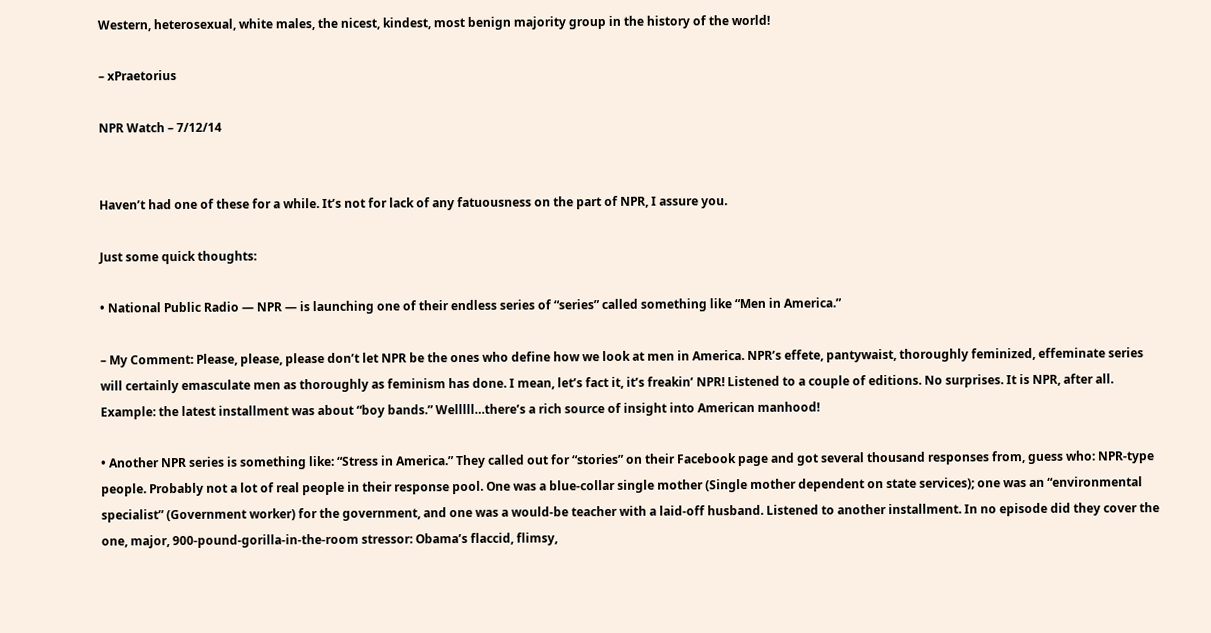Western, heterosexual, white males, the nicest, kindest, most benign majority group in the history of the world!

– xPraetorius

NPR Watch – 7/12/14


Haven’t had one of these for a while. It’s not for lack of any fatuousness on the part of NPR, I assure you.

Just some quick thoughts:

• National Public Radio — NPR — is launching one of their endless series of “series” called something like “Men in America.”

– My Comment: Please, please, please don’t let NPR be the ones who define how we look at men in America. NPR’s effete, pantywaist, thoroughly feminized, effeminate series will certainly emasculate men as thoroughly as feminism has done. I mean, let’s fact it, it’s freakin’ NPR! Listened to a couple of editions. No surprises. It is NPR, after all. Example: the latest installment was about “boy bands.” Welllll…there’s a rich source of insight into American manhood!

• Another NPR series is something like: “Stress in America.” They called out for “stories” on their Facebook page and got several thousand responses from, guess who: NPR-type people. Probably not a lot of real people in their response pool. One was a blue-collar single mother (Single mother dependent on state services); one was an “environmental specialist” (Government worker) for the government, and one was a would-be teacher with a laid-off husband. Listened to another installment. In no episode did they cover the one, major, 900-pound-gorilla-in-the-room stressor: Obama’s flaccid, flimsy,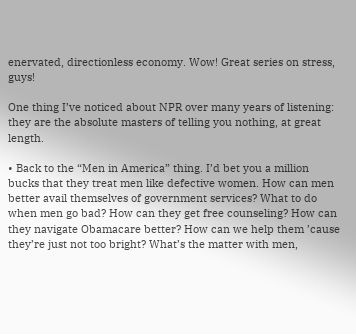enervated, directionless economy. Wow! Great series on stress, guys!

One thing I’ve noticed about NPR over many years of listening: they are the absolute masters of telling you nothing, at great length.

• Back to the “Men in America” thing. I’d bet you a million bucks that they treat men like defective women. How can men better avail themselves of government services? What to do when men go bad? How can they get free counseling? How can they navigate Obamacare better? How can we help them ’cause they’re just not too bright? What’s the matter with men,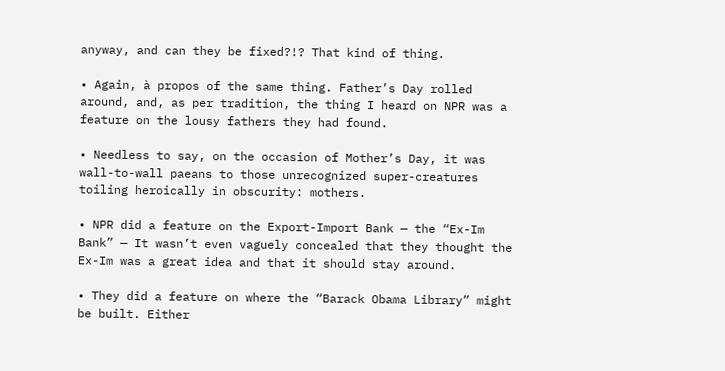anyway, and can they be fixed?!? That kind of thing.

• Again, à propos of the same thing. Father’s Day rolled around, and, as per tradition, the thing I heard on NPR was a feature on the lousy fathers they had found.

• Needless to say, on the occasion of Mother’s Day, it was wall-to-wall paeans to those unrecognized super-creatures toiling heroically in obscurity: mothers.

• NPR did a feature on the Export-Import Bank — the “Ex-Im Bank” — It wasn’t even vaguely concealed that they thought the Ex-Im was a great idea and that it should stay around.

• They did a feature on where the “Barack Obama Library” might be built. Either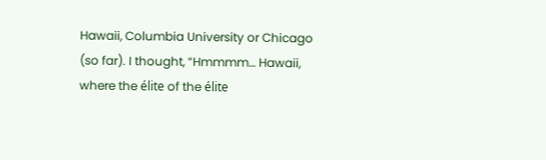Hawaii, Columbia University or Chicago (so far). I thought, “Hmmmm… Hawaii, where the élite of the élite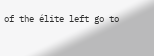of the élite left go to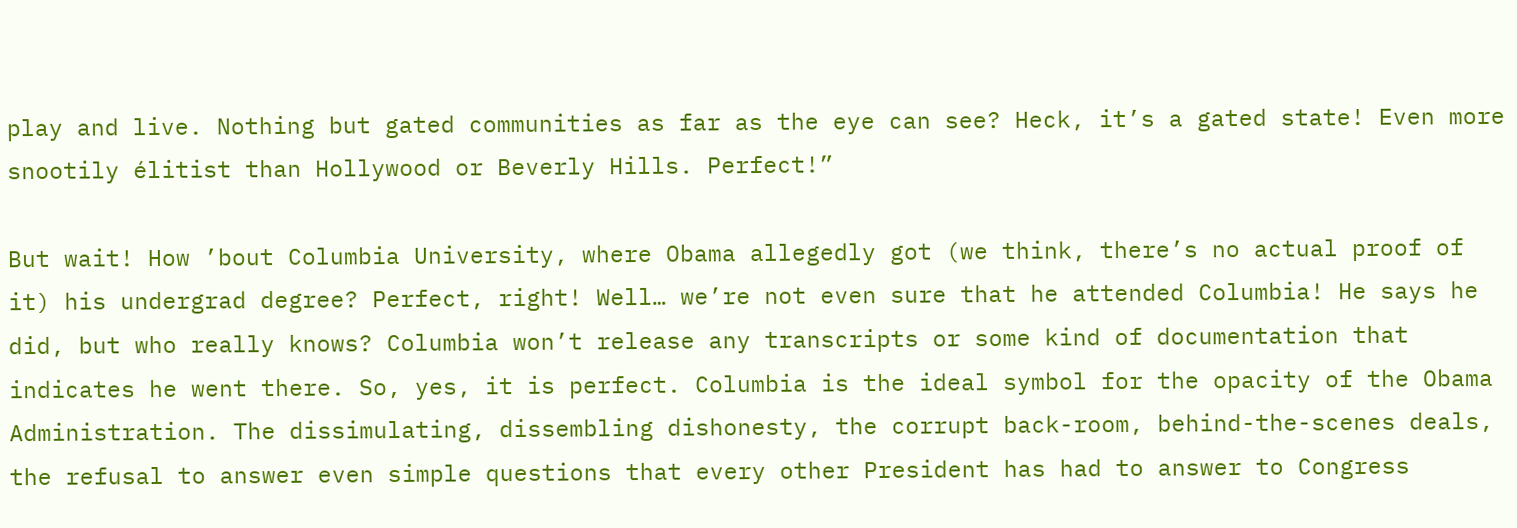play and live. Nothing but gated communities as far as the eye can see? Heck, it’s a gated state! Even more snootily élitist than Hollywood or Beverly Hills. Perfect!”

But wait! How ’bout Columbia University, where Obama allegedly got (we think, there’s no actual proof of it) his undergrad degree? Perfect, right! Well… we’re not even sure that he attended Columbia! He says he did, but who really knows? Columbia won’t release any transcripts or some kind of documentation that indicates he went there. So, yes, it is perfect. Columbia is the ideal symbol for the opacity of the Obama Administration. The dissimulating, dissembling dishonesty, the corrupt back-room, behind-the-scenes deals, the refusal to answer even simple questions that every other President has had to answer to Congress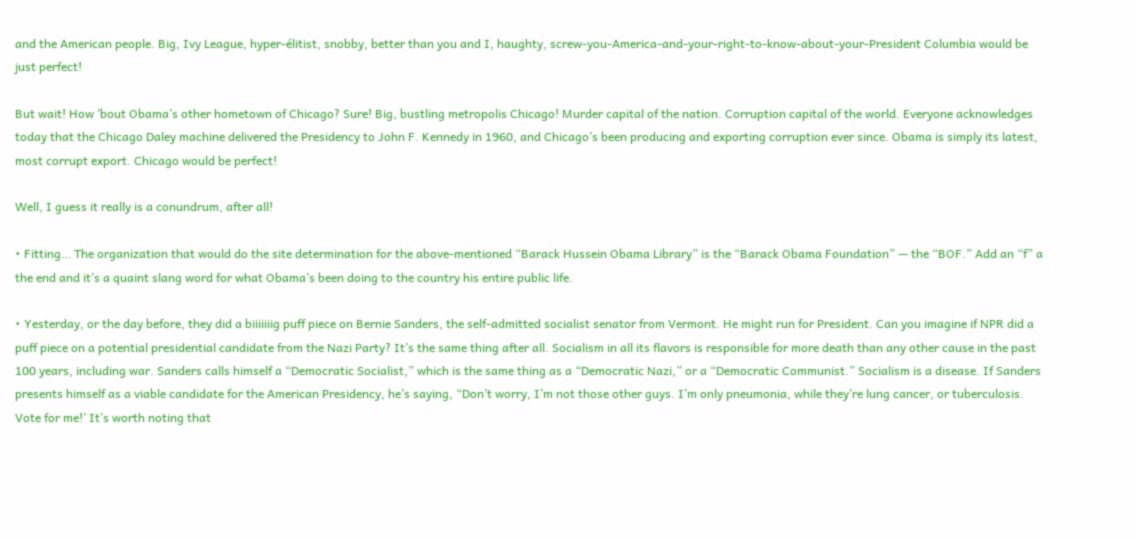and the American people. Big, Ivy League, hyper-élitist, snobby, better than you and I, haughty, screw-you-America-and-your-right-to-know-about-your-President Columbia would be just perfect!

But wait! How ’bout Obama’s other hometown of Chicago? Sure! Big, bustling metropolis Chicago! Murder capital of the nation. Corruption capital of the world. Everyone acknowledges today that the Chicago Daley machine delivered the Presidency to John F. Kennedy in 1960, and Chicago’s been producing and exporting corruption ever since. Obama is simply its latest, most corrupt export. Chicago would be perfect!

Well, I guess it really is a conundrum, after all!

• Fitting… The organization that would do the site determination for the above-mentioned “Barack Hussein Obama Library” is the “Barack Obama Foundation” — the “BOF.” Add an “f” a the end and it’s a quaint slang word for what Obama’s been doing to the country his entire public life.

• Yesterday, or the day before, they did a biiiiiiig puff piece on Bernie Sanders, the self-admitted socialist senator from Vermont. He might run for President. Can you imagine if NPR did a puff piece on a potential presidential candidate from the Nazi Party? It’s the same thing after all. Socialism in all its flavors is responsible for more death than any other cause in the past 100 years, including war. Sanders calls himself a “Democratic Socialist,” which is the same thing as a “Democratic Nazi,” or a “Democratic Communist.” Socialism is a disease. If Sanders presents himself as a viable candidate for the American Presidency, he’s saying, “Don’t worry, I’m not those other guys. I’m only pneumonia, while they’re lung cancer, or tuberculosis. Vote for me!’ It’s worth noting that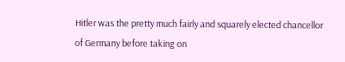Hitler was the pretty much fairly and squarely elected chancellor of Germany before taking on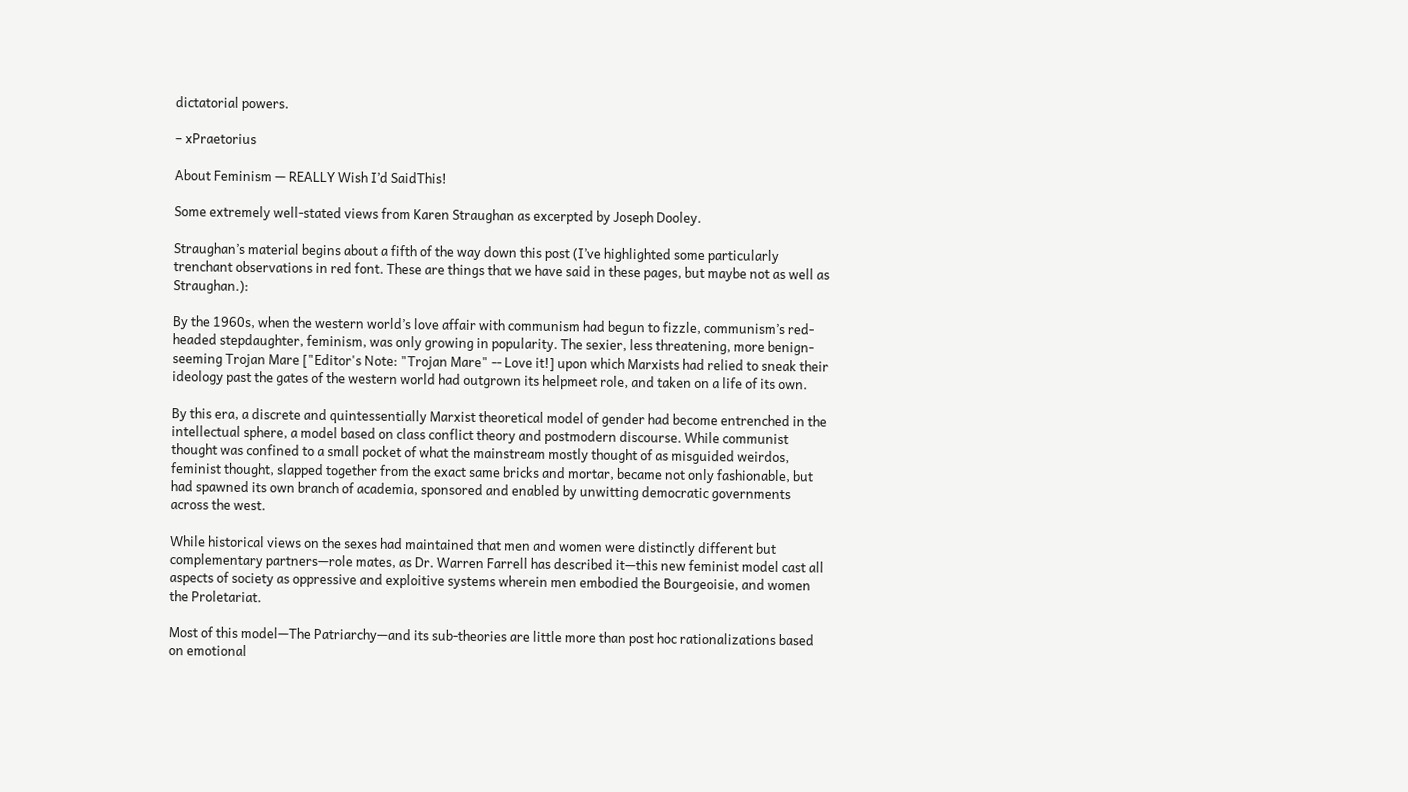dictatorial powers.

– xPraetorius

About Feminism — REALLY Wish I’d SaidThis!

Some extremely well-stated views from Karen Straughan as excerpted by Joseph Dooley.

Straughan’s material begins about a fifth of the way down this post (I’ve highlighted some particularly trenchant observations in red font. These are things that we have said in these pages, but maybe not as well as Straughan.):

By the 1960s, when the western world’s love affair with communism had begun to fizzle, communism’s red-headed stepdaughter, feminism, was only growing in popularity. The sexier, less threatening, more benign-seeming Trojan Mare ["Editor's Note: "Trojan Mare" -- Love it!] upon which Marxists had relied to sneak their ideology past the gates of the western world had outgrown its helpmeet role, and taken on a life of its own.

By this era, a discrete and quintessentially Marxist theoretical model of gender had become entrenched in the intellectual sphere, a model based on class conflict theory and postmodern discourse. While communist thought was confined to a small pocket of what the mainstream mostly thought of as misguided weirdos, feminist thought, slapped together from the exact same bricks and mortar, became not only fashionable, but had spawned its own branch of academia, sponsored and enabled by unwitting democratic governments across the west.

While historical views on the sexes had maintained that men and women were distinctly different but complementary partners—role mates, as Dr. Warren Farrell has described it—this new feminist model cast all aspects of society as oppressive and exploitive systems wherein men embodied the Bourgeoisie, and women the Proletariat.

Most of this model—The Patriarchy—and its sub-theories are little more than post hoc rationalizations based on emotional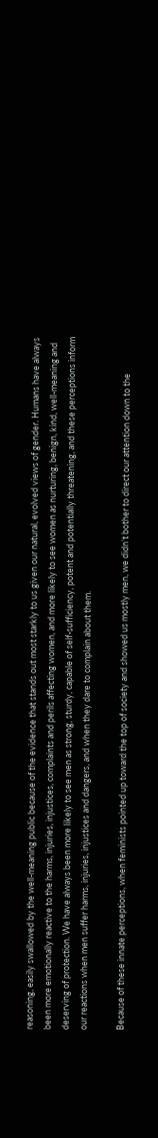reasoning, easily swallowed by the well-meaning public because of the evidence that stands out most starkly to us given our natural, evolved views of gender. Humans have always been more emotionally reactive to the harms, injuries, injustices, complaints and perils affecting women, and more likely to see women as nurturing, benign, kind, well-meaning and deserving of protection. We have always been more likely to see men as strong, sturdy, capable of self-sufficiency, potent and potentially threatening, and these perceptions inform our reactions when men suffer harms, injuries, injustices and dangers, and when they dare to complain about them.

Because of these innate perceptions, when feminists pointed up toward the top of society and showed us mostly men, we didn’t bother to direct our attention down to the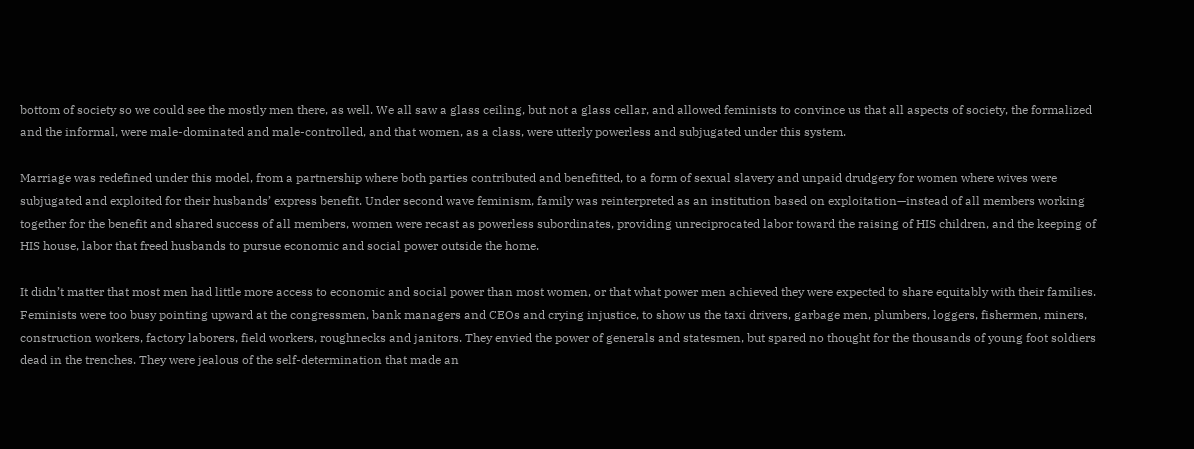bottom of society so we could see the mostly men there, as well. We all saw a glass ceiling, but not a glass cellar, and allowed feminists to convince us that all aspects of society, the formalized and the informal, were male-dominated and male-controlled, and that women, as a class, were utterly powerless and subjugated under this system.

Marriage was redefined under this model, from a partnership where both parties contributed and benefitted, to a form of sexual slavery and unpaid drudgery for women where wives were subjugated and exploited for their husbands’ express benefit. Under second wave feminism, family was reinterpreted as an institution based on exploitation—instead of all members working together for the benefit and shared success of all members, women were recast as powerless subordinates, providing unreciprocated labor toward the raising of HIS children, and the keeping of HIS house, labor that freed husbands to pursue economic and social power outside the home.

It didn’t matter that most men had little more access to economic and social power than most women, or that what power men achieved they were expected to share equitably with their families. Feminists were too busy pointing upward at the congressmen, bank managers and CEOs and crying injustice, to show us the taxi drivers, garbage men, plumbers, loggers, fishermen, miners, construction workers, factory laborers, field workers, roughnecks and janitors. They envied the power of generals and statesmen, but spared no thought for the thousands of young foot soldiers dead in the trenches. They were jealous of the self-determination that made an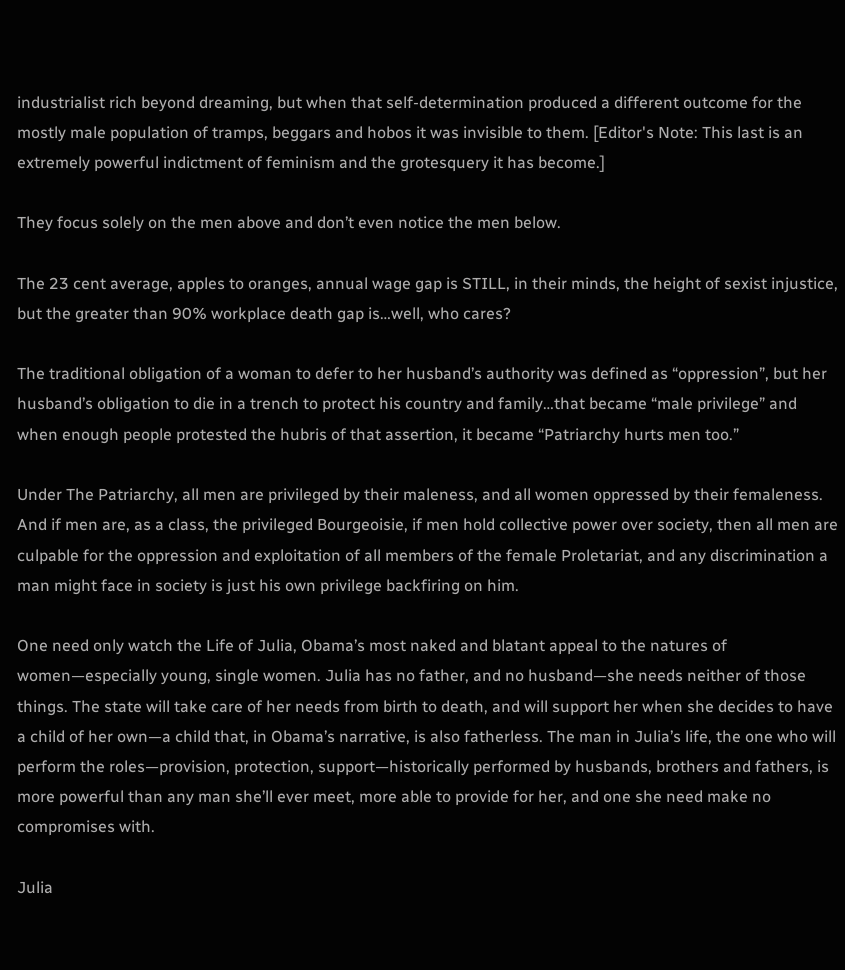industrialist rich beyond dreaming, but when that self-determination produced a different outcome for the mostly male population of tramps, beggars and hobos it was invisible to them. [Editor's Note: This last is an extremely powerful indictment of feminism and the grotesquery it has become.]

They focus solely on the men above and don’t even notice the men below.

The 23 cent average, apples to oranges, annual wage gap is STILL, in their minds, the height of sexist injustice, but the greater than 90% workplace death gap is…well, who cares?

The traditional obligation of a woman to defer to her husband’s authority was defined as “oppression”, but her husband’s obligation to die in a trench to protect his country and family…that became “male privilege” and when enough people protested the hubris of that assertion, it became “Patriarchy hurts men too.”

Under The Patriarchy, all men are privileged by their maleness, and all women oppressed by their femaleness. And if men are, as a class, the privileged Bourgeoisie, if men hold collective power over society, then all men are culpable for the oppression and exploitation of all members of the female Proletariat, and any discrimination a man might face in society is just his own privilege backfiring on him.

One need only watch the Life of Julia, Obama’s most naked and blatant appeal to the natures of women—especially young, single women. Julia has no father, and no husband—she needs neither of those things. The state will take care of her needs from birth to death, and will support her when she decides to have a child of her own—a child that, in Obama’s narrative, is also fatherless. The man in Julia’s life, the one who will perform the roles—provision, protection, support—historically performed by husbands, brothers and fathers, is more powerful than any man she’ll ever meet, more able to provide for her, and one she need make no compromises with.

Julia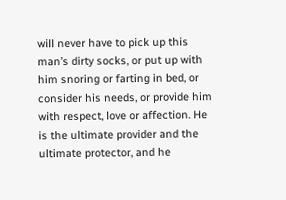will never have to pick up this man’s dirty socks, or put up with him snoring or farting in bed, or consider his needs, or provide him with respect, love or affection. He is the ultimate provider and the ultimate protector, and he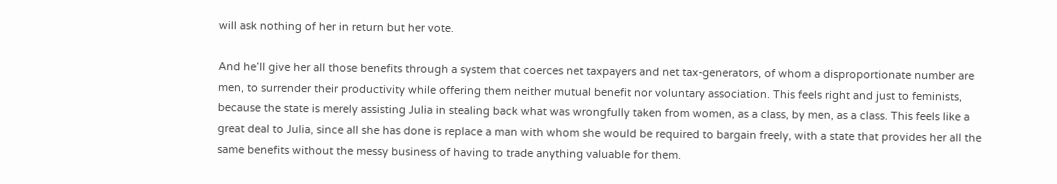will ask nothing of her in return but her vote.

And he’ll give her all those benefits through a system that coerces net taxpayers and net tax-generators, of whom a disproportionate number are men, to surrender their productivity while offering them neither mutual benefit nor voluntary association. This feels right and just to feminists, because the state is merely assisting Julia in stealing back what was wrongfully taken from women, as a class, by men, as a class. This feels like a great deal to Julia, since all she has done is replace a man with whom she would be required to bargain freely, with a state that provides her all the same benefits without the messy business of having to trade anything valuable for them.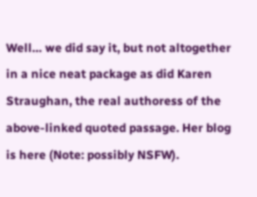Well… we did say it, but not altogether in a nice neat package as did Karen Straughan, the real authoress of the above-linked quoted passage. Her blog is here (Note: possibly NSFW).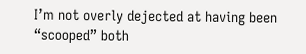I’m not overly dejected at having been “scooped” both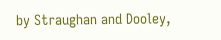by Straughan and Dooley,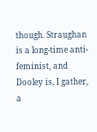though. Straughan is a long-time anti-feminist, and Dooley is, I gather, a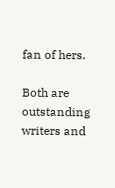fan of hers.

Both are outstanding writers and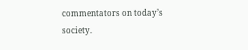commentators on today’s society.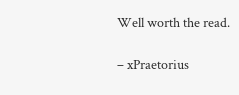Well worth the read.

– xPraetorius